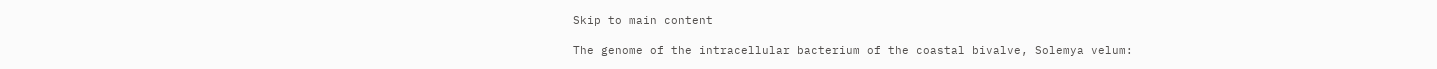Skip to main content

The genome of the intracellular bacterium of the coastal bivalve, Solemya velum: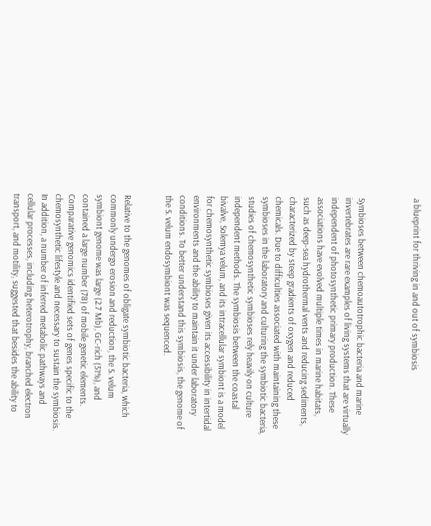a blueprint for thriving in and out of symbiosis



Symbioses between chemoautotrophic bacteria and marine invertebrates are rare examples of living systems that are virtually independent of photosynthetic primary production. These associations have evolved multiple times in marine habitats, such as deep-sea hydrothermal vents and reducing sediments, characterized by steep gradients of oxygen and reduced chemicals. Due to difficulties associated with maintaining these symbioses in the laboratory and culturing the symbiotic bacteria, studies of chemosynthetic symbioses rely heavily on culture independent methods. The symbiosis between the coastal bivalve, Solemya velum, and its intracellular symbiont is a model for chemosynthetic symbioses given its accessibility in intertidal environments and the ability to maintain it under laboratory conditions. To better understand this symbiosis, the genome of the S. velum endosymbiont was sequenced.


Relative to the genomes of obligate symbiotic bacteria, which commonly undergo erosion and reduction, the S. velum symbiont genome was large (2.7 Mb), GC-rich (51%), and contained a large number (78) of mobile genetic elements. Comparative genomics identified sets of genes specific to the chemosynthetic lifestyle and necessary to sustain the symbiosis. In addition, a number of inferred metabolic pathways and cellular processes, including heterotrophy, branched electron transport, and motility, suggested that besides the ability to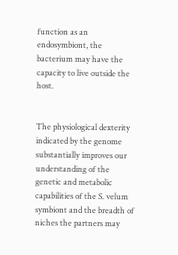function as an endosymbiont, the bacterium may have the capacity to live outside the host.


The physiological dexterity indicated by the genome substantially improves our understanding of the genetic and metabolic capabilities of the S. velum symbiont and the breadth of niches the partners may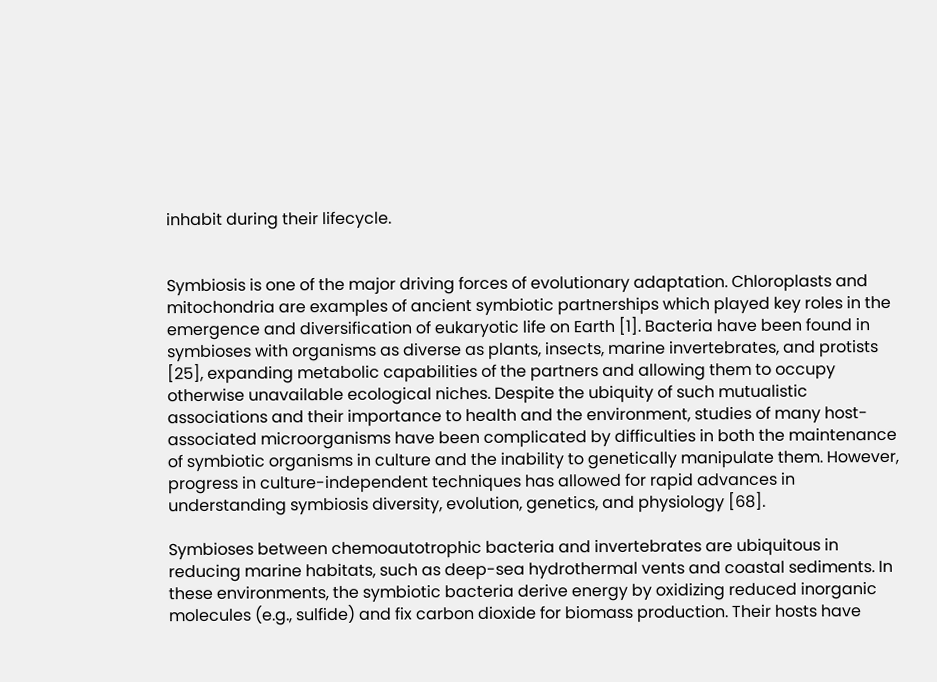inhabit during their lifecycle.


Symbiosis is one of the major driving forces of evolutionary adaptation. Chloroplasts and mitochondria are examples of ancient symbiotic partnerships which played key roles in the emergence and diversification of eukaryotic life on Earth [1]. Bacteria have been found in symbioses with organisms as diverse as plants, insects, marine invertebrates, and protists [25], expanding metabolic capabilities of the partners and allowing them to occupy otherwise unavailable ecological niches. Despite the ubiquity of such mutualistic associations and their importance to health and the environment, studies of many host-associated microorganisms have been complicated by difficulties in both the maintenance of symbiotic organisms in culture and the inability to genetically manipulate them. However, progress in culture-independent techniques has allowed for rapid advances in understanding symbiosis diversity, evolution, genetics, and physiology [68].

Symbioses between chemoautotrophic bacteria and invertebrates are ubiquitous in reducing marine habitats, such as deep-sea hydrothermal vents and coastal sediments. In these environments, the symbiotic bacteria derive energy by oxidizing reduced inorganic molecules (e.g., sulfide) and fix carbon dioxide for biomass production. Their hosts have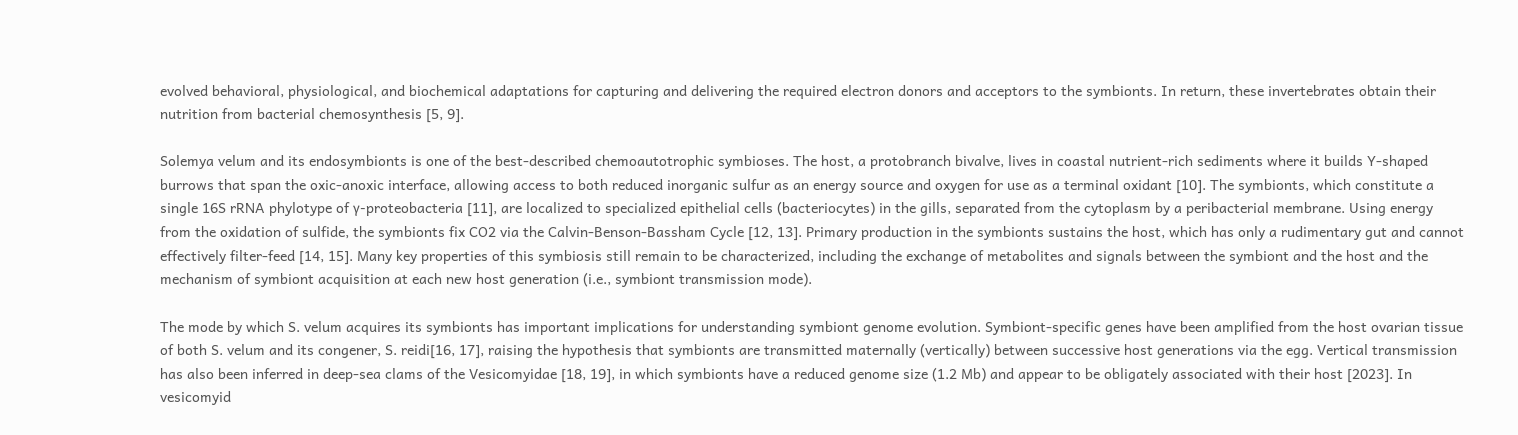evolved behavioral, physiological, and biochemical adaptations for capturing and delivering the required electron donors and acceptors to the symbionts. In return, these invertebrates obtain their nutrition from bacterial chemosynthesis [5, 9].

Solemya velum and its endosymbionts is one of the best-described chemoautotrophic symbioses. The host, a protobranch bivalve, lives in coastal nutrient-rich sediments where it builds Y-shaped burrows that span the oxic-anoxic interface, allowing access to both reduced inorganic sulfur as an energy source and oxygen for use as a terminal oxidant [10]. The symbionts, which constitute a single 16S rRNA phylotype of γ-proteobacteria [11], are localized to specialized epithelial cells (bacteriocytes) in the gills, separated from the cytoplasm by a peribacterial membrane. Using energy from the oxidation of sulfide, the symbionts fix CO2 via the Calvin-Benson-Bassham Cycle [12, 13]. Primary production in the symbionts sustains the host, which has only a rudimentary gut and cannot effectively filter-feed [14, 15]. Many key properties of this symbiosis still remain to be characterized, including the exchange of metabolites and signals between the symbiont and the host and the mechanism of symbiont acquisition at each new host generation (i.e., symbiont transmission mode).

The mode by which S. velum acquires its symbionts has important implications for understanding symbiont genome evolution. Symbiont-specific genes have been amplified from the host ovarian tissue of both S. velum and its congener, S. reidi[16, 17], raising the hypothesis that symbionts are transmitted maternally (vertically) between successive host generations via the egg. Vertical transmission has also been inferred in deep-sea clams of the Vesicomyidae [18, 19], in which symbionts have a reduced genome size (1.2 Mb) and appear to be obligately associated with their host [2023]. In vesicomyid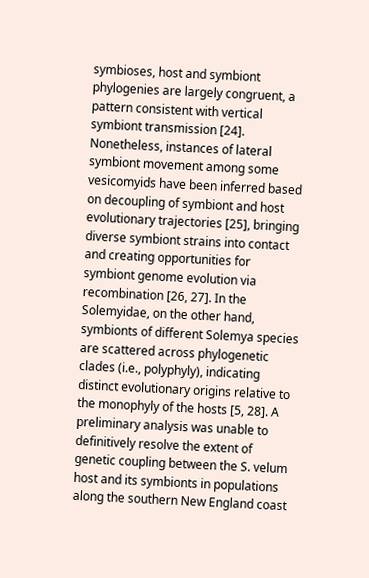symbioses, host and symbiont phylogenies are largely congruent, a pattern consistent with vertical symbiont transmission [24]. Nonetheless, instances of lateral symbiont movement among some vesicomyids have been inferred based on decoupling of symbiont and host evolutionary trajectories [25], bringing diverse symbiont strains into contact and creating opportunities for symbiont genome evolution via recombination [26, 27]. In the Solemyidae, on the other hand, symbionts of different Solemya species are scattered across phylogenetic clades (i.e., polyphyly), indicating distinct evolutionary origins relative to the monophyly of the hosts [5, 28]. A preliminary analysis was unable to definitively resolve the extent of genetic coupling between the S. velum host and its symbionts in populations along the southern New England coast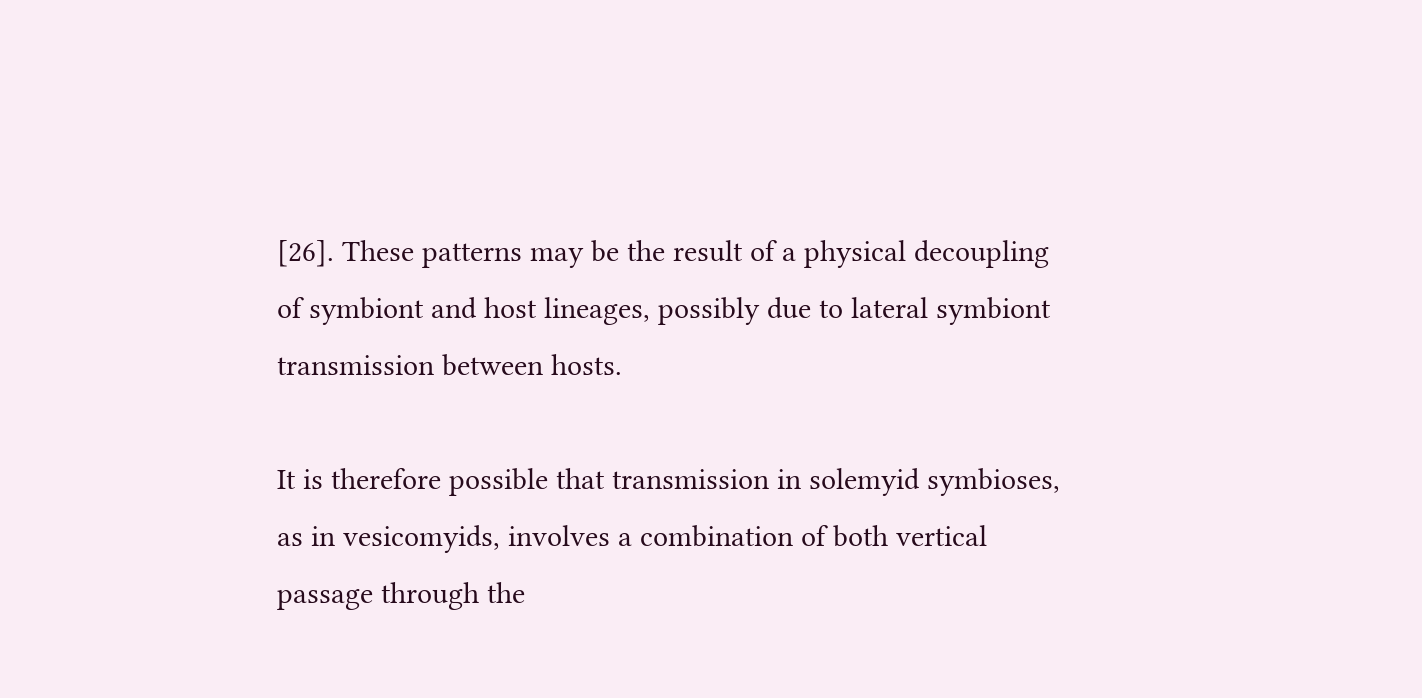[26]. These patterns may be the result of a physical decoupling of symbiont and host lineages, possibly due to lateral symbiont transmission between hosts.

It is therefore possible that transmission in solemyid symbioses, as in vesicomyids, involves a combination of both vertical passage through the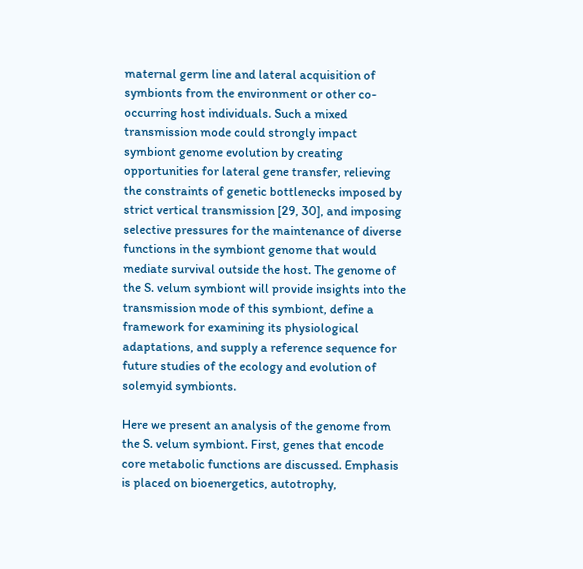maternal germ line and lateral acquisition of symbionts from the environment or other co-occurring host individuals. Such a mixed transmission mode could strongly impact symbiont genome evolution by creating opportunities for lateral gene transfer, relieving the constraints of genetic bottlenecks imposed by strict vertical transmission [29, 30], and imposing selective pressures for the maintenance of diverse functions in the symbiont genome that would mediate survival outside the host. The genome of the S. velum symbiont will provide insights into the transmission mode of this symbiont, define a framework for examining its physiological adaptations, and supply a reference sequence for future studies of the ecology and evolution of solemyid symbionts.

Here we present an analysis of the genome from the S. velum symbiont. First, genes that encode core metabolic functions are discussed. Emphasis is placed on bioenergetics, autotrophy,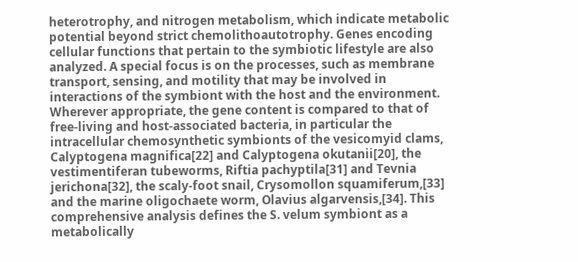heterotrophy, and nitrogen metabolism, which indicate metabolic potential beyond strict chemolithoautotrophy. Genes encoding cellular functions that pertain to the symbiotic lifestyle are also analyzed. A special focus is on the processes, such as membrane transport, sensing, and motility that may be involved in interactions of the symbiont with the host and the environment. Wherever appropriate, the gene content is compared to that of free-living and host-associated bacteria, in particular the intracellular chemosynthetic symbionts of the vesicomyid clams, Calyptogena magnifica[22] and Calyptogena okutanii[20], the vestimentiferan tubeworms, Riftia pachyptila[31] and Tevnia jerichona[32], the scaly-foot snail, Crysomollon squamiferum,[33] and the marine oligochaete worm, Olavius algarvensis,[34]. This comprehensive analysis defines the S. velum symbiont as a metabolically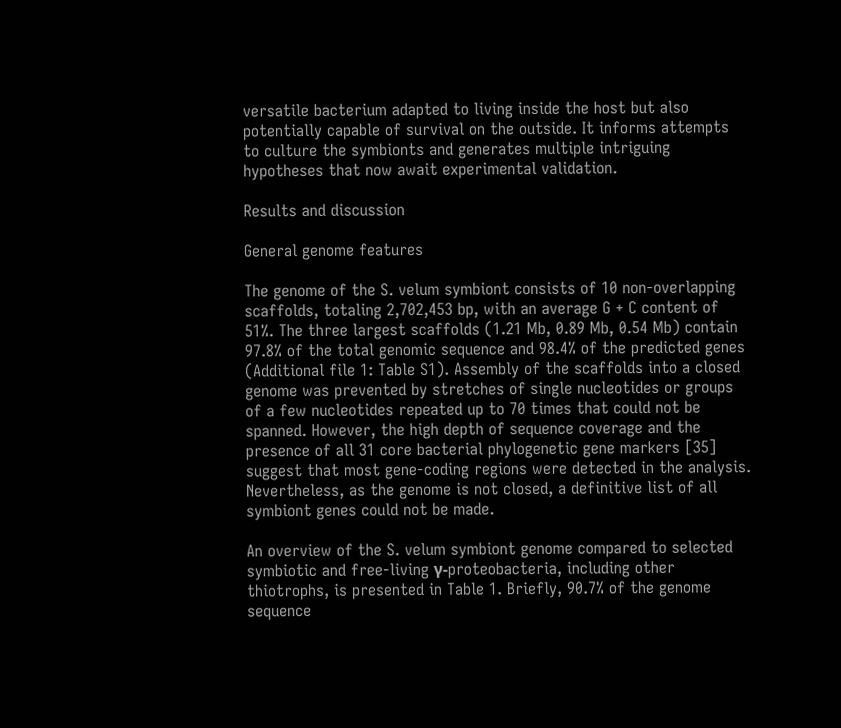versatile bacterium adapted to living inside the host but also potentially capable of survival on the outside. It informs attempts to culture the symbionts and generates multiple intriguing hypotheses that now await experimental validation.

Results and discussion

General genome features

The genome of the S. velum symbiont consists of 10 non-overlapping scaffolds, totaling 2,702,453 bp, with an average G + C content of 51%. The three largest scaffolds (1.21 Mb, 0.89 Mb, 0.54 Mb) contain 97.8% of the total genomic sequence and 98.4% of the predicted genes (Additional file 1: Table S1). Assembly of the scaffolds into a closed genome was prevented by stretches of single nucleotides or groups of a few nucleotides repeated up to 70 times that could not be spanned. However, the high depth of sequence coverage and the presence of all 31 core bacterial phylogenetic gene markers [35] suggest that most gene-coding regions were detected in the analysis. Nevertheless, as the genome is not closed, a definitive list of all symbiont genes could not be made.

An overview of the S. velum symbiont genome compared to selected symbiotic and free-living γ-proteobacteria, including other thiotrophs, is presented in Table 1. Briefly, 90.7% of the genome sequence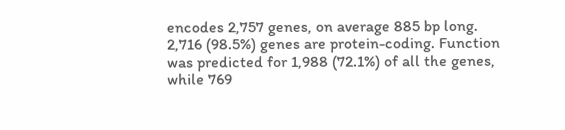encodes 2,757 genes, on average 885 bp long. 2,716 (98.5%) genes are protein-coding. Function was predicted for 1,988 (72.1%) of all the genes, while 769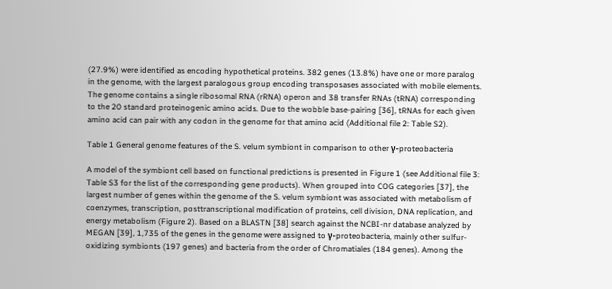(27.9%) were identified as encoding hypothetical proteins. 382 genes (13.8%) have one or more paralog in the genome, with the largest paralogous group encoding transposases associated with mobile elements. The genome contains a single ribosomal RNA (rRNA) operon and 38 transfer RNAs (tRNA) corresponding to the 20 standard proteinogenic amino acids. Due to the wobble base-pairing [36], tRNAs for each given amino acid can pair with any codon in the genome for that amino acid (Additional file 2: Table S2).

Table 1 General genome features of the S. velum symbiont in comparison to other γ-proteobacteria

A model of the symbiont cell based on functional predictions is presented in Figure 1 (see Additional file 3: Table S3 for the list of the corresponding gene products). When grouped into COG categories [37], the largest number of genes within the genome of the S. velum symbiont was associated with metabolism of coenzymes, transcription, posttranscriptional modification of proteins, cell division, DNA replication, and energy metabolism (Figure 2). Based on a BLASTN [38] search against the NCBI-nr database analyzed by MEGAN [39], 1,735 of the genes in the genome were assigned to γ-proteobacteria, mainly other sulfur-oxidizing symbionts (197 genes) and bacteria from the order of Chromatiales (184 genes). Among the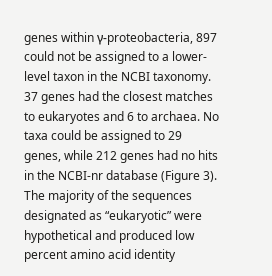genes within γ-proteobacteria, 897 could not be assigned to a lower-level taxon in the NCBI taxonomy. 37 genes had the closest matches to eukaryotes and 6 to archaea. No taxa could be assigned to 29 genes, while 212 genes had no hits in the NCBI-nr database (Figure 3). The majority of the sequences designated as “eukaryotic” were hypothetical and produced low percent amino acid identity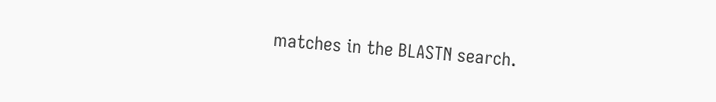matches in the BLASTN search.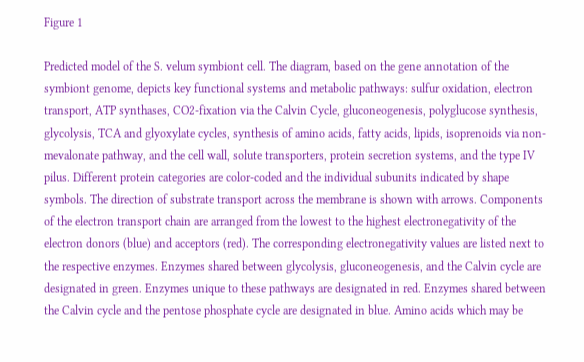Figure 1

Predicted model of the S. velum symbiont cell. The diagram, based on the gene annotation of the symbiont genome, depicts key functional systems and metabolic pathways: sulfur oxidation, electron transport, ATP synthases, CO2-fixation via the Calvin Cycle, gluconeogenesis, polyglucose synthesis, glycolysis, TCA and glyoxylate cycles, synthesis of amino acids, fatty acids, lipids, isoprenoids via non-mevalonate pathway, and the cell wall, solute transporters, protein secretion systems, and the type IV pilus. Different protein categories are color-coded and the individual subunits indicated by shape symbols. The direction of substrate transport across the membrane is shown with arrows. Components of the electron transport chain are arranged from the lowest to the highest electronegativity of the electron donors (blue) and acceptors (red). The corresponding electronegativity values are listed next to the respective enzymes. Enzymes shared between glycolysis, gluconeogenesis, and the Calvin cycle are designated in green. Enzymes unique to these pathways are designated in red. Enzymes shared between the Calvin cycle and the pentose phosphate cycle are designated in blue. Amino acids which may be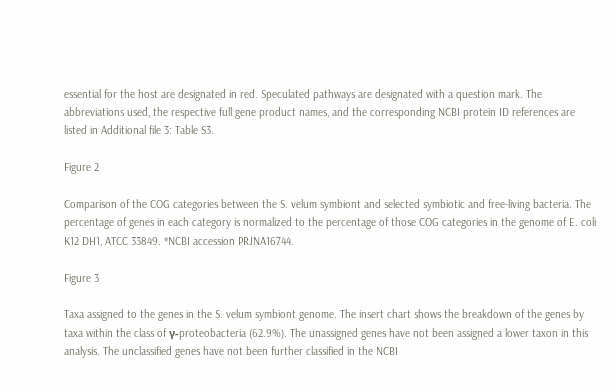essential for the host are designated in red. Speculated pathways are designated with a question mark. The abbreviations used, the respective full gene product names, and the corresponding NCBI protein ID references are listed in Additional file 3: Table S3.

Figure 2

Comparison of the COG categories between the S. velum symbiont and selected symbiotic and free-living bacteria. The percentage of genes in each category is normalized to the percentage of those COG categories in the genome of E. coli K12 DH1, ATCC 33849. *NCBI accession PRJNA16744.

Figure 3

Taxa assigned to the genes in the S. velum symbiont genome. The insert chart shows the breakdown of the genes by taxa within the class of γ-proteobacteria (62.9%). The unassigned genes have not been assigned a lower taxon in this analysis. The unclassified genes have not been further classified in the NCBI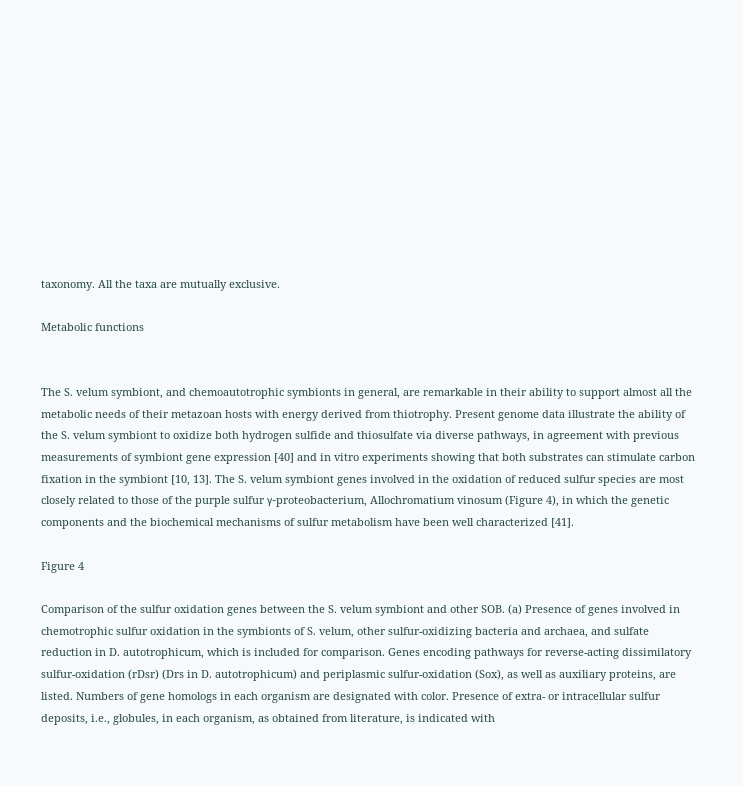taxonomy. All the taxa are mutually exclusive.

Metabolic functions


The S. velum symbiont, and chemoautotrophic symbionts in general, are remarkable in their ability to support almost all the metabolic needs of their metazoan hosts with energy derived from thiotrophy. Present genome data illustrate the ability of the S. velum symbiont to oxidize both hydrogen sulfide and thiosulfate via diverse pathways, in agreement with previous measurements of symbiont gene expression [40] and in vitro experiments showing that both substrates can stimulate carbon fixation in the symbiont [10, 13]. The S. velum symbiont genes involved in the oxidation of reduced sulfur species are most closely related to those of the purple sulfur γ-proteobacterium, Allochromatium vinosum (Figure 4), in which the genetic components and the biochemical mechanisms of sulfur metabolism have been well characterized [41].

Figure 4

Comparison of the sulfur oxidation genes between the S. velum symbiont and other SOB. (a) Presence of genes involved in chemotrophic sulfur oxidation in the symbionts of S. velum, other sulfur-oxidizing bacteria and archaea, and sulfate reduction in D. autotrophicum, which is included for comparison. Genes encoding pathways for reverse-acting dissimilatory sulfur-oxidation (rDsr) (Drs in D. autotrophicum) and periplasmic sulfur-oxidation (Sox), as well as auxiliary proteins, are listed. Numbers of gene homologs in each organism are designated with color. Presence of extra- or intracellular sulfur deposits, i.e., globules, in each organism, as obtained from literature, is indicated with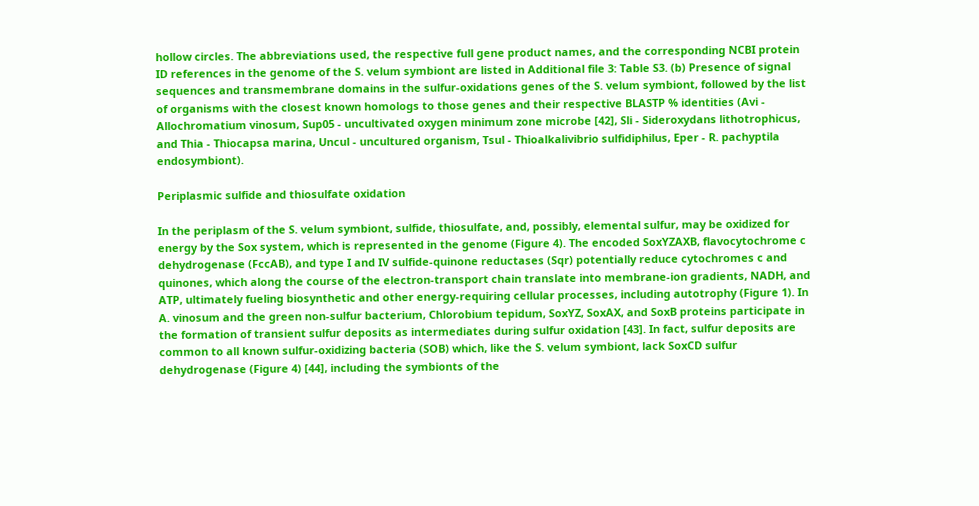hollow circles. The abbreviations used, the respective full gene product names, and the corresponding NCBI protein ID references in the genome of the S. velum symbiont are listed in Additional file 3: Table S3. (b) Presence of signal sequences and transmembrane domains in the sulfur-oxidations genes of the S. velum symbiont, followed by the list of organisms with the closest known homologs to those genes and their respective BLASTP % identities (Avi - Allochromatium vinosum, Sup05 - uncultivated oxygen minimum zone microbe [42], Sli - Sideroxydans lithotrophicus, and Thia - Thiocapsa marina, Uncul - uncultured organism, Tsul - Thioalkalivibrio sulfidiphilus, Eper - R. pachyptila endosymbiont).

Periplasmic sulfide and thiosulfate oxidation

In the periplasm of the S. velum symbiont, sulfide, thiosulfate, and, possibly, elemental sulfur, may be oxidized for energy by the Sox system, which is represented in the genome (Figure 4). The encoded SoxYZAXB, flavocytochrome c dehydrogenase (FccAB), and type I and IV sulfide-quinone reductases (Sqr) potentially reduce cytochromes c and quinones, which along the course of the electron-transport chain translate into membrane-ion gradients, NADH, and ATP, ultimately fueling biosynthetic and other energy-requiring cellular processes, including autotrophy (Figure 1). In A. vinosum and the green non-sulfur bacterium, Chlorobium tepidum, SoxYZ, SoxAX, and SoxB proteins participate in the formation of transient sulfur deposits as intermediates during sulfur oxidation [43]. In fact, sulfur deposits are common to all known sulfur-oxidizing bacteria (SOB) which, like the S. velum symbiont, lack SoxCD sulfur dehydrogenase (Figure 4) [44], including the symbionts of the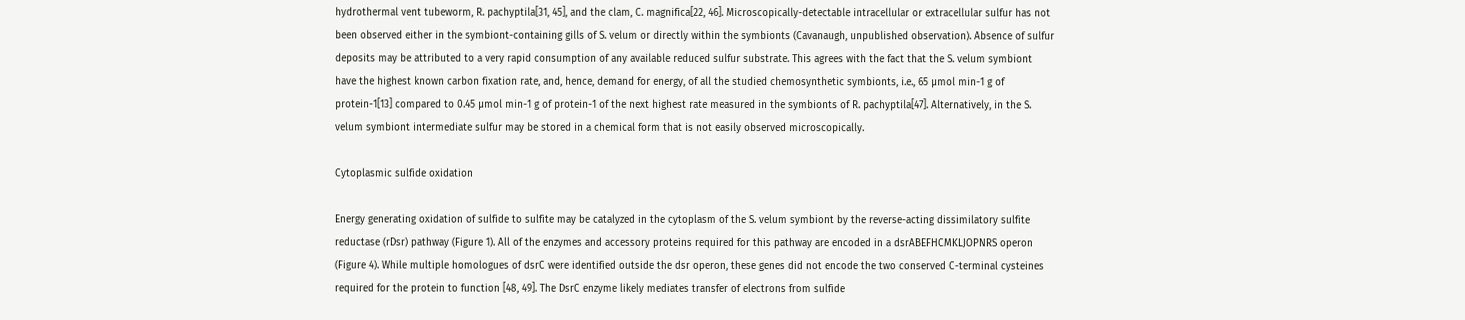hydrothermal vent tubeworm, R. pachyptila[31, 45], and the clam, C. magnifica[22, 46]. Microscopically-detectable intracellular or extracellular sulfur has not been observed either in the symbiont-containing gills of S. velum or directly within the symbionts (Cavanaugh, unpublished observation). Absence of sulfur deposits may be attributed to a very rapid consumption of any available reduced sulfur substrate. This agrees with the fact that the S. velum symbiont have the highest known carbon fixation rate, and, hence, demand for energy, of all the studied chemosynthetic symbionts, i.e., 65 μmol min-1 g of protein-1[13] compared to 0.45 μmol min-1 g of protein-1 of the next highest rate measured in the symbionts of R. pachyptila[47]. Alternatively, in the S. velum symbiont intermediate sulfur may be stored in a chemical form that is not easily observed microscopically.

Cytoplasmic sulfide oxidation

Energy generating oxidation of sulfide to sulfite may be catalyzed in the cytoplasm of the S. velum symbiont by the reverse-acting dissimilatory sulfite reductase (rDsr) pathway (Figure 1). All of the enzymes and accessory proteins required for this pathway are encoded in a dsrABEFHCMKLJOPNRS operon (Figure 4). While multiple homologues of dsrC were identified outside the dsr operon, these genes did not encode the two conserved C-terminal cysteines required for the protein to function [48, 49]. The DsrC enzyme likely mediates transfer of electrons from sulfide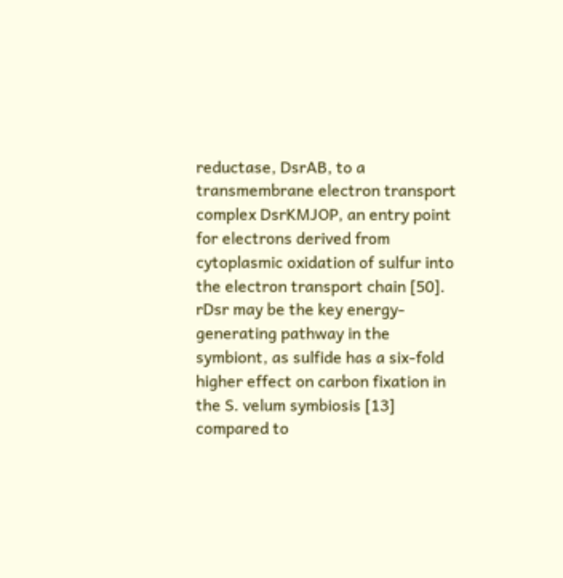reductase, DsrAB, to a transmembrane electron transport complex DsrKMJOP, an entry point for electrons derived from cytoplasmic oxidation of sulfur into the electron transport chain [50]. rDsr may be the key energy-generating pathway in the symbiont, as sulfide has a six-fold higher effect on carbon fixation in the S. velum symbiosis [13] compared to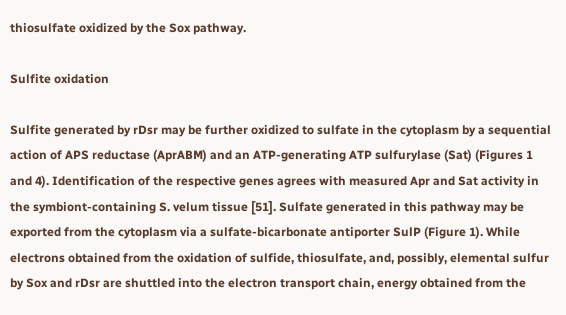thiosulfate oxidized by the Sox pathway.

Sulfite oxidation

Sulfite generated by rDsr may be further oxidized to sulfate in the cytoplasm by a sequential action of APS reductase (AprABM) and an ATP-generating ATP sulfurylase (Sat) (Figures 1 and 4). Identification of the respective genes agrees with measured Apr and Sat activity in the symbiont-containing S. velum tissue [51]. Sulfate generated in this pathway may be exported from the cytoplasm via a sulfate-bicarbonate antiporter SulP (Figure 1). While electrons obtained from the oxidation of sulfide, thiosulfate, and, possibly, elemental sulfur by Sox and rDsr are shuttled into the electron transport chain, energy obtained from the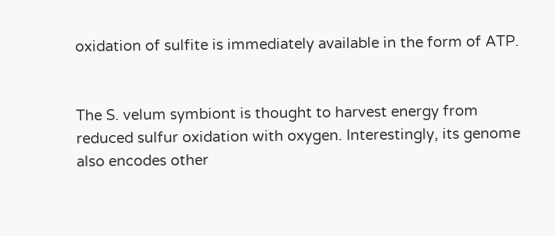oxidation of sulfite is immediately available in the form of ATP.


The S. velum symbiont is thought to harvest energy from reduced sulfur oxidation with oxygen. Interestingly, its genome also encodes other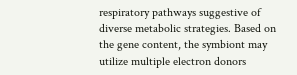respiratory pathways suggestive of diverse metabolic strategies. Based on the gene content, the symbiont may utilize multiple electron donors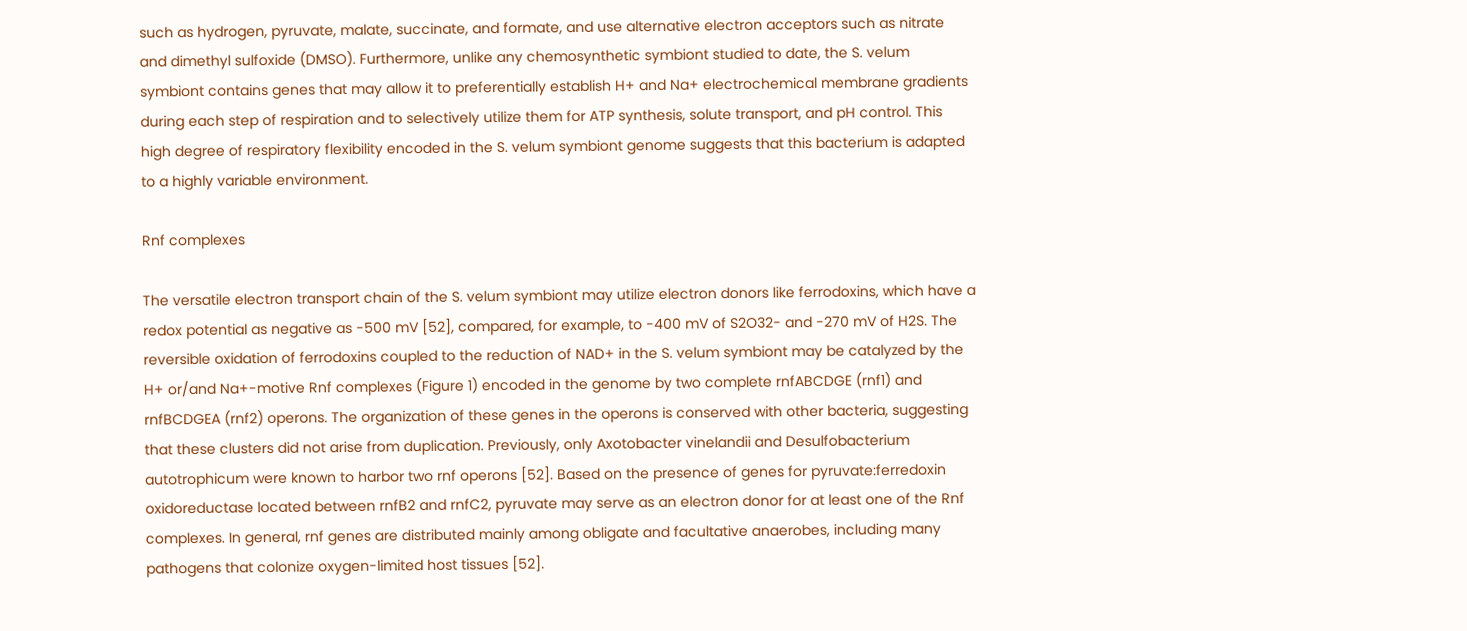such as hydrogen, pyruvate, malate, succinate, and formate, and use alternative electron acceptors such as nitrate and dimethyl sulfoxide (DMSO). Furthermore, unlike any chemosynthetic symbiont studied to date, the S. velum symbiont contains genes that may allow it to preferentially establish H+ and Na+ electrochemical membrane gradients during each step of respiration and to selectively utilize them for ATP synthesis, solute transport, and pH control. This high degree of respiratory flexibility encoded in the S. velum symbiont genome suggests that this bacterium is adapted to a highly variable environment.

Rnf complexes

The versatile electron transport chain of the S. velum symbiont may utilize electron donors like ferrodoxins, which have a redox potential as negative as -500 mV [52], compared, for example, to -400 mV of S2O32- and -270 mV of H2S. The reversible oxidation of ferrodoxins coupled to the reduction of NAD+ in the S. velum symbiont may be catalyzed by the H+ or/and Na+-motive Rnf complexes (Figure 1) encoded in the genome by two complete rnfABCDGE (rnf1) and rnfBCDGEA (rnf2) operons. The organization of these genes in the operons is conserved with other bacteria, suggesting that these clusters did not arise from duplication. Previously, only Axotobacter vinelandii and Desulfobacterium autotrophicum were known to harbor two rnf operons [52]. Based on the presence of genes for pyruvate:ferredoxin oxidoreductase located between rnfB2 and rnfC2, pyruvate may serve as an electron donor for at least one of the Rnf complexes. In general, rnf genes are distributed mainly among obligate and facultative anaerobes, including many pathogens that colonize oxygen-limited host tissues [52].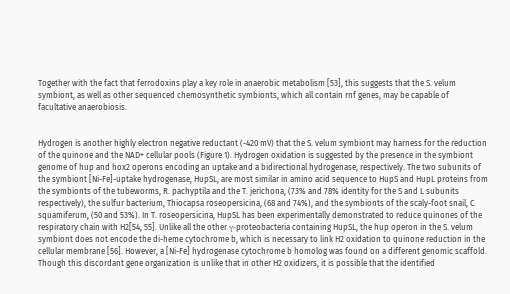Together with the fact that ferrodoxins play a key role in anaerobic metabolism [53], this suggests that the S. velum symbiont, as well as other sequenced chemosynthetic symbionts, which all contain rnf genes, may be capable of facultative anaerobiosis.


Hydrogen is another highly electron negative reductant (-420 mV) that the S. velum symbiont may harness for the reduction of the quinone and the NAD+ cellular pools (Figure 1). Hydrogen oxidation is suggested by the presence in the symbiont genome of hup and hox2 operons encoding an uptake and a bidirectional hydrogenase, respectively. The two subunits of the symbiont [Ni-Fe]-uptake hydrogenase, HupSL, are most similar in amino acid sequence to HupS and HupL proteins from the symbionts of the tubeworms, R. pachyptila and the T. jerichona, (73% and 78% identity for the S and L subunits respectively), the sulfur bacterium, Thiocapsa roseopersicina, (68 and 74%), and the symbionts of the scaly-foot snail, C. squamiferum, (50 and 53%). In T. roseopersicina, HupSL has been experimentally demonstrated to reduce quinones of the respiratory chain with H2[54, 55]. Unlike all the other γ-proteobacteria containing HupSL, the hup operon in the S. velum symbiont does not encode the di-heme cytochrome b, which is necessary to link H2 oxidation to quinone reduction in the cellular membrane [56]. However, a [Ni-Fe] hydrogenase cytochrome b homolog was found on a different genomic scaffold. Though this discordant gene organization is unlike that in other H2 oxidizers, it is possible that the identified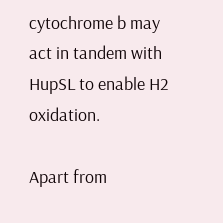cytochrome b may act in tandem with HupSL to enable H2 oxidation.

Apart from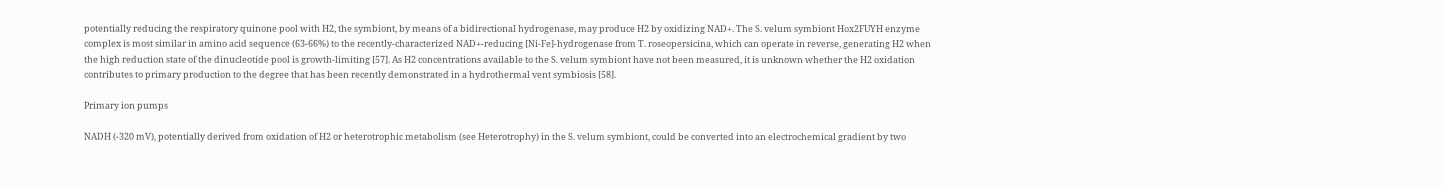potentially reducing the respiratory quinone pool with H2, the symbiont, by means of a bidirectional hydrogenase, may produce H2 by oxidizing NAD+. The S. velum symbiont Hox2FUYH enzyme complex is most similar in amino acid sequence (63-66%) to the recently-characterized NAD+-reducing [Ni-Fe]-hydrogenase from T. roseopersicina, which can operate in reverse, generating H2 when the high reduction state of the dinucleotide pool is growth-limiting [57]. As H2 concentrations available to the S. velum symbiont have not been measured, it is unknown whether the H2 oxidation contributes to primary production to the degree that has been recently demonstrated in a hydrothermal vent symbiosis [58].

Primary ion pumps

NADH (-320 mV), potentially derived from oxidation of H2 or heterotrophic metabolism (see Heterotrophy) in the S. velum symbiont, could be converted into an electrochemical gradient by two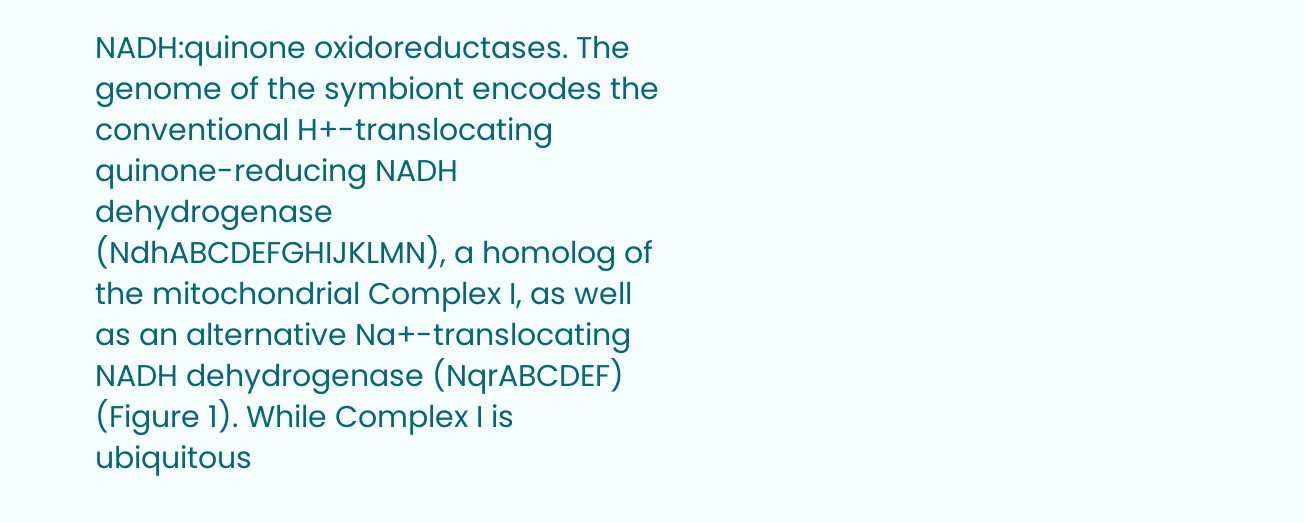NADH:quinone oxidoreductases. The genome of the symbiont encodes the conventional H+-translocating quinone-reducing NADH dehydrogenase (NdhABCDEFGHIJKLMN), a homolog of the mitochondrial Complex I, as well as an alternative Na+-translocating NADH dehydrogenase (NqrABCDEF) (Figure 1). While Complex I is ubiquitous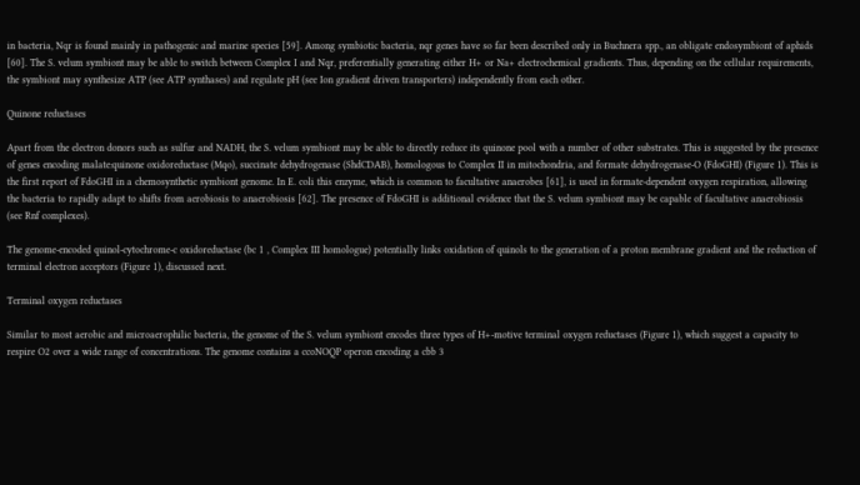in bacteria, Nqr is found mainly in pathogenic and marine species [59]. Among symbiotic bacteria, nqr genes have so far been described only in Buchnera spp., an obligate endosymbiont of aphids [60]. The S. velum symbiont may be able to switch between Complex I and Nqr, preferentially generating either H+ or Na+ electrochemical gradients. Thus, depending on the cellular requirements, the symbiont may synthesize ATP (see ATP synthases) and regulate pH (see Ion gradient driven transporters) independently from each other.

Quinone reductases

Apart from the electron donors such as sulfur and NADH, the S. velum symbiont may be able to directly reduce its quinone pool with a number of other substrates. This is suggested by the presence of genes encoding malate:quinone oxidoreductase (Mqo), succinate dehydrogenase (ShdCDAB), homologous to Complex II in mitochondria, and formate dehydrogenase-O (FdoGHI) (Figure 1). This is the first report of FdoGHI in a chemosynthetic symbiont genome. In E. coli this enzyme, which is common to facultative anaerobes [61], is used in formate-dependent oxygen respiration, allowing the bacteria to rapidly adapt to shifts from aerobiosis to anaerobiosis [62]. The presence of FdoGHI is additional evidence that the S. velum symbiont may be capable of facultative anaerobiosis (see Rnf complexes).

The genome-encoded quinol-cytochrome-c oxidoreductase (bc 1 , Complex III homologue) potentially links oxidation of quinols to the generation of a proton membrane gradient and the reduction of terminal electron acceptors (Figure 1), discussed next.

Terminal oxygen reductases

Similar to most aerobic and microaerophilic bacteria, the genome of the S. velum symbiont encodes three types of H+-motive terminal oxygen reductases (Figure 1), which suggest a capacity to respire O2 over a wide range of concentrations. The genome contains a ccoNOQP operon encoding a cbb 3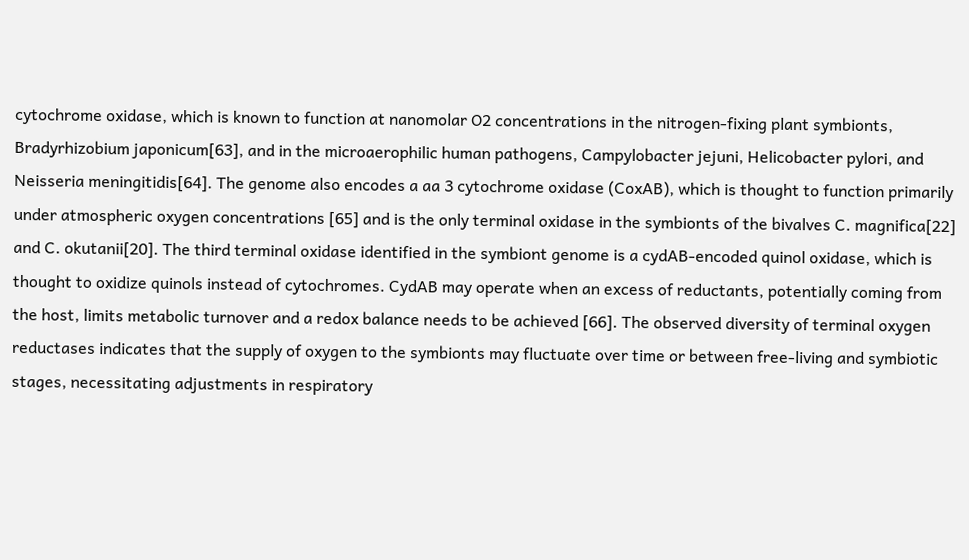cytochrome oxidase, which is known to function at nanomolar O2 concentrations in the nitrogen-fixing plant symbionts, Bradyrhizobium japonicum[63], and in the microaerophilic human pathogens, Campylobacter jejuni, Helicobacter pylori, and Neisseria meningitidis[64]. The genome also encodes a aa 3 cytochrome oxidase (CoxAB), which is thought to function primarily under atmospheric oxygen concentrations [65] and is the only terminal oxidase in the symbionts of the bivalves C. magnifica[22] and C. okutanii[20]. The third terminal oxidase identified in the symbiont genome is a cydAB-encoded quinol oxidase, which is thought to oxidize quinols instead of cytochromes. CydAB may operate when an excess of reductants, potentially coming from the host, limits metabolic turnover and a redox balance needs to be achieved [66]. The observed diversity of terminal oxygen reductases indicates that the supply of oxygen to the symbionts may fluctuate over time or between free-living and symbiotic stages, necessitating adjustments in respiratory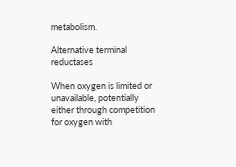metabolism.

Alternative terminal reductases

When oxygen is limited or unavailable, potentially either through competition for oxygen with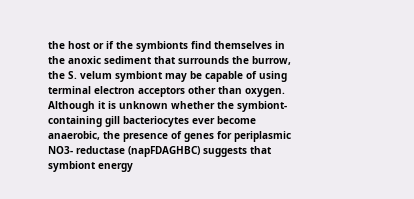the host or if the symbionts find themselves in the anoxic sediment that surrounds the burrow, the S. velum symbiont may be capable of using terminal electron acceptors other than oxygen. Although it is unknown whether the symbiont-containing gill bacteriocytes ever become anaerobic, the presence of genes for periplasmic NO3- reductase (napFDAGHBC) suggests that symbiont energy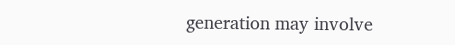generation may involve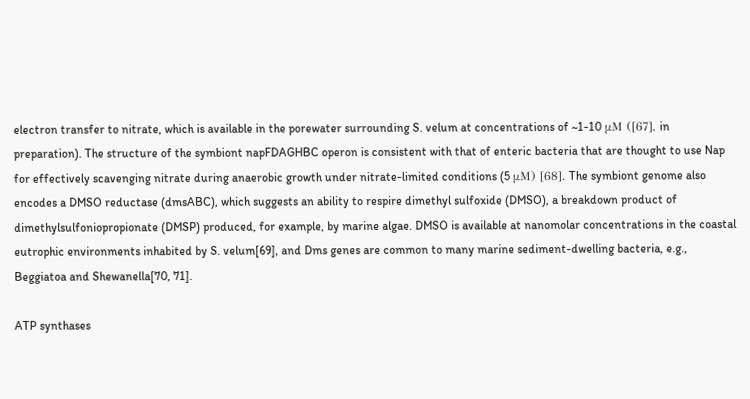electron transfer to nitrate, which is available in the porewater surrounding S. velum at concentrations of ~1-10 μM ([67], in preparation). The structure of the symbiont napFDAGHBC operon is consistent with that of enteric bacteria that are thought to use Nap for effectively scavenging nitrate during anaerobic growth under nitrate-limited conditions (5 μM) [68]. The symbiont genome also encodes a DMSO reductase (dmsABC), which suggests an ability to respire dimethyl sulfoxide (DMSO), a breakdown product of dimethylsulfoniopropionate (DMSP) produced, for example, by marine algae. DMSO is available at nanomolar concentrations in the coastal eutrophic environments inhabited by S. velum[69], and Dms genes are common to many marine sediment-dwelling bacteria, e.g., Beggiatoa and Shewanella[70, 71].

ATP synthases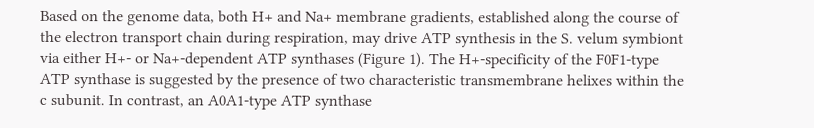Based on the genome data, both H+ and Na+ membrane gradients, established along the course of the electron transport chain during respiration, may drive ATP synthesis in the S. velum symbiont via either H+- or Na+-dependent ATP synthases (Figure 1). The H+-specificity of the F0F1-type ATP synthase is suggested by the presence of two characteristic transmembrane helixes within the c subunit. In contrast, an A0A1-type ATP synthase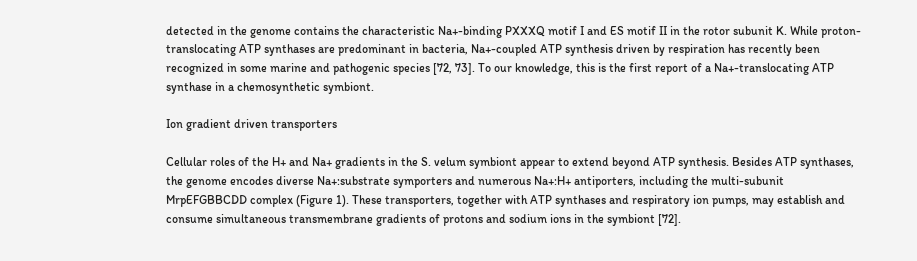detected in the genome contains the characteristic Na+-binding PXXXQ motif I and ES motif II in the rotor subunit K. While proton-translocating ATP synthases are predominant in bacteria, Na+-coupled ATP synthesis driven by respiration has recently been recognized in some marine and pathogenic species [72, 73]. To our knowledge, this is the first report of a Na+-translocating ATP synthase in a chemosynthetic symbiont.

Ion gradient driven transporters

Cellular roles of the H+ and Na+ gradients in the S. velum symbiont appear to extend beyond ATP synthesis. Besides ATP synthases, the genome encodes diverse Na+:substrate symporters and numerous Na+:H+ antiporters, including the multi-subunit MrpEFGBBCDD complex (Figure 1). These transporters, together with ATP synthases and respiratory ion pumps, may establish and consume simultaneous transmembrane gradients of protons and sodium ions in the symbiont [72].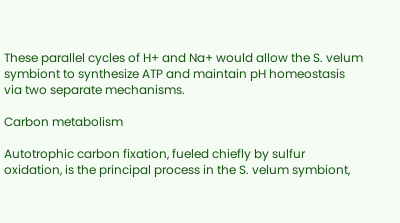These parallel cycles of H+ and Na+ would allow the S. velum symbiont to synthesize ATP and maintain pH homeostasis via two separate mechanisms.

Carbon metabolism

Autotrophic carbon fixation, fueled chiefly by sulfur oxidation, is the principal process in the S. velum symbiont,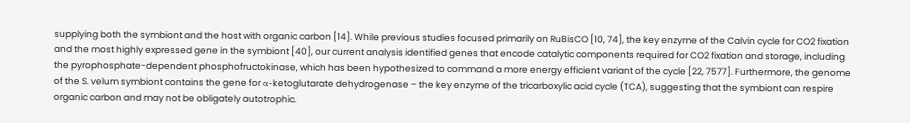supplying both the symbiont and the host with organic carbon [14]. While previous studies focused primarily on RuBisCO [10, 74], the key enzyme of the Calvin cycle for CO2 fixation and the most highly expressed gene in the symbiont [40], our current analysis identified genes that encode catalytic components required for CO2 fixation and storage, including the pyrophosphate-dependent phosphofructokinase, which has been hypothesized to command a more energy efficient variant of the cycle [22, 7577]. Furthermore, the genome of the S. velum symbiont contains the gene for α-ketoglutarate dehydrogenase – the key enzyme of the tricarboxylic acid cycle (TCA), suggesting that the symbiont can respire organic carbon and may not be obligately autotrophic.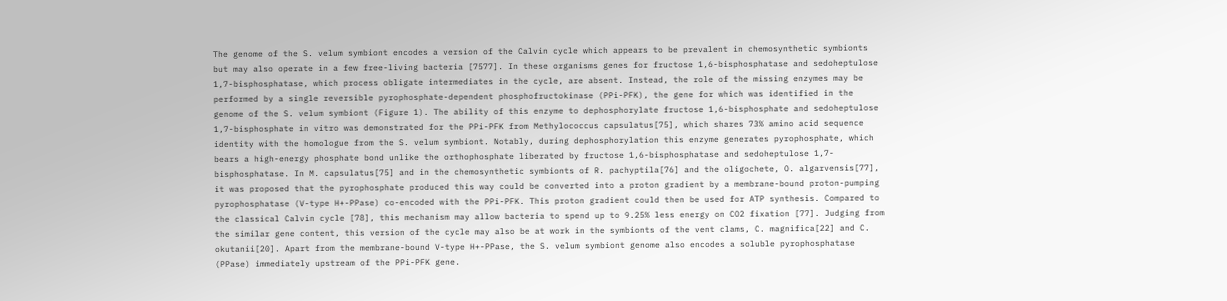The genome of the S. velum symbiont encodes a version of the Calvin cycle which appears to be prevalent in chemosynthetic symbionts but may also operate in a few free-living bacteria [7577]. In these organisms genes for fructose 1,6-bisphosphatase and sedoheptulose 1,7-bisphosphatase, which process obligate intermediates in the cycle, are absent. Instead, the role of the missing enzymes may be performed by a single reversible pyrophosphate-dependent phosphofructokinase (PPi-PFK), the gene for which was identified in the genome of the S. velum symbiont (Figure 1). The ability of this enzyme to dephosphorylate fructose 1,6-bisphosphate and sedoheptulose 1,7-bisphosphate in vitro was demonstrated for the PPi-PFK from Methylococcus capsulatus[75], which shares 73% amino acid sequence identity with the homologue from the S. velum symbiont. Notably, during dephosphorylation this enzyme generates pyrophosphate, which bears a high-energy phosphate bond unlike the orthophosphate liberated by fructose 1,6-bisphosphatase and sedoheptulose 1,7-bisphosphatase. In M. capsulatus[75] and in the chemosynthetic symbionts of R. pachyptila[76] and the oligochete, O. algarvensis[77], it was proposed that the pyrophosphate produced this way could be converted into a proton gradient by a membrane-bound proton-pumping pyrophosphatase (V-type H+-PPase) co-encoded with the PPi-PFK. This proton gradient could then be used for ATP synthesis. Compared to the classical Calvin cycle [78], this mechanism may allow bacteria to spend up to 9.25% less energy on CO2 fixation [77]. Judging from the similar gene content, this version of the cycle may also be at work in the symbionts of the vent clams, C. magnifica[22] and C. okutanii[20]. Apart from the membrane-bound V-type H+-PPase, the S. velum symbiont genome also encodes a soluble pyrophosphatase (PPase) immediately upstream of the PPi-PFK gene.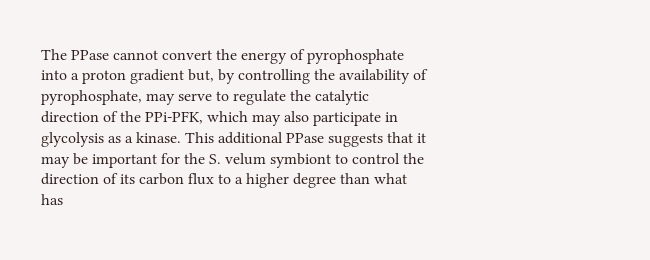The PPase cannot convert the energy of pyrophosphate into a proton gradient but, by controlling the availability of pyrophosphate, may serve to regulate the catalytic direction of the PPi-PFK, which may also participate in glycolysis as a kinase. This additional PPase suggests that it may be important for the S. velum symbiont to control the direction of its carbon flux to a higher degree than what has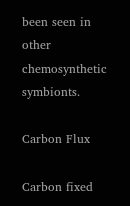been seen in other chemosynthetic symbionts.

Carbon Flux

Carbon fixed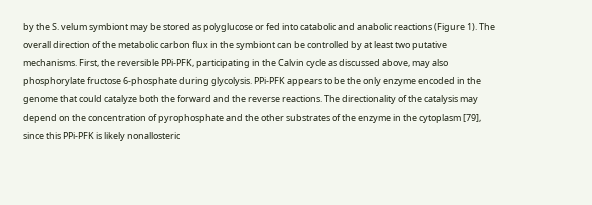by the S. velum symbiont may be stored as polyglucose or fed into catabolic and anabolic reactions (Figure 1). The overall direction of the metabolic carbon flux in the symbiont can be controlled by at least two putative mechanisms. First, the reversible PPi-PFK, participating in the Calvin cycle as discussed above, may also phosphorylate fructose 6-phosphate during glycolysis. PPi-PFK appears to be the only enzyme encoded in the genome that could catalyze both the forward and the reverse reactions. The directionality of the catalysis may depend on the concentration of pyrophosphate and the other substrates of the enzyme in the cytoplasm [79], since this PPi-PFK is likely nonallosteric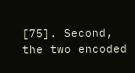[75]. Second, the two encoded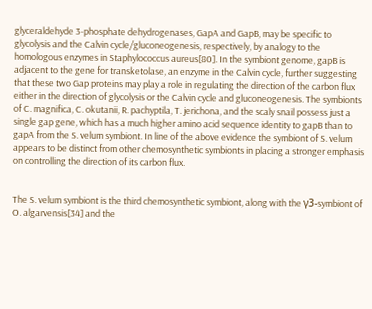glyceraldehyde 3-phosphate dehydrogenases, GapA and GapB, may be specific to glycolysis and the Calvin cycle/gluconeogenesis, respectively, by analogy to the homologous enzymes in Staphylococcus aureus[80]. In the symbiont genome, gapB is adjacent to the gene for transketolase, an enzyme in the Calvin cycle, further suggesting that these two Gap proteins may play a role in regulating the direction of the carbon flux either in the direction of glycolysis or the Calvin cycle and gluconeogenesis. The symbionts of C. magnifica, C. okutanii, R. pachyptila, T. jerichona, and the scaly snail possess just a single gap gene, which has a much higher amino acid sequence identity to gapB than to gapA from the S. velum symbiont. In line of the above evidence the symbiont of S. velum appears to be distinct from other chemosynthetic symbionts in placing a stronger emphasis on controlling the direction of its carbon flux.


The S. velum symbiont is the third chemosynthetic symbiont, along with the γ3-symbiont of O. algarvensis[34] and the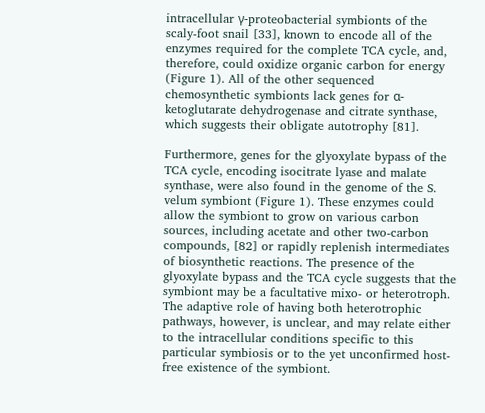intracellular γ-proteobacterial symbionts of the scaly-foot snail [33], known to encode all of the enzymes required for the complete TCA cycle, and, therefore, could oxidize organic carbon for energy (Figure 1). All of the other sequenced chemosynthetic symbionts lack genes for α-ketoglutarate dehydrogenase and citrate synthase, which suggests their obligate autotrophy [81].

Furthermore, genes for the glyoxylate bypass of the TCA cycle, encoding isocitrate lyase and malate synthase, were also found in the genome of the S. velum symbiont (Figure 1). These enzymes could allow the symbiont to grow on various carbon sources, including acetate and other two-carbon compounds, [82] or rapidly replenish intermediates of biosynthetic reactions. The presence of the glyoxylate bypass and the TCA cycle suggests that the symbiont may be a facultative mixo- or heterotroph. The adaptive role of having both heterotrophic pathways, however, is unclear, and may relate either to the intracellular conditions specific to this particular symbiosis or to the yet unconfirmed host-free existence of the symbiont.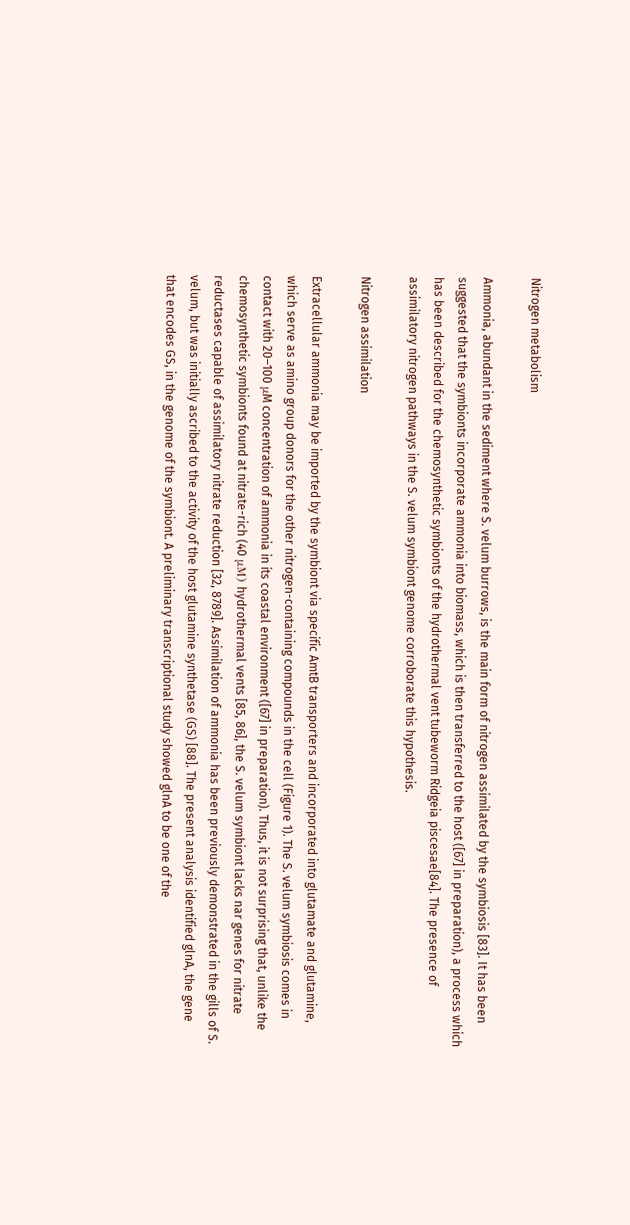Nitrogen metabolism

Ammonia, abundant in the sediment where S. velum burrows, is the main form of nitrogen assimilated by the symbiosis [83]. It has been suggested that the symbionts incorporate ammonia into biomass, which is then transferred to the host ([67] in preparation), a process which has been described for the chemosynthetic symbionts of the hydrothermal vent tubeworm Ridgeia piscesae[84]. The presence of assimilatory nitrogen pathways in the S. velum symbiont genome corroborate this hypothesis.

Nitrogen assimilation

Extracellular ammonia may be imported by the symbiont via specific AmtB transporters and incorporated into glutamate and glutamine, which serve as amino group donors for the other nitrogen-containing compounds in the cell (Figure 1). The S. velum symbiosis comes in contact with 20–100 μM concentration of ammonia in its coastal environment ([67] in preparation). Thus, it is not surprising that, unlike the chemosynthetic symbionts found at nitrate-rich (40 μM) hydrothermal vents [85, 86], the S. velum symbiont lacks nar genes for nitrate reductases capable of assimilatory nitrate reduction [32, 8789]. Assimilation of ammonia has been previously demonstrated in the gills of S. velum, but was initially ascribed to the activity of the host glutamine synthetase (GS) [88]. The present analysis identified glnA, the gene that encodes GS, in the genome of the symbiont. A preliminary transcriptional study showed glnA to be one of the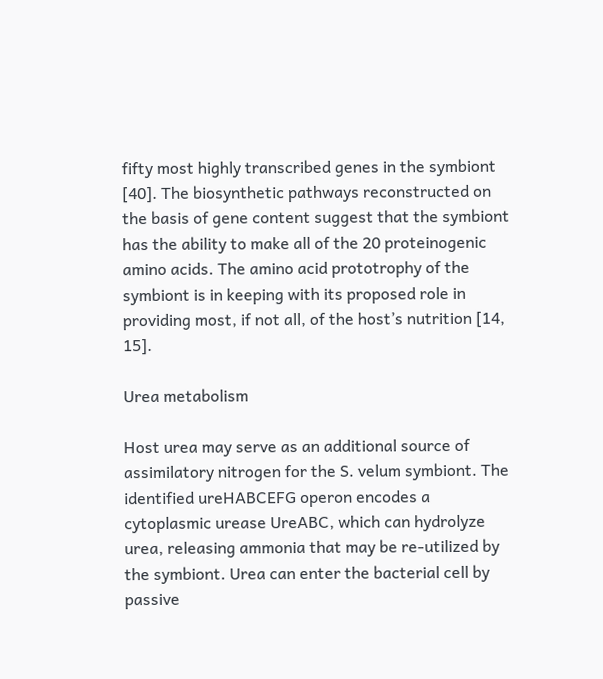fifty most highly transcribed genes in the symbiont [40]. The biosynthetic pathways reconstructed on the basis of gene content suggest that the symbiont has the ability to make all of the 20 proteinogenic amino acids. The amino acid prototrophy of the symbiont is in keeping with its proposed role in providing most, if not all, of the host’s nutrition [14, 15].

Urea metabolism

Host urea may serve as an additional source of assimilatory nitrogen for the S. velum symbiont. The identified ureHABCEFG operon encodes a cytoplasmic urease UreABC, which can hydrolyze urea, releasing ammonia that may be re-utilized by the symbiont. Urea can enter the bacterial cell by passive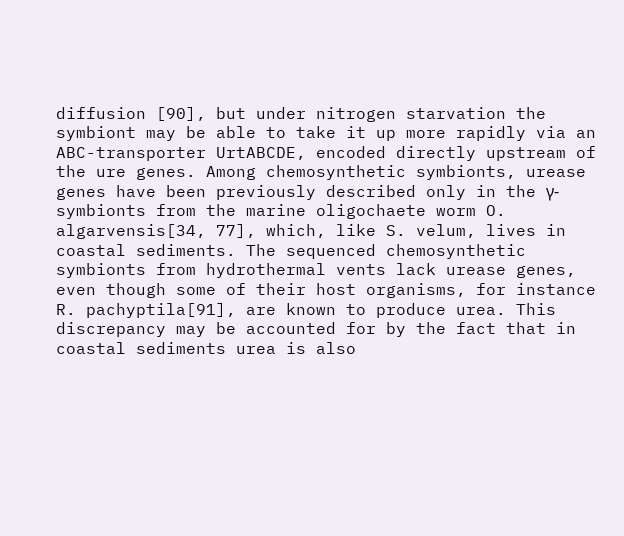diffusion [90], but under nitrogen starvation the symbiont may be able to take it up more rapidly via an ABC-transporter UrtABCDE, encoded directly upstream of the ure genes. Among chemosynthetic symbionts, urease genes have been previously described only in the γ-symbionts from the marine oligochaete worm O. algarvensis[34, 77], which, like S. velum, lives in coastal sediments. The sequenced chemosynthetic symbionts from hydrothermal vents lack urease genes, even though some of their host organisms, for instance R. pachyptila[91], are known to produce urea. This discrepancy may be accounted for by the fact that in coastal sediments urea is also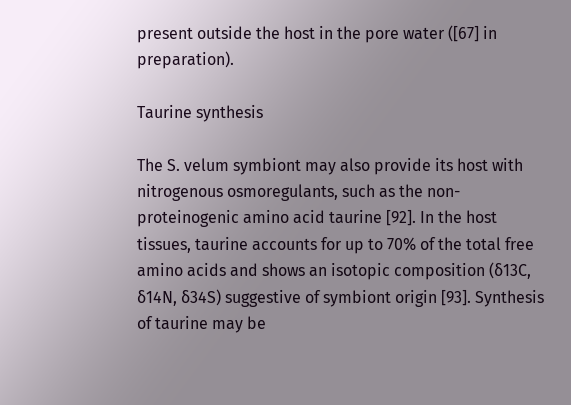present outside the host in the pore water ([67] in preparation).

Taurine synthesis

The S. velum symbiont may also provide its host with nitrogenous osmoregulants, such as the non-proteinogenic amino acid taurine [92]. In the host tissues, taurine accounts for up to 70% of the total free amino acids and shows an isotopic composition (δ13C, δ14N, δ34S) suggestive of symbiont origin [93]. Synthesis of taurine may be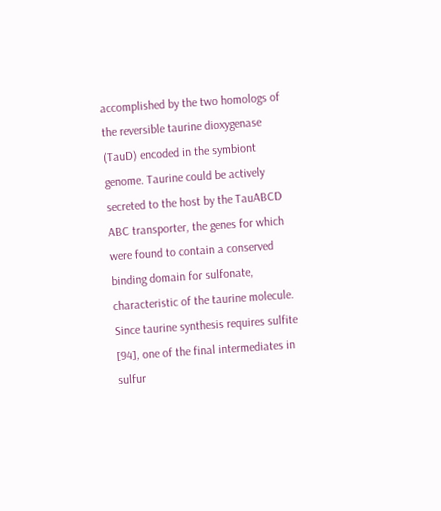accomplished by the two homologs of the reversible taurine dioxygenase (TauD) encoded in the symbiont genome. Taurine could be actively secreted to the host by the TauABCD ABC transporter, the genes for which were found to contain a conserved binding domain for sulfonate, characteristic of the taurine molecule. Since taurine synthesis requires sulfite [94], one of the final intermediates in sulfur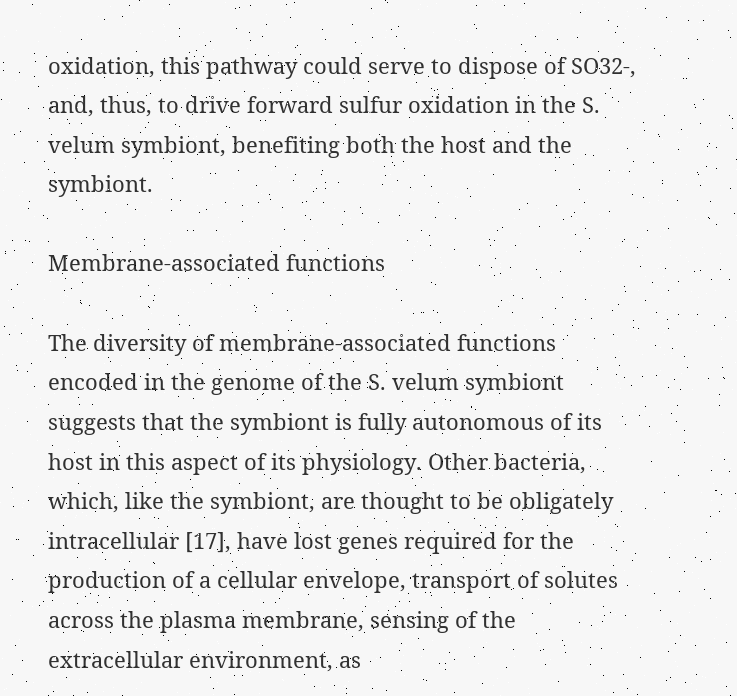oxidation, this pathway could serve to dispose of SO32-, and, thus, to drive forward sulfur oxidation in the S. velum symbiont, benefiting both the host and the symbiont.

Membrane-associated functions

The diversity of membrane-associated functions encoded in the genome of the S. velum symbiont suggests that the symbiont is fully autonomous of its host in this aspect of its physiology. Other bacteria, which, like the symbiont, are thought to be obligately intracellular [17], have lost genes required for the production of a cellular envelope, transport of solutes across the plasma membrane, sensing of the extracellular environment, as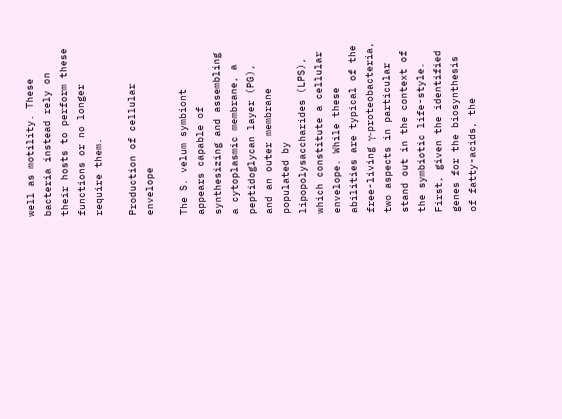well as motility. These bacteria instead rely on their hosts to perform these functions or no longer require them.

Production of cellular envelope

The S. velum symbiont appears capable of synthesizing and assembling a cytoplasmic membrane, a peptidoglycan layer (PG), and an outer membrane populated by lipopolysaccharides (LPS), which constitute a cellular envelope. While these abilities are typical of the free-living γ-proteobacteria, two aspects in particular stand out in the context of the symbiotic life-style. First, given the identified genes for the biosynthesis of fatty-acids, the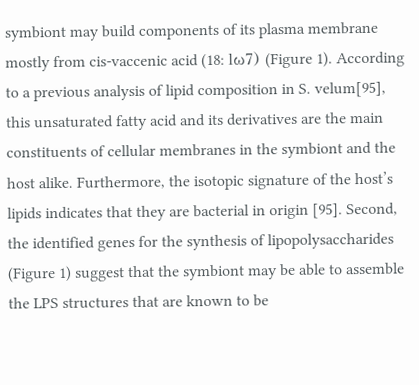symbiont may build components of its plasma membrane mostly from cis-vaccenic acid (18: lω7) (Figure 1). According to a previous analysis of lipid composition in S. velum[95], this unsaturated fatty acid and its derivatives are the main constituents of cellular membranes in the symbiont and the host alike. Furthermore, the isotopic signature of the host’s lipids indicates that they are bacterial in origin [95]. Second, the identified genes for the synthesis of lipopolysaccharides (Figure 1) suggest that the symbiont may be able to assemble the LPS structures that are known to be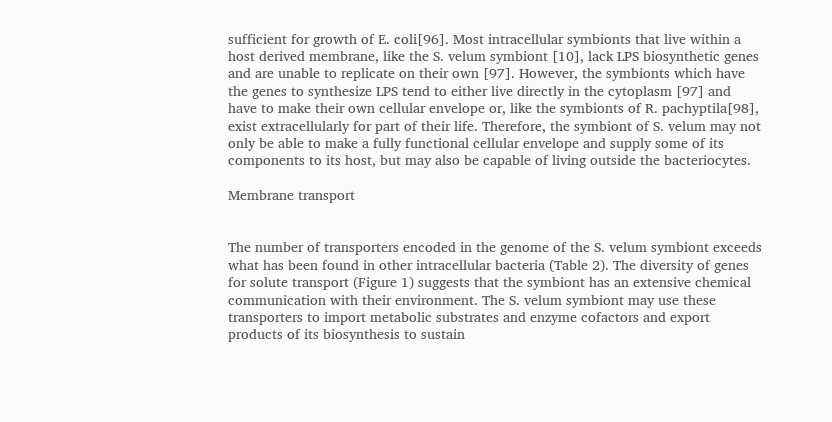sufficient for growth of E. coli[96]. Most intracellular symbionts that live within a host derived membrane, like the S. velum symbiont [10], lack LPS biosynthetic genes and are unable to replicate on their own [97]. However, the symbionts which have the genes to synthesize LPS tend to either live directly in the cytoplasm [97] and have to make their own cellular envelope or, like the symbionts of R. pachyptila[98], exist extracellularly for part of their life. Therefore, the symbiont of S. velum may not only be able to make a fully functional cellular envelope and supply some of its components to its host, but may also be capable of living outside the bacteriocytes.

Membrane transport


The number of transporters encoded in the genome of the S. velum symbiont exceeds what has been found in other intracellular bacteria (Table 2). The diversity of genes for solute transport (Figure 1) suggests that the symbiont has an extensive chemical communication with their environment. The S. velum symbiont may use these transporters to import metabolic substrates and enzyme cofactors and export products of its biosynthesis to sustain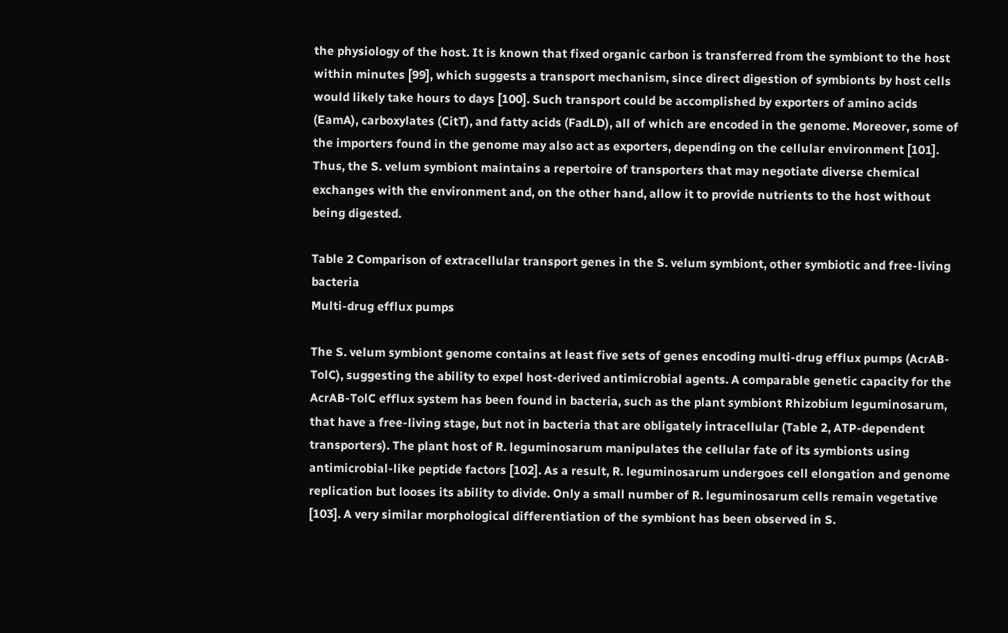the physiology of the host. It is known that fixed organic carbon is transferred from the symbiont to the host within minutes [99], which suggests a transport mechanism, since direct digestion of symbionts by host cells would likely take hours to days [100]. Such transport could be accomplished by exporters of amino acids (EamA), carboxylates (CitT), and fatty acids (FadLD), all of which are encoded in the genome. Moreover, some of the importers found in the genome may also act as exporters, depending on the cellular environment [101]. Thus, the S. velum symbiont maintains a repertoire of transporters that may negotiate diverse chemical exchanges with the environment and, on the other hand, allow it to provide nutrients to the host without being digested.

Table 2 Comparison of extracellular transport genes in the S. velum symbiont, other symbiotic and free-living bacteria
Multi-drug efflux pumps

The S. velum symbiont genome contains at least five sets of genes encoding multi-drug efflux pumps (AcrAB-TolC), suggesting the ability to expel host-derived antimicrobial agents. A comparable genetic capacity for the AcrAB-TolC efflux system has been found in bacteria, such as the plant symbiont Rhizobium leguminosarum, that have a free-living stage, but not in bacteria that are obligately intracellular (Table 2, ATP-dependent transporters). The plant host of R. leguminosarum manipulates the cellular fate of its symbionts using antimicrobial-like peptide factors [102]. As a result, R. leguminosarum undergoes cell elongation and genome replication but looses its ability to divide. Only a small number of R. leguminosarum cells remain vegetative [103]. A very similar morphological differentiation of the symbiont has been observed in S.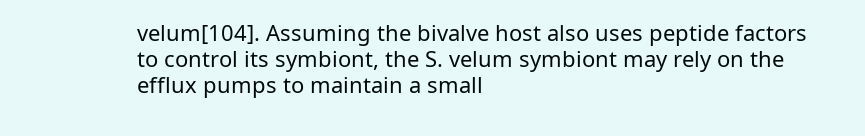velum[104]. Assuming the bivalve host also uses peptide factors to control its symbiont, the S. velum symbiont may rely on the efflux pumps to maintain a small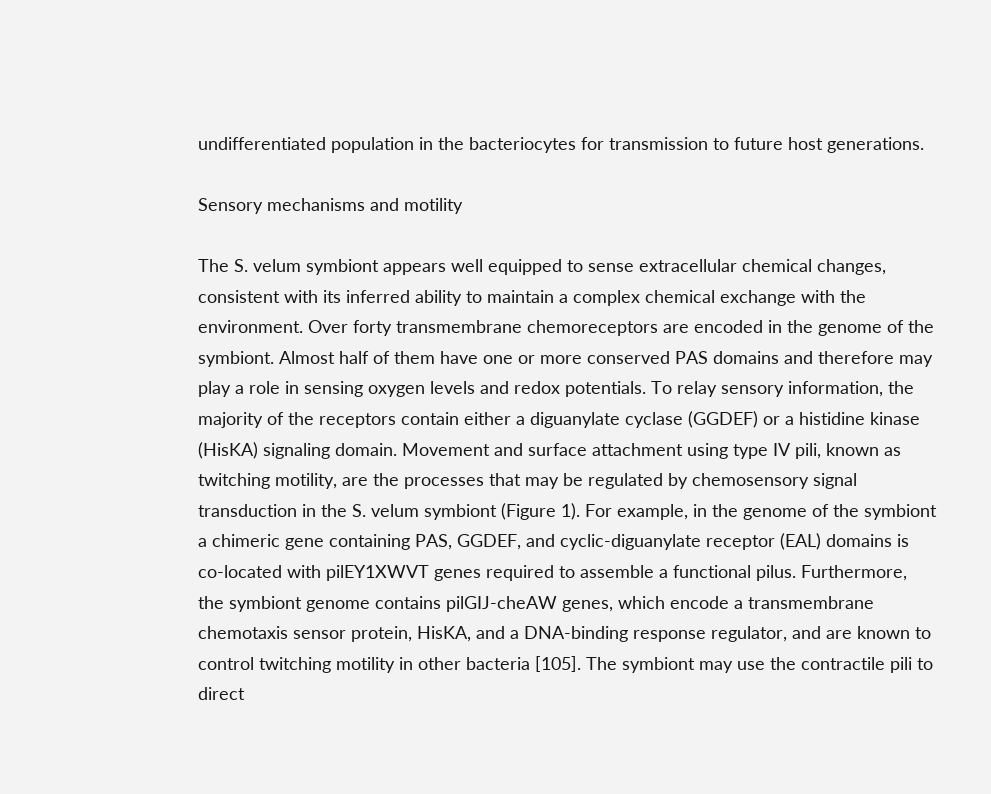undifferentiated population in the bacteriocytes for transmission to future host generations.

Sensory mechanisms and motility

The S. velum symbiont appears well equipped to sense extracellular chemical changes, consistent with its inferred ability to maintain a complex chemical exchange with the environment. Over forty transmembrane chemoreceptors are encoded in the genome of the symbiont. Almost half of them have one or more conserved PAS domains and therefore may play a role in sensing oxygen levels and redox potentials. To relay sensory information, the majority of the receptors contain either a diguanylate cyclase (GGDEF) or a histidine kinase (HisKA) signaling domain. Movement and surface attachment using type IV pili, known as twitching motility, are the processes that may be regulated by chemosensory signal transduction in the S. velum symbiont (Figure 1). For example, in the genome of the symbiont a chimeric gene containing PAS, GGDEF, and cyclic-diguanylate receptor (EAL) domains is co-located with pilEY1XWVT genes required to assemble a functional pilus. Furthermore, the symbiont genome contains pilGIJ-cheAW genes, which encode a transmembrane chemotaxis sensor protein, HisKA, and a DNA-binding response regulator, and are known to control twitching motility in other bacteria [105]. The symbiont may use the contractile pili to direct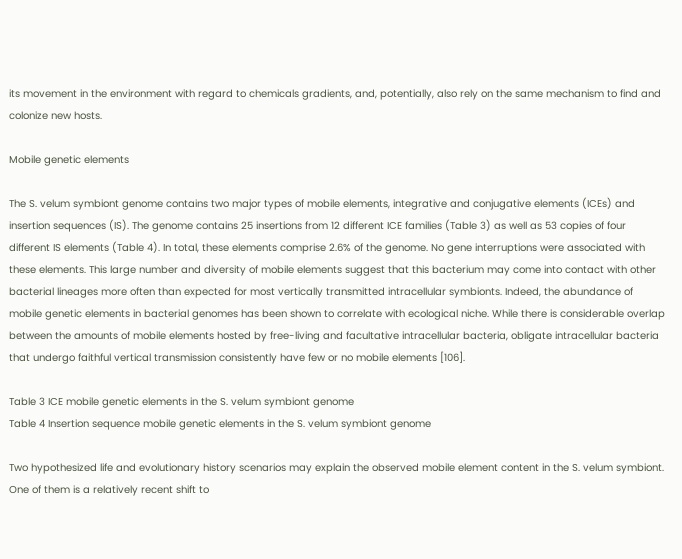its movement in the environment with regard to chemicals gradients, and, potentially, also rely on the same mechanism to find and colonize new hosts.

Mobile genetic elements

The S. velum symbiont genome contains two major types of mobile elements, integrative and conjugative elements (ICEs) and insertion sequences (IS). The genome contains 25 insertions from 12 different ICE families (Table 3) as well as 53 copies of four different IS elements (Table 4). In total, these elements comprise 2.6% of the genome. No gene interruptions were associated with these elements. This large number and diversity of mobile elements suggest that this bacterium may come into contact with other bacterial lineages more often than expected for most vertically transmitted intracellular symbionts. Indeed, the abundance of mobile genetic elements in bacterial genomes has been shown to correlate with ecological niche. While there is considerable overlap between the amounts of mobile elements hosted by free-living and facultative intracellular bacteria, obligate intracellular bacteria that undergo faithful vertical transmission consistently have few or no mobile elements [106].

Table 3 ICE mobile genetic elements in the S. velum symbiont genome
Table 4 Insertion sequence mobile genetic elements in the S. velum symbiont genome

Two hypothesized life and evolutionary history scenarios may explain the observed mobile element content in the S. velum symbiont. One of them is a relatively recent shift to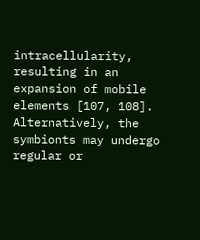intracellularity, resulting in an expansion of mobile elements [107, 108]. Alternatively, the symbionts may undergo regular or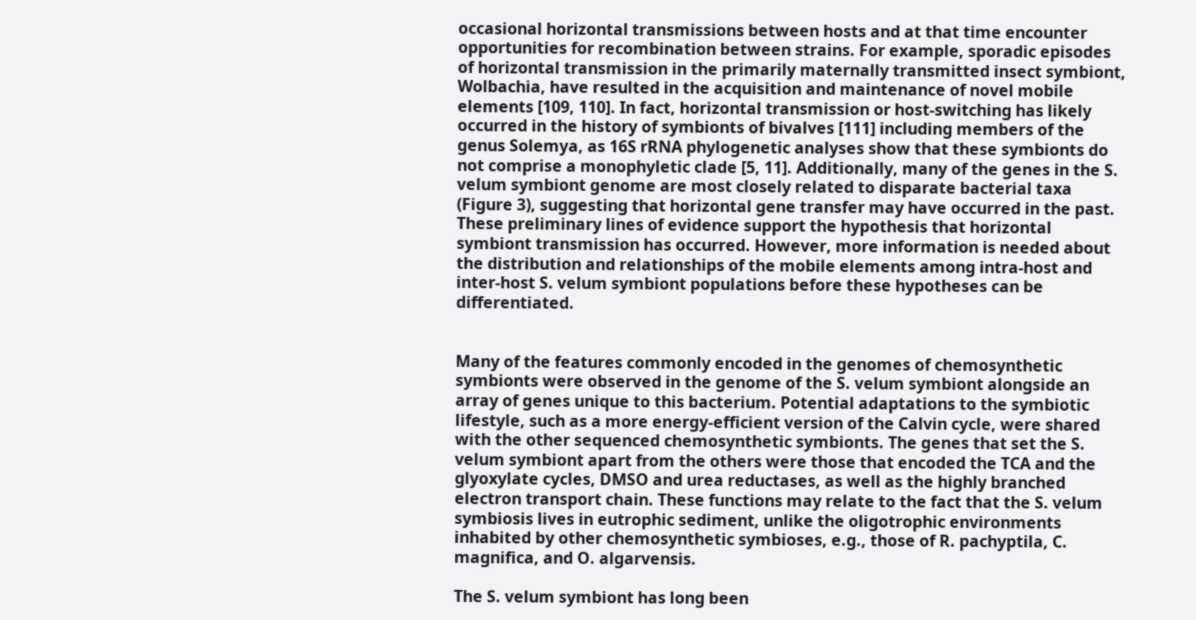occasional horizontal transmissions between hosts and at that time encounter opportunities for recombination between strains. For example, sporadic episodes of horizontal transmission in the primarily maternally transmitted insect symbiont, Wolbachia, have resulted in the acquisition and maintenance of novel mobile elements [109, 110]. In fact, horizontal transmission or host-switching has likely occurred in the history of symbionts of bivalves [111] including members of the genus Solemya, as 16S rRNA phylogenetic analyses show that these symbionts do not comprise a monophyletic clade [5, 11]. Additionally, many of the genes in the S. velum symbiont genome are most closely related to disparate bacterial taxa (Figure 3), suggesting that horizontal gene transfer may have occurred in the past. These preliminary lines of evidence support the hypothesis that horizontal symbiont transmission has occurred. However, more information is needed about the distribution and relationships of the mobile elements among intra-host and inter-host S. velum symbiont populations before these hypotheses can be differentiated.


Many of the features commonly encoded in the genomes of chemosynthetic symbionts were observed in the genome of the S. velum symbiont alongside an array of genes unique to this bacterium. Potential adaptations to the symbiotic lifestyle, such as a more energy-efficient version of the Calvin cycle, were shared with the other sequenced chemosynthetic symbionts. The genes that set the S. velum symbiont apart from the others were those that encoded the TCA and the glyoxylate cycles, DMSO and urea reductases, as well as the highly branched electron transport chain. These functions may relate to the fact that the S. velum symbiosis lives in eutrophic sediment, unlike the oligotrophic environments inhabited by other chemosynthetic symbioses, e.g., those of R. pachyptila, C. magnifica, and O. algarvensis.

The S. velum symbiont has long been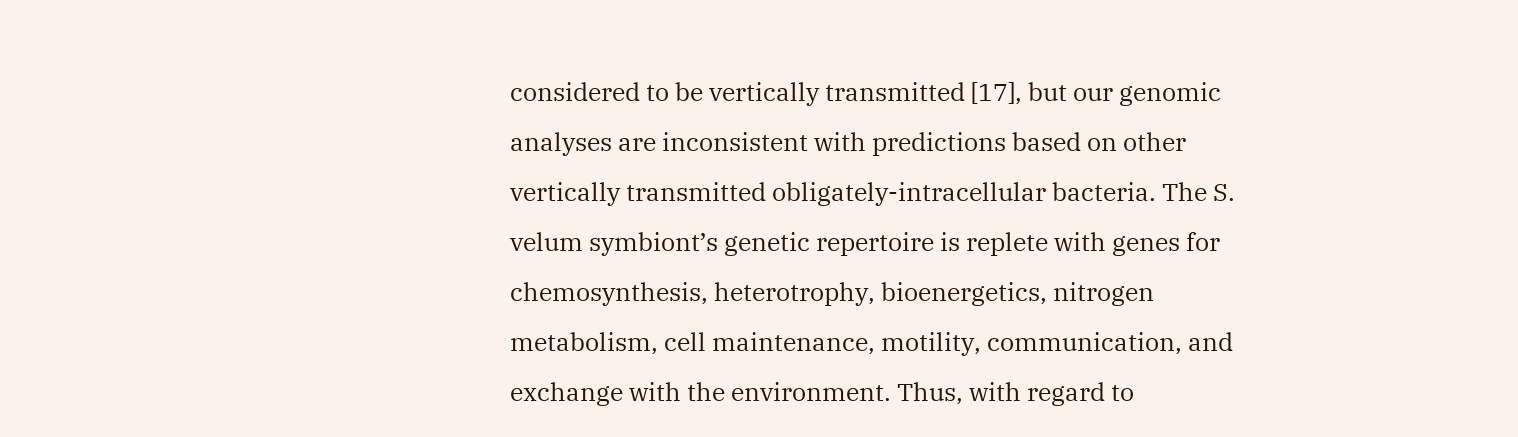considered to be vertically transmitted [17], but our genomic analyses are inconsistent with predictions based on other vertically transmitted obligately-intracellular bacteria. The S. velum symbiont’s genetic repertoire is replete with genes for chemosynthesis, heterotrophy, bioenergetics, nitrogen metabolism, cell maintenance, motility, communication, and exchange with the environment. Thus, with regard to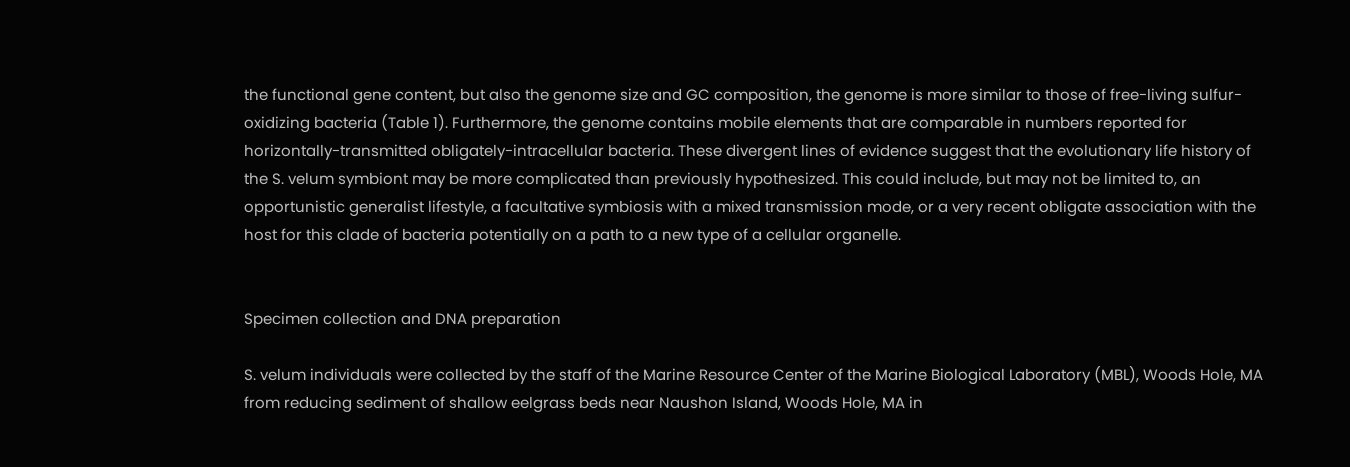the functional gene content, but also the genome size and GC composition, the genome is more similar to those of free-living sulfur-oxidizing bacteria (Table 1). Furthermore, the genome contains mobile elements that are comparable in numbers reported for horizontally-transmitted obligately-intracellular bacteria. These divergent lines of evidence suggest that the evolutionary life history of the S. velum symbiont may be more complicated than previously hypothesized. This could include, but may not be limited to, an opportunistic generalist lifestyle, a facultative symbiosis with a mixed transmission mode, or a very recent obligate association with the host for this clade of bacteria potentially on a path to a new type of a cellular organelle.


Specimen collection and DNA preparation

S. velum individuals were collected by the staff of the Marine Resource Center of the Marine Biological Laboratory (MBL), Woods Hole, MA from reducing sediment of shallow eelgrass beds near Naushon Island, Woods Hole, MA in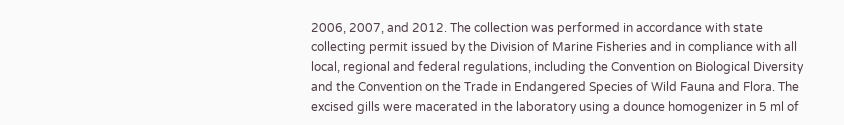2006, 2007, and 2012. The collection was performed in accordance with state collecting permit issued by the Division of Marine Fisheries and in compliance with all local, regional and federal regulations, including the Convention on Biological Diversity and the Convention on the Trade in Endangered Species of Wild Fauna and Flora. The excised gills were macerated in the laboratory using a dounce homogenizer in 5 ml of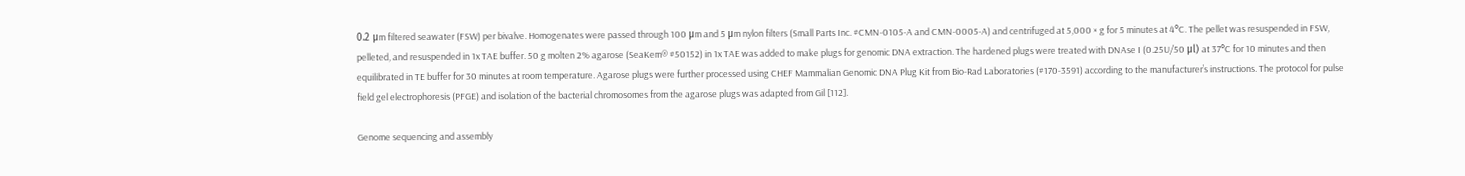0.2 μm filtered seawater (FSW) per bivalve. Homogenates were passed through 100 μm and 5 μm nylon filters (Small Parts Inc. #CMN-0105-A and CMN-0005-A) and centrifuged at 5,000 × g for 5 minutes at 4°C. The pellet was resuspended in FSW, pelleted, and resuspended in 1x TAE buffer. 50 g molten 2% agarose (SeaKem® #50152) in 1x TAE was added to make plugs for genomic DNA extraction. The hardened plugs were treated with DNAse I (0.25U/50 μl) at 37°C for 10 minutes and then equilibrated in TE buffer for 30 minutes at room temperature. Agarose plugs were further processed using CHEF Mammalian Genomic DNA Plug Kit from Bio-Rad Laboratories (#170-3591) according to the manufacturer’s instructions. The protocol for pulse field gel electrophoresis (PFGE) and isolation of the bacterial chromosomes from the agarose plugs was adapted from Gil [112].

Genome sequencing and assembly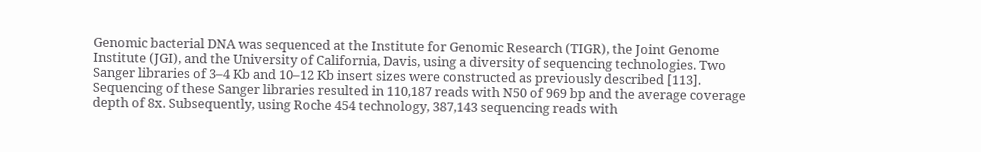Genomic bacterial DNA was sequenced at the Institute for Genomic Research (TIGR), the Joint Genome Institute (JGI), and the University of California, Davis, using a diversity of sequencing technologies. Two Sanger libraries of 3–4 Kb and 10–12 Kb insert sizes were constructed as previously described [113]. Sequencing of these Sanger libraries resulted in 110,187 reads with N50 of 969 bp and the average coverage depth of 8x. Subsequently, using Roche 454 technology, 387,143 sequencing reads with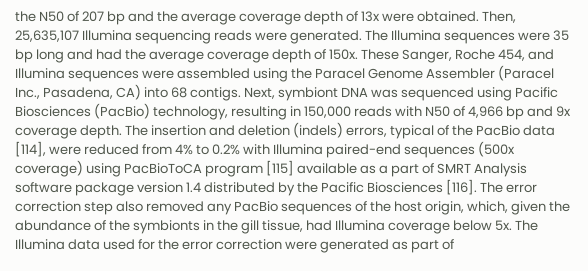the N50 of 207 bp and the average coverage depth of 13x were obtained. Then, 25,635,107 Illumina sequencing reads were generated. The Illumina sequences were 35 bp long and had the average coverage depth of 150x. These Sanger, Roche 454, and Illumina sequences were assembled using the Paracel Genome Assembler (Paracel Inc., Pasadena, CA) into 68 contigs. Next, symbiont DNA was sequenced using Pacific Biosciences (PacBio) technology, resulting in 150,000 reads with N50 of 4,966 bp and 9x coverage depth. The insertion and deletion (indels) errors, typical of the PacBio data [114], were reduced from 4% to 0.2% with Illumina paired-end sequences (500x coverage) using PacBioToCA program [115] available as a part of SMRT Analysis software package version 1.4 distributed by the Pacific Biosciences [116]. The error correction step also removed any PacBio sequences of the host origin, which, given the abundance of the symbionts in the gill tissue, had Illumina coverage below 5x. The Illumina data used for the error correction were generated as part of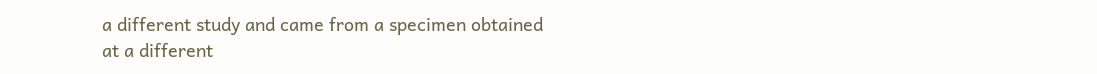a different study and came from a specimen obtained at a different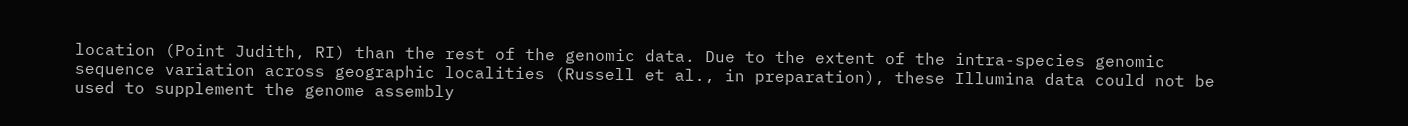location (Point Judith, RI) than the rest of the genomic data. Due to the extent of the intra-species genomic sequence variation across geographic localities (Russell et al., in preparation), these Illumina data could not be used to supplement the genome assembly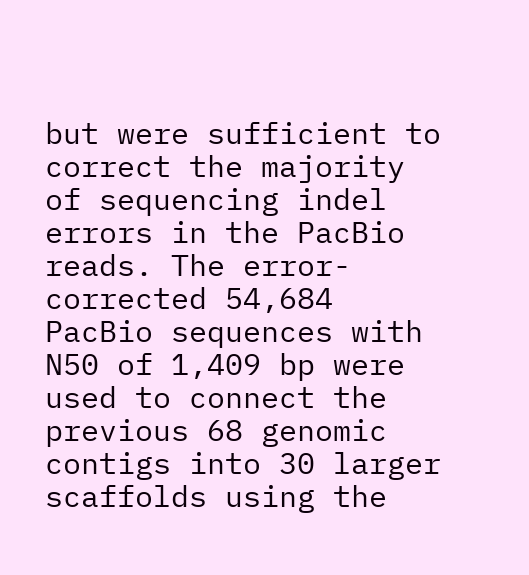but were sufficient to correct the majority of sequencing indel errors in the PacBio reads. The error-corrected 54,684 PacBio sequences with N50 of 1,409 bp were used to connect the previous 68 genomic contigs into 30 larger scaffolds using the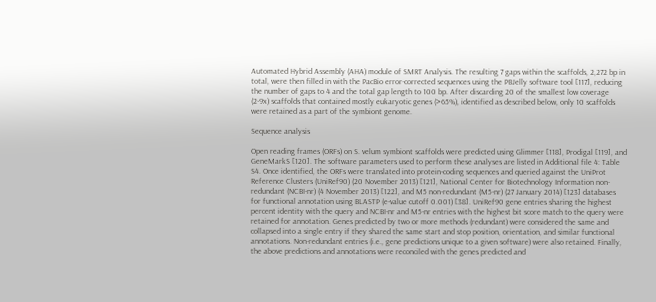Automated Hybrid Assembly (AHA) module of SMRT Analysis. The resulting 7 gaps within the scaffolds, 2,272 bp in total, were then filled in with the PacBio error-corrected sequences using the PBJelly software tool [117], reducing the number of gaps to 4 and the total gap length to 100 bp. After discarding 20 of the smallest low coverage (2-9x) scaffolds that contained mostly eukaryotic genes (>65%), identified as described below, only 10 scaffolds were retained as a part of the symbiont genome.

Sequence analysis

Open reading frames (ORFs) on S. velum symbiont scaffolds were predicted using Glimmer [118], Prodigal [119], and GeneMarkS [120]. The software parameters used to perform these analyses are listed in Additional file 4: Table S4. Once identified, the ORFs were translated into protein-coding sequences and queried against the UniProt Reference Clusters (UniRef90) (20 November 2013) [121], National Center for Biotechnology Information non-redundant (NCBI-nr) (4 November 2013) [122], and M5 non-redundant (M5-nr) (27 January 2014) [123] databases for functional annotation using BLASTP (e-value cutoff 0.001) [38]. UniRef90 gene entries sharing the highest percent identity with the query and NCBI-nr and M5-nr entries with the highest bit score match to the query were retained for annotation. Genes predicted by two or more methods (redundant) were considered the same and collapsed into a single entry if they shared the same start and stop position, orientation, and similar functional annotations. Non-redundant entries (i.e., gene predictions unique to a given software) were also retained. Finally, the above predictions and annotations were reconciled with the genes predicted and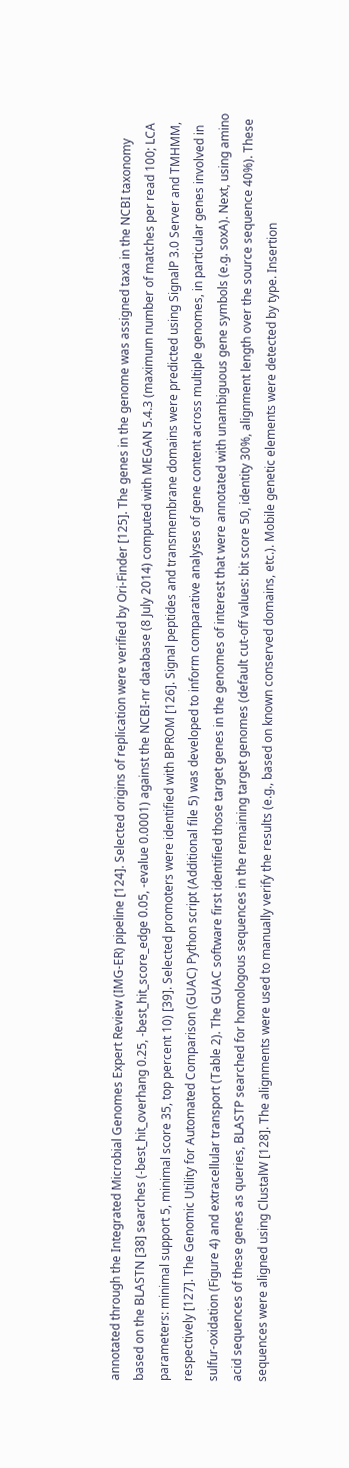annotated through the Integrated Microbial Genomes Expert Review (IMG-ER) pipeline [124]. Selected origins of replication were verified by Ori-Finder [125]. The genes in the genome was assigned taxa in the NCBI taxonomy based on the BLASTN [38] searches (-best_hit_overhang 0.25, -best_hit_score_edge 0.05, -evalue 0.0001) against the NCBI-nr database (8 July 2014) computed with MEGAN 5.4.3 (maximum number of matches per read 100; LCA parameters: minimal support 5, minimal score 35, top percent 10) [39]. Selected promoters were identified with BPROM [126]. Signal peptides and transmembrane domains were predicted using SignalP 3.0 Server and TMHMM, respectively [127]. The Genomic Utility for Automated Comparison (GUAC) Python script (Additional file 5) was developed to inform comparative analyses of gene content across multiple genomes, in particular genes involved in sulfur-oxidation (Figure 4) and extracellular transport (Table 2). The GUAC software first identified those target genes in the genomes of interest that were annotated with unambiguous gene symbols (e.g. soxA). Next, using amino acid sequences of these genes as queries, BLASTP searched for homologous sequences in the remaining target genomes (default cut-off values: bit score 50, identity 30%, alignment length over the source sequence 40%). These sequences were aligned using ClustalW [128]. The alignments were used to manually verify the results (e.g., based on known conserved domains, etc.). Mobile genetic elements were detected by type. Insertion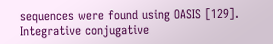sequences were found using OASIS [129]. Integrative conjugative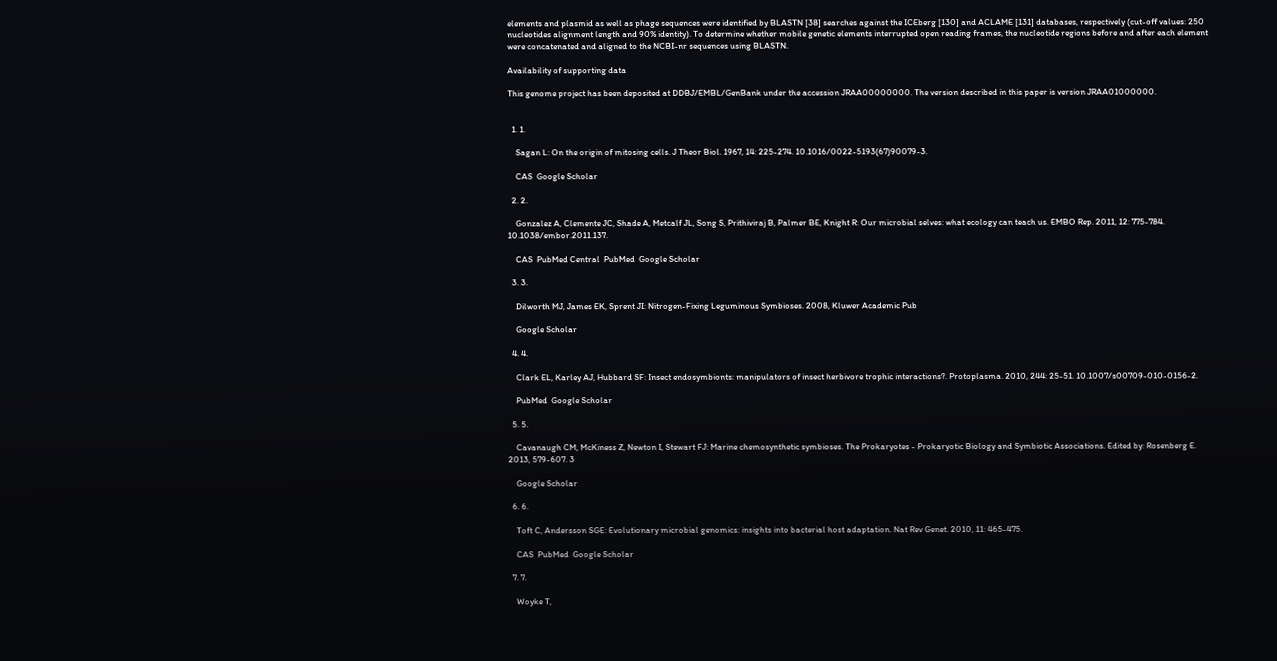elements and plasmid as well as phage sequences were identified by BLASTN [38] searches against the ICEberg [130] and ACLAME [131] databases, respectively (cut-off values: 250 nucleotides alignment length and 90% identity). To determine whether mobile genetic elements interrupted open reading frames, the nucleotide regions before and after each element were concatenated and aligned to the NCBI-nr sequences using BLASTN.

Availability of supporting data

This genome project has been deposited at DDBJ/EMBL/GenBank under the accession JRAA00000000. The version described in this paper is version JRAA01000000.


  1. 1.

    Sagan L: On the origin of mitosing cells. J Theor Biol. 1967, 14: 225-274. 10.1016/0022-5193(67)90079-3.

    CAS  Google Scholar

  2. 2.

    Gonzalez A, Clemente JC, Shade A, Metcalf JL, Song S, Prithiviraj B, Palmer BE, Knight R: Our microbial selves: what ecology can teach us. EMBO Rep. 2011, 12: 775-784. 10.1038/embor.2011.137.

    CAS  PubMed Central  PubMed  Google Scholar

  3. 3.

    Dilworth MJ, James EK, Sprent JI: Nitrogen-Fixing Leguminous Symbioses. 2008, Kluwer Academic Pub

    Google Scholar

  4. 4.

    Clark EL, Karley AJ, Hubbard SF: Insect endosymbionts: manipulators of insect herbivore trophic interactions?. Protoplasma. 2010, 244: 25-51. 10.1007/s00709-010-0156-2.

    PubMed  Google Scholar

  5. 5.

    Cavanaugh CM, McKiness Z, Newton I, Stewart FJ: Marine chemosynthetic symbioses. The Prokaryotes - Prokaryotic Biology and Symbiotic Associations. Edited by: Rosenberg E. 2013, 579-607. 3

    Google Scholar

  6. 6.

    Toft C, Andersson SGE: Evolutionary microbial genomics: insights into bacterial host adaptation. Nat Rev Genet. 2010, 11: 465-475.

    CAS  PubMed  Google Scholar

  7. 7.

    Woyke T,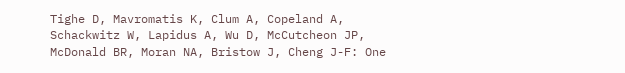Tighe D, Mavromatis K, Clum A, Copeland A, Schackwitz W, Lapidus A, Wu D, McCutcheon JP, McDonald BR, Moran NA, Bristow J, Cheng J-F: One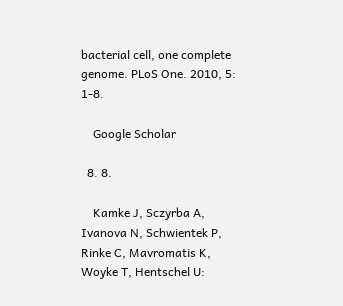bacterial cell, one complete genome. PLoS One. 2010, 5: 1-8.

    Google Scholar

  8. 8.

    Kamke J, Sczyrba A, Ivanova N, Schwientek P, Rinke C, Mavromatis K, Woyke T, Hentschel U: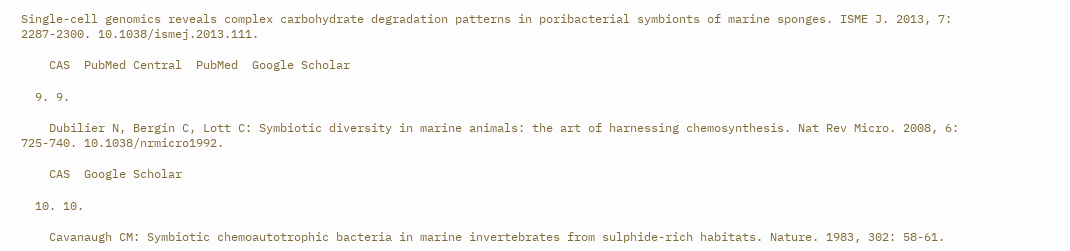Single-cell genomics reveals complex carbohydrate degradation patterns in poribacterial symbionts of marine sponges. ISME J. 2013, 7: 2287-2300. 10.1038/ismej.2013.111.

    CAS  PubMed Central  PubMed  Google Scholar

  9. 9.

    Dubilier N, Bergin C, Lott C: Symbiotic diversity in marine animals: the art of harnessing chemosynthesis. Nat Rev Micro. 2008, 6: 725-740. 10.1038/nrmicro1992.

    CAS  Google Scholar

  10. 10.

    Cavanaugh CM: Symbiotic chemoautotrophic bacteria in marine invertebrates from sulphide-rich habitats. Nature. 1983, 302: 58-61.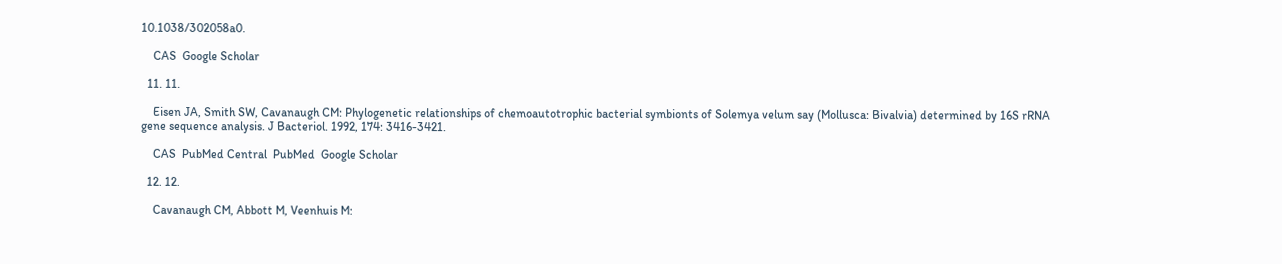10.1038/302058a0.

    CAS  Google Scholar

  11. 11.

    Eisen JA, Smith SW, Cavanaugh CM: Phylogenetic relationships of chemoautotrophic bacterial symbionts of Solemya velum say (Mollusca: Bivalvia) determined by 16S rRNA gene sequence analysis. J Bacteriol. 1992, 174: 3416-3421.

    CAS  PubMed Central  PubMed  Google Scholar

  12. 12.

    Cavanaugh CM, Abbott M, Veenhuis M: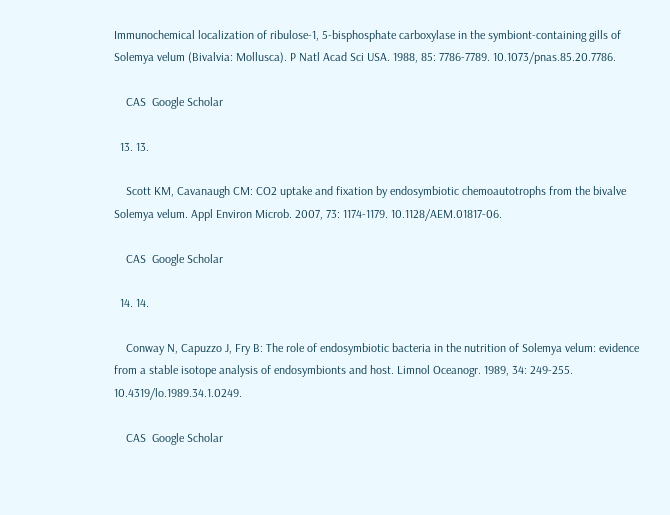Immunochemical localization of ribulose-1, 5-bisphosphate carboxylase in the symbiont-containing gills of Solemya velum (Bivalvia: Mollusca). P Natl Acad Sci USA. 1988, 85: 7786-7789. 10.1073/pnas.85.20.7786.

    CAS  Google Scholar

  13. 13.

    Scott KM, Cavanaugh CM: CO2 uptake and fixation by endosymbiotic chemoautotrophs from the bivalve Solemya velum. Appl Environ Microb. 2007, 73: 1174-1179. 10.1128/AEM.01817-06.

    CAS  Google Scholar

  14. 14.

    Conway N, Capuzzo J, Fry B: The role of endosymbiotic bacteria in the nutrition of Solemya velum: evidence from a stable isotope analysis of endosymbionts and host. Limnol Oceanogr. 1989, 34: 249-255. 10.4319/lo.1989.34.1.0249.

    CAS  Google Scholar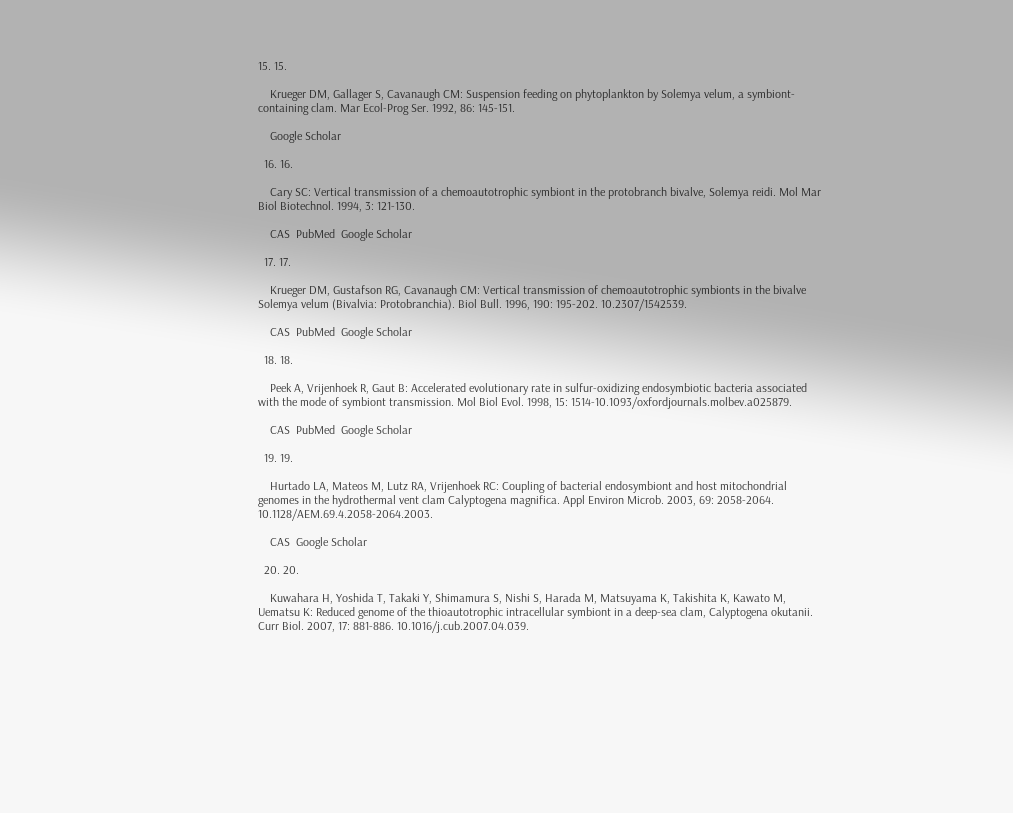15. 15.

    Krueger DM, Gallager S, Cavanaugh CM: Suspension feeding on phytoplankton by Solemya velum, a symbiont-containing clam. Mar Ecol-Prog Ser. 1992, 86: 145-151.

    Google Scholar

  16. 16.

    Cary SC: Vertical transmission of a chemoautotrophic symbiont in the protobranch bivalve, Solemya reidi. Mol Mar Biol Biotechnol. 1994, 3: 121-130.

    CAS  PubMed  Google Scholar

  17. 17.

    Krueger DM, Gustafson RG, Cavanaugh CM: Vertical transmission of chemoautotrophic symbionts in the bivalve Solemya velum (Bivalvia: Protobranchia). Biol Bull. 1996, 190: 195-202. 10.2307/1542539.

    CAS  PubMed  Google Scholar

  18. 18.

    Peek A, Vrijenhoek R, Gaut B: Accelerated evolutionary rate in sulfur-oxidizing endosymbiotic bacteria associated with the mode of symbiont transmission. Mol Biol Evol. 1998, 15: 1514-10.1093/oxfordjournals.molbev.a025879.

    CAS  PubMed  Google Scholar

  19. 19.

    Hurtado LA, Mateos M, Lutz RA, Vrijenhoek RC: Coupling of bacterial endosymbiont and host mitochondrial genomes in the hydrothermal vent clam Calyptogena magnifica. Appl Environ Microb. 2003, 69: 2058-2064. 10.1128/AEM.69.4.2058-2064.2003.

    CAS  Google Scholar

  20. 20.

    Kuwahara H, Yoshida T, Takaki Y, Shimamura S, Nishi S, Harada M, Matsuyama K, Takishita K, Kawato M, Uematsu K: Reduced genome of the thioautotrophic intracellular symbiont in a deep-sea clam, Calyptogena okutanii. Curr Biol. 2007, 17: 881-886. 10.1016/j.cub.2007.04.039.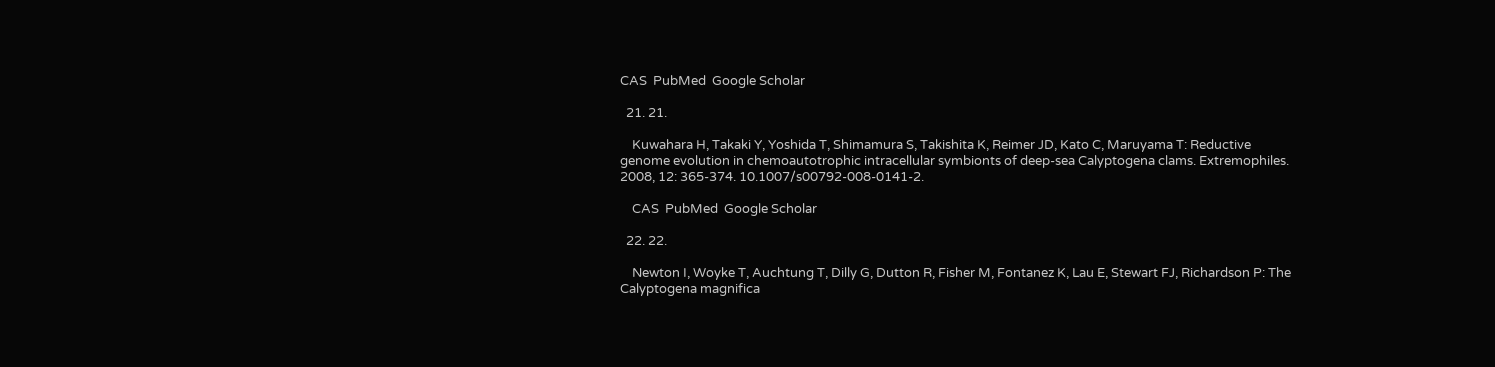CAS  PubMed  Google Scholar

  21. 21.

    Kuwahara H, Takaki Y, Yoshida T, Shimamura S, Takishita K, Reimer JD, Kato C, Maruyama T: Reductive genome evolution in chemoautotrophic intracellular symbionts of deep-sea Calyptogena clams. Extremophiles. 2008, 12: 365-374. 10.1007/s00792-008-0141-2.

    CAS  PubMed  Google Scholar

  22. 22.

    Newton I, Woyke T, Auchtung T, Dilly G, Dutton R, Fisher M, Fontanez K, Lau E, Stewart FJ, Richardson P: The Calyptogena magnifica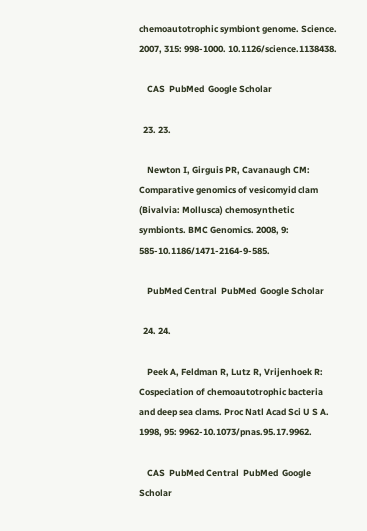chemoautotrophic symbiont genome. Science. 2007, 315: 998-1000. 10.1126/science.1138438.

    CAS  PubMed  Google Scholar

  23. 23.

    Newton I, Girguis PR, Cavanaugh CM: Comparative genomics of vesicomyid clam (Bivalvia: Mollusca) chemosynthetic symbionts. BMC Genomics. 2008, 9: 585-10.1186/1471-2164-9-585.

    PubMed Central  PubMed  Google Scholar

  24. 24.

    Peek A, Feldman R, Lutz R, Vrijenhoek R: Cospeciation of chemoautotrophic bacteria and deep sea clams. Proc Natl Acad Sci U S A. 1998, 95: 9962-10.1073/pnas.95.17.9962.

    CAS  PubMed Central  PubMed  Google Scholar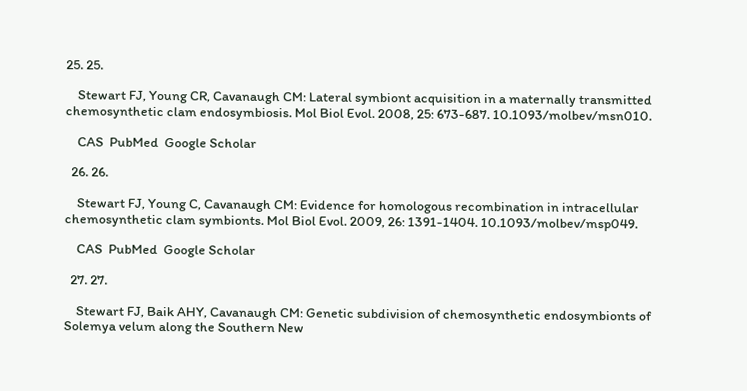25. 25.

    Stewart FJ, Young CR, Cavanaugh CM: Lateral symbiont acquisition in a maternally transmitted chemosynthetic clam endosymbiosis. Mol Biol Evol. 2008, 25: 673-687. 10.1093/molbev/msn010.

    CAS  PubMed  Google Scholar

  26. 26.

    Stewart FJ, Young C, Cavanaugh CM: Evidence for homologous recombination in intracellular chemosynthetic clam symbionts. Mol Biol Evol. 2009, 26: 1391-1404. 10.1093/molbev/msp049.

    CAS  PubMed  Google Scholar

  27. 27.

    Stewart FJ, Baik AHY, Cavanaugh CM: Genetic subdivision of chemosynthetic endosymbionts of Solemya velum along the Southern New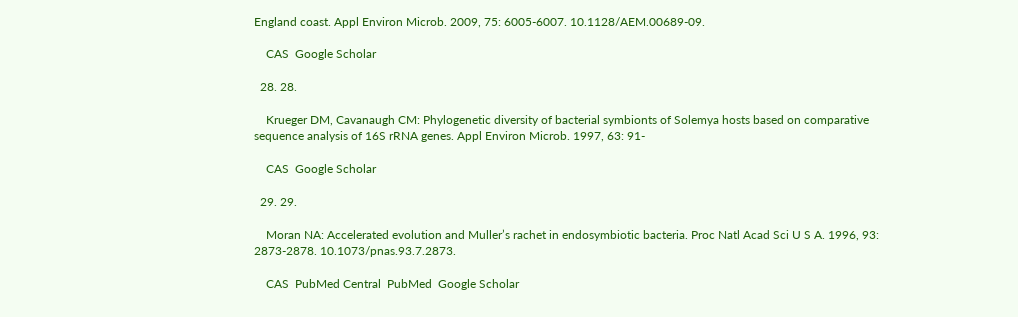England coast. Appl Environ Microb. 2009, 75: 6005-6007. 10.1128/AEM.00689-09.

    CAS  Google Scholar

  28. 28.

    Krueger DM, Cavanaugh CM: Phylogenetic diversity of bacterial symbionts of Solemya hosts based on comparative sequence analysis of 16S rRNA genes. Appl Environ Microb. 1997, 63: 91-

    CAS  Google Scholar

  29. 29.

    Moran NA: Accelerated evolution and Muller’s rachet in endosymbiotic bacteria. Proc Natl Acad Sci U S A. 1996, 93: 2873-2878. 10.1073/pnas.93.7.2873.

    CAS  PubMed Central  PubMed  Google Scholar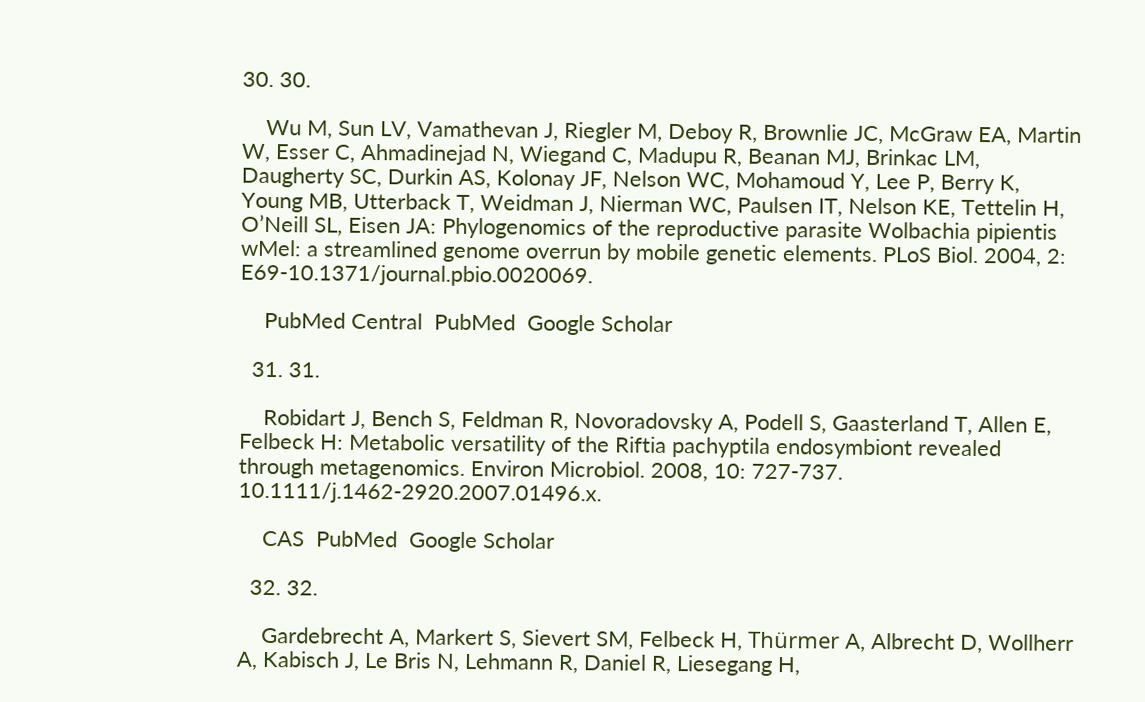30. 30.

    Wu M, Sun LV, Vamathevan J, Riegler M, Deboy R, Brownlie JC, McGraw EA, Martin W, Esser C, Ahmadinejad N, Wiegand C, Madupu R, Beanan MJ, Brinkac LM, Daugherty SC, Durkin AS, Kolonay JF, Nelson WC, Mohamoud Y, Lee P, Berry K, Young MB, Utterback T, Weidman J, Nierman WC, Paulsen IT, Nelson KE, Tettelin H, O’Neill SL, Eisen JA: Phylogenomics of the reproductive parasite Wolbachia pipientis wMel: a streamlined genome overrun by mobile genetic elements. PLoS Biol. 2004, 2: E69-10.1371/journal.pbio.0020069.

    PubMed Central  PubMed  Google Scholar

  31. 31.

    Robidart J, Bench S, Feldman R, Novoradovsky A, Podell S, Gaasterland T, Allen E, Felbeck H: Metabolic versatility of the Riftia pachyptila endosymbiont revealed through metagenomics. Environ Microbiol. 2008, 10: 727-737. 10.1111/j.1462-2920.2007.01496.x.

    CAS  PubMed  Google Scholar

  32. 32.

    Gardebrecht A, Markert S, Sievert SM, Felbeck H, Thürmer A, Albrecht D, Wollherr A, Kabisch J, Le Bris N, Lehmann R, Daniel R, Liesegang H,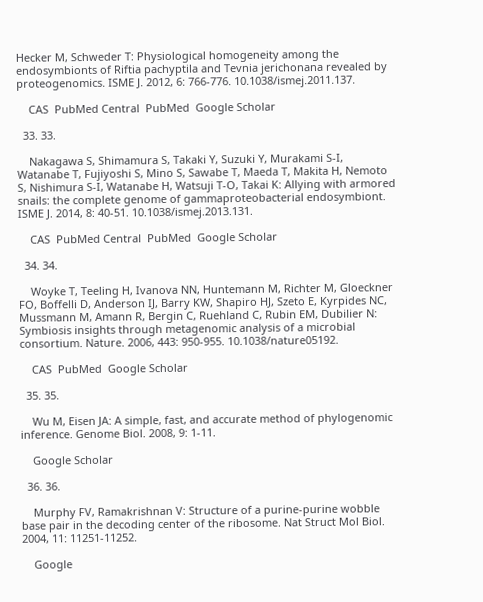Hecker M, Schweder T: Physiological homogeneity among the endosymbionts of Riftia pachyptila and Tevnia jerichonana revealed by proteogenomics. ISME J. 2012, 6: 766-776. 10.1038/ismej.2011.137.

    CAS  PubMed Central  PubMed  Google Scholar

  33. 33.

    Nakagawa S, Shimamura S, Takaki Y, Suzuki Y, Murakami S-I, Watanabe T, Fujiyoshi S, Mino S, Sawabe T, Maeda T, Makita H, Nemoto S, Nishimura S-I, Watanabe H, Watsuji T-O, Takai K: Allying with armored snails: the complete genome of gammaproteobacterial endosymbiont. ISME J. 2014, 8: 40-51. 10.1038/ismej.2013.131.

    CAS  PubMed Central  PubMed  Google Scholar

  34. 34.

    Woyke T, Teeling H, Ivanova NN, Huntemann M, Richter M, Gloeckner FO, Boffelli D, Anderson IJ, Barry KW, Shapiro HJ, Szeto E, Kyrpides NC, Mussmann M, Amann R, Bergin C, Ruehland C, Rubin EM, Dubilier N: Symbiosis insights through metagenomic analysis of a microbial consortium. Nature. 2006, 443: 950-955. 10.1038/nature05192.

    CAS  PubMed  Google Scholar

  35. 35.

    Wu M, Eisen JA: A simple, fast, and accurate method of phylogenomic inference. Genome Biol. 2008, 9: 1-11.

    Google Scholar

  36. 36.

    Murphy FV, Ramakrishnan V: Structure of a purine-purine wobble base pair in the decoding center of the ribosome. Nat Struct Mol Biol. 2004, 11: 11251-11252.

    Google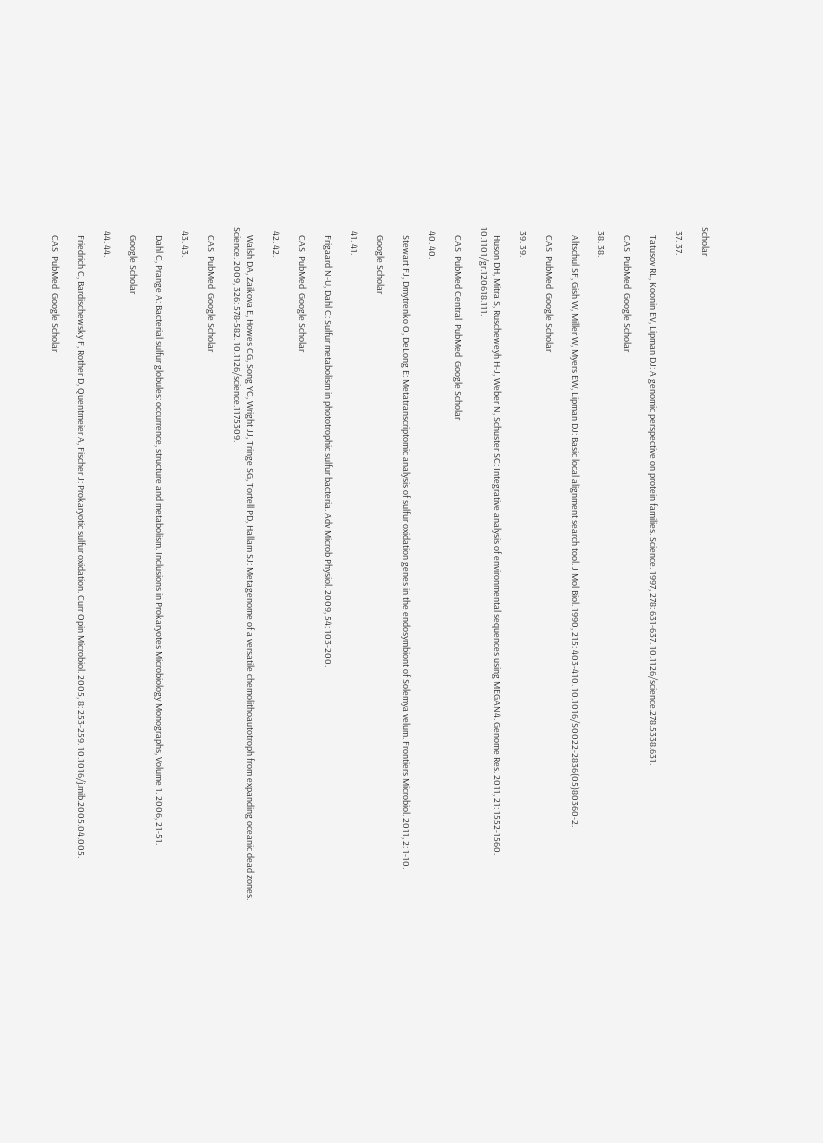Scholar

  37. 37.

    Tatusov RL, Koonin EV, Lipman DJ: A genomic perspective on protein families. Science. 1997, 278: 631-637. 10.1126/science.278.5338.631.

    CAS  PubMed  Google Scholar

  38. 38.

    Altschul SF, Gish W, Miller W, Myers EW, Lipman DJ: Basic local alignment search tool. J Mol Biol. 1990, 215: 403-410. 10.1016/S0022-2836(05)80360-2.

    CAS  PubMed  Google Scholar

  39. 39.

    Huson DH, Mitra S, Ruscheweyh H-J, Weber N, Schuster SC: Integrative analysis of environmental sequences using MEGAN4. Genome Res. 2011, 21: 1552-1560. 10.1101/gr.120618.111.

    CAS  PubMed Central  PubMed  Google Scholar

  40. 40.

    Stewart FJ, Dmytrenko O, DeLong E: Metatranscriptomic analysis of sulfur oxidation genes in the endosymbiont of Solemya velum. Frontiers Microbiol. 2011, 2: 1-10.

    Google Scholar

  41. 41.

    Frigaard N-U, Dahl C: Sulfur metabolism in phototrophic sulfur bacteria. Adv Microb Physiol. 2009, 54: 103-200.

    CAS  PubMed  Google Scholar

  42. 42.

    Walsh DA, Zaikova E, Howes CG, Song YC, Wright JJ, Tringe SG, Tortell PD, Hallam SJ: Metagenome of a versatile chemolithoautotroph from expanding oceanic dead zones. Science. 2009, 326: 578-582. 10.1126/science.1175309.

    CAS  PubMed  Google Scholar

  43. 43.

    Dahl C, Prange A: Bacterial sulfur globules: occurrence, structure and metabolism. Inclusions in Prokaryotes Microbiology Monographs, Volume 1. 2006, 21-51.

    Google Scholar

  44. 44.

    Friedrich C, Bardischewsky F, Rother D, Quentmeier A, Fischer J: Prokaryotic sulfur oxidation. Curr Opin Microbiol. 2005, 8: 253-259. 10.1016/j.mib.2005.04.005.

    CAS  PubMed  Google Scholar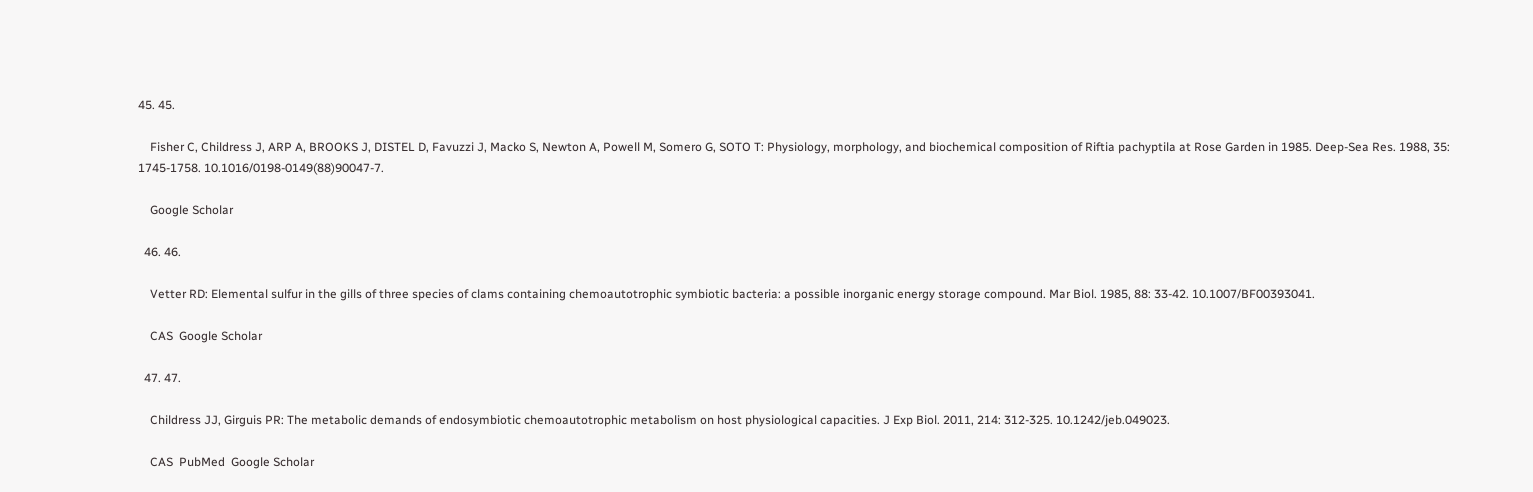45. 45.

    Fisher C, Childress J, ARP A, BROOKS J, DISTEL D, Favuzzi J, Macko S, Newton A, Powell M, Somero G, SOTO T: Physiology, morphology, and biochemical composition of Riftia pachyptila at Rose Garden in 1985. Deep-Sea Res. 1988, 35: 1745-1758. 10.1016/0198-0149(88)90047-7.

    Google Scholar

  46. 46.

    Vetter RD: Elemental sulfur in the gills of three species of clams containing chemoautotrophic symbiotic bacteria: a possible inorganic energy storage compound. Mar Biol. 1985, 88: 33-42. 10.1007/BF00393041.

    CAS  Google Scholar

  47. 47.

    Childress JJ, Girguis PR: The metabolic demands of endosymbiotic chemoautotrophic metabolism on host physiological capacities. J Exp Biol. 2011, 214: 312-325. 10.1242/jeb.049023.

    CAS  PubMed  Google Scholar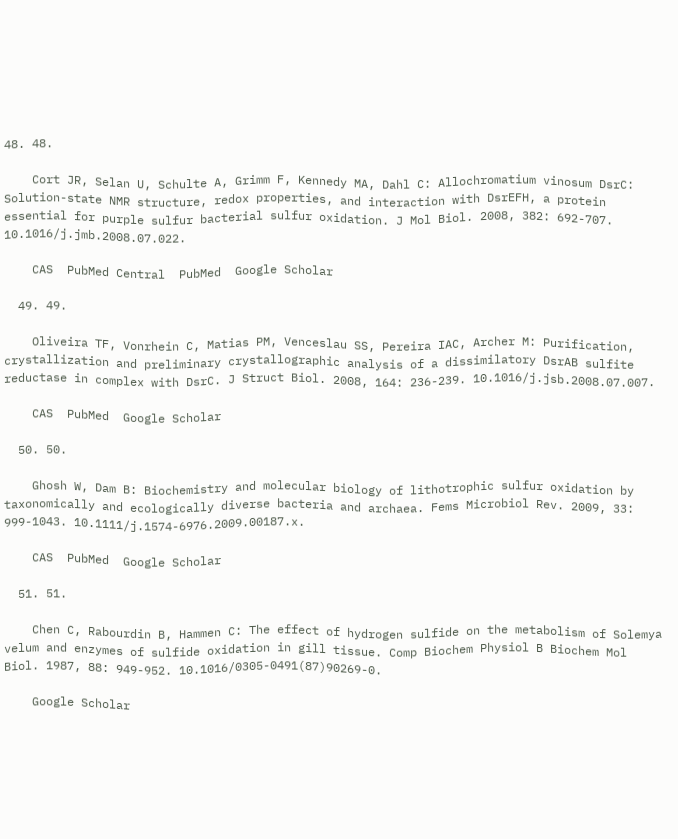48. 48.

    Cort JR, Selan U, Schulte A, Grimm F, Kennedy MA, Dahl C: Allochromatium vinosum DsrC: Solution-state NMR structure, redox properties, and interaction with DsrEFH, a protein essential for purple sulfur bacterial sulfur oxidation. J Mol Biol. 2008, 382: 692-707. 10.1016/j.jmb.2008.07.022.

    CAS  PubMed Central  PubMed  Google Scholar

  49. 49.

    Oliveira TF, Vonrhein C, Matias PM, Venceslau SS, Pereira IAC, Archer M: Purification, crystallization and preliminary crystallographic analysis of a dissimilatory DsrAB sulfite reductase in complex with DsrC. J Struct Biol. 2008, 164: 236-239. 10.1016/j.jsb.2008.07.007.

    CAS  PubMed  Google Scholar

  50. 50.

    Ghosh W, Dam B: Biochemistry and molecular biology of lithotrophic sulfur oxidation by taxonomically and ecologically diverse bacteria and archaea. Fems Microbiol Rev. 2009, 33: 999-1043. 10.1111/j.1574-6976.2009.00187.x.

    CAS  PubMed  Google Scholar

  51. 51.

    Chen C, Rabourdin B, Hammen C: The effect of hydrogen sulfide on the metabolism of Solemya velum and enzymes of sulfide oxidation in gill tissue. Comp Biochem Physiol B Biochem Mol Biol. 1987, 88: 949-952. 10.1016/0305-0491(87)90269-0.

    Google Scholar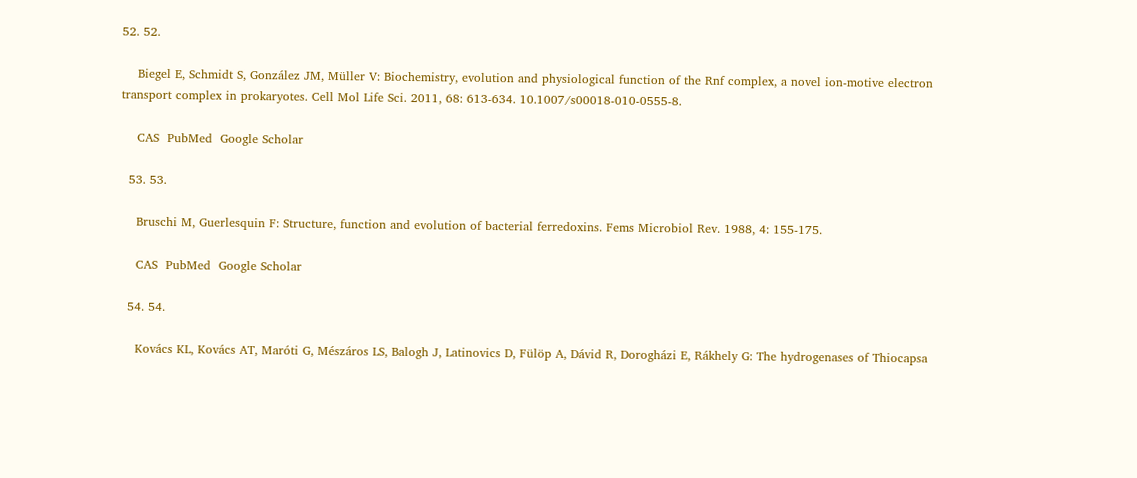52. 52.

    Biegel E, Schmidt S, González JM, Müller V: Biochemistry, evolution and physiological function of the Rnf complex, a novel ion-motive electron transport complex in prokaryotes. Cell Mol Life Sci. 2011, 68: 613-634. 10.1007/s00018-010-0555-8.

    CAS  PubMed  Google Scholar

  53. 53.

    Bruschi M, Guerlesquin F: Structure, function and evolution of bacterial ferredoxins. Fems Microbiol Rev. 1988, 4: 155-175.

    CAS  PubMed  Google Scholar

  54. 54.

    Kovács KL, Kovács AT, Maróti G, Mészáros LS, Balogh J, Latinovics D, Fülöp A, Dávid R, Dorogházi E, Rákhely G: The hydrogenases of Thiocapsa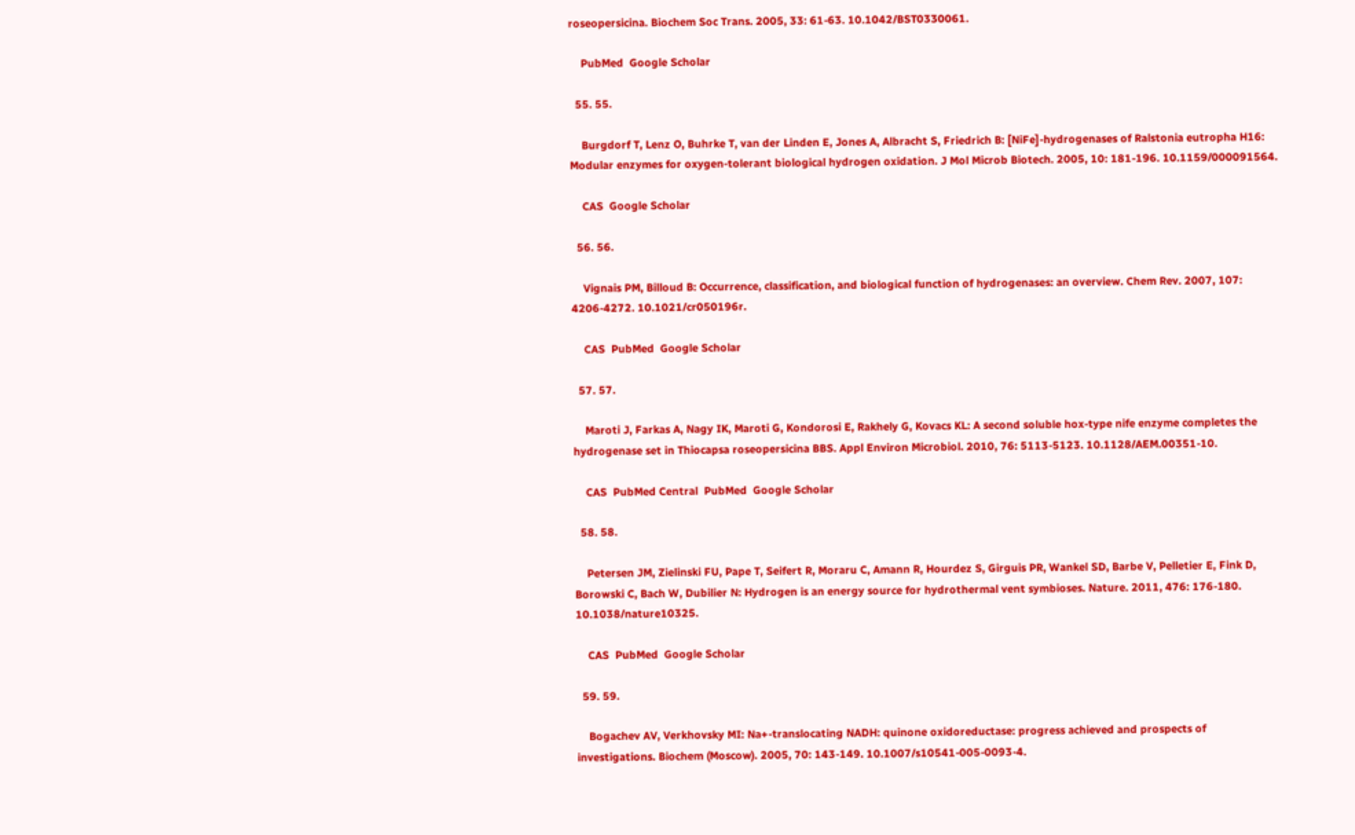roseopersicina. Biochem Soc Trans. 2005, 33: 61-63. 10.1042/BST0330061.

    PubMed  Google Scholar

  55. 55.

    Burgdorf T, Lenz O, Buhrke T, van der Linden E, Jones A, Albracht S, Friedrich B: [NiFe]-hydrogenases of Ralstonia eutropha H16: Modular enzymes for oxygen-tolerant biological hydrogen oxidation. J Mol Microb Biotech. 2005, 10: 181-196. 10.1159/000091564.

    CAS  Google Scholar

  56. 56.

    Vignais PM, Billoud B: Occurrence, classification, and biological function of hydrogenases: an overview. Chem Rev. 2007, 107: 4206-4272. 10.1021/cr050196r.

    CAS  PubMed  Google Scholar

  57. 57.

    Maroti J, Farkas A, Nagy IK, Maroti G, Kondorosi E, Rakhely G, Kovacs KL: A second soluble hox-type nife enzyme completes the hydrogenase set in Thiocapsa roseopersicina BBS. Appl Environ Microbiol. 2010, 76: 5113-5123. 10.1128/AEM.00351-10.

    CAS  PubMed Central  PubMed  Google Scholar

  58. 58.

    Petersen JM, Zielinski FU, Pape T, Seifert R, Moraru C, Amann R, Hourdez S, Girguis PR, Wankel SD, Barbe V, Pelletier E, Fink D, Borowski C, Bach W, Dubilier N: Hydrogen is an energy source for hydrothermal vent symbioses. Nature. 2011, 476: 176-180. 10.1038/nature10325.

    CAS  PubMed  Google Scholar

  59. 59.

    Bogachev AV, Verkhovsky MI: Na+-translocating NADH: quinone oxidoreductase: progress achieved and prospects of investigations. Biochem (Moscow). 2005, 70: 143-149. 10.1007/s10541-005-0093-4.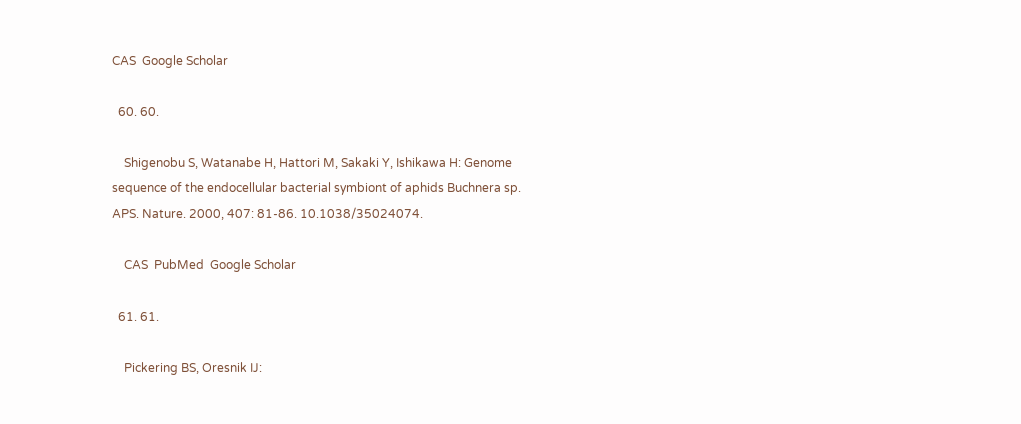CAS  Google Scholar

  60. 60.

    Shigenobu S, Watanabe H, Hattori M, Sakaki Y, Ishikawa H: Genome sequence of the endocellular bacterial symbiont of aphids Buchnera sp. APS. Nature. 2000, 407: 81-86. 10.1038/35024074.

    CAS  PubMed  Google Scholar

  61. 61.

    Pickering BS, Oresnik IJ: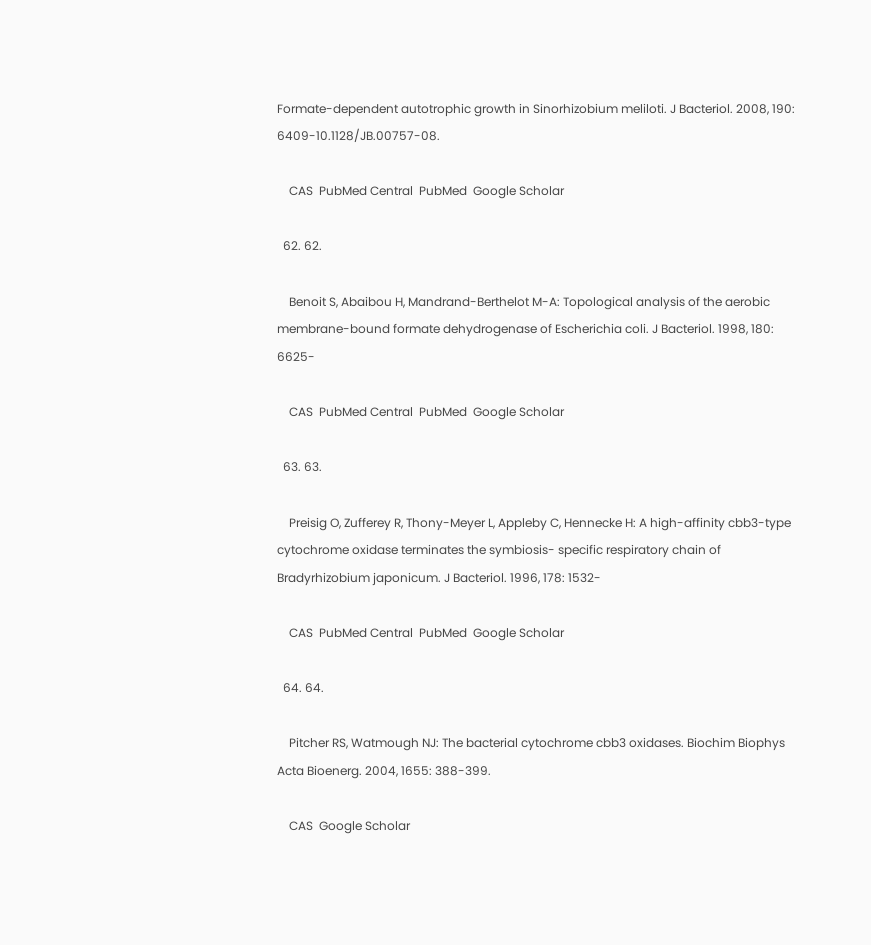Formate-dependent autotrophic growth in Sinorhizobium meliloti. J Bacteriol. 2008, 190: 6409-10.1128/JB.00757-08.

    CAS  PubMed Central  PubMed  Google Scholar

  62. 62.

    Benoit S, Abaibou H, Mandrand-Berthelot M-A: Topological analysis of the aerobic membrane-bound formate dehydrogenase of Escherichia coli. J Bacteriol. 1998, 180: 6625-

    CAS  PubMed Central  PubMed  Google Scholar

  63. 63.

    Preisig O, Zufferey R, Thony-Meyer L, Appleby C, Hennecke H: A high-affinity cbb3-type cytochrome oxidase terminates the symbiosis- specific respiratory chain of Bradyrhizobium japonicum. J Bacteriol. 1996, 178: 1532-

    CAS  PubMed Central  PubMed  Google Scholar

  64. 64.

    Pitcher RS, Watmough NJ: The bacterial cytochrome cbb3 oxidases. Biochim Biophys Acta Bioenerg. 2004, 1655: 388-399.

    CAS  Google Scholar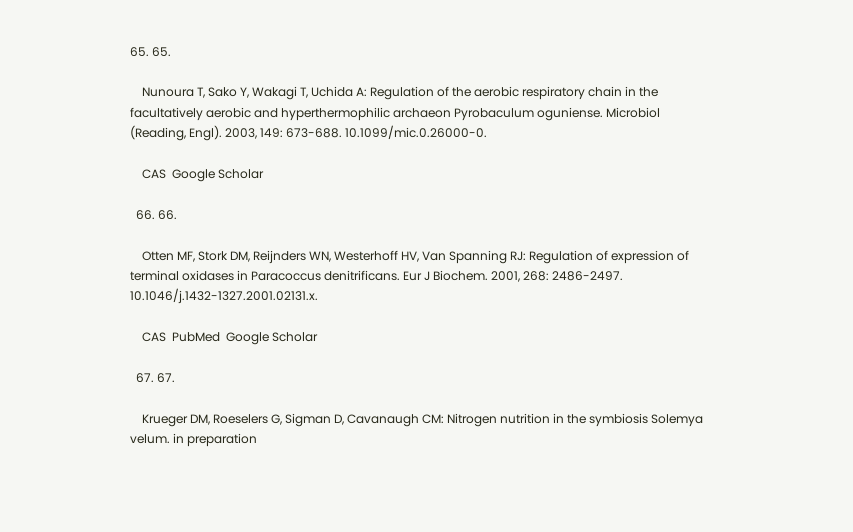65. 65.

    Nunoura T, Sako Y, Wakagi T, Uchida A: Regulation of the aerobic respiratory chain in the facultatively aerobic and hyperthermophilic archaeon Pyrobaculum oguniense. Microbiol (Reading, Engl). 2003, 149: 673-688. 10.1099/mic.0.26000-0.

    CAS  Google Scholar

  66. 66.

    Otten MF, Stork DM, Reijnders WN, Westerhoff HV, Van Spanning RJ: Regulation of expression of terminal oxidases in Paracoccus denitrificans. Eur J Biochem. 2001, 268: 2486-2497. 10.1046/j.1432-1327.2001.02131.x.

    CAS  PubMed  Google Scholar

  67. 67.

    Krueger DM, Roeselers G, Sigman D, Cavanaugh CM: Nitrogen nutrition in the symbiosis Solemya velum. in preparation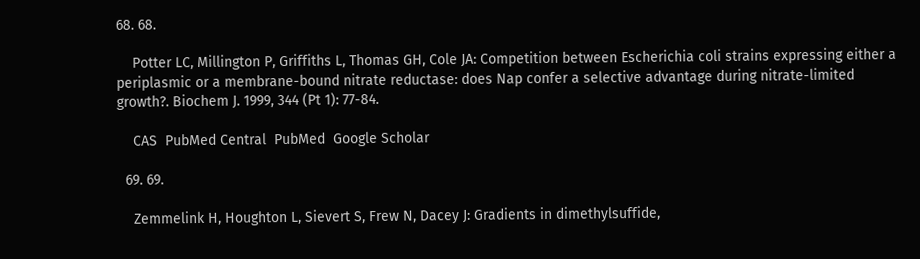68. 68.

    Potter LC, Millington P, Griffiths L, Thomas GH, Cole JA: Competition between Escherichia coli strains expressing either a periplasmic or a membrane-bound nitrate reductase: does Nap confer a selective advantage during nitrate-limited growth?. Biochem J. 1999, 344 (Pt 1): 77-84.

    CAS  PubMed Central  PubMed  Google Scholar

  69. 69.

    Zemmelink H, Houghton L, Sievert S, Frew N, Dacey J: Gradients in dimethylsuffide,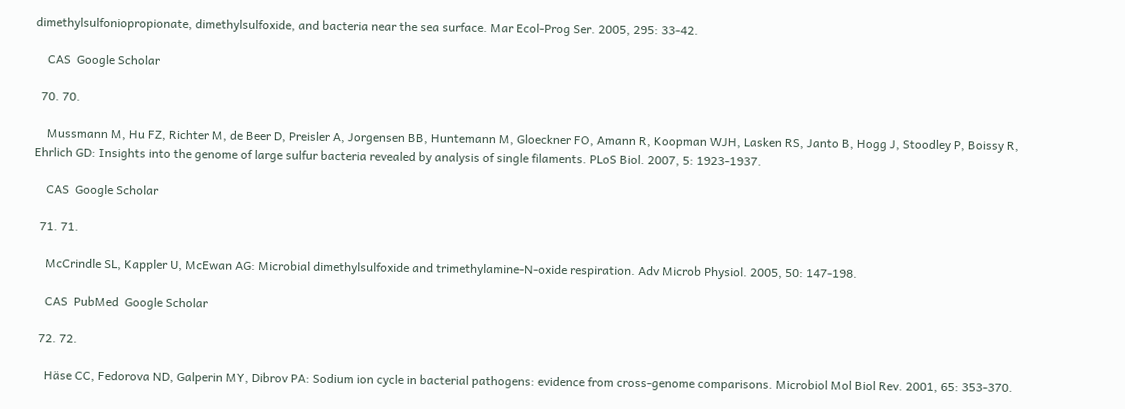dimethylsulfoniopropionate, dimethylsulfoxide, and bacteria near the sea surface. Mar Ecol-Prog Ser. 2005, 295: 33-42.

    CAS  Google Scholar

  70. 70.

    Mussmann M, Hu FZ, Richter M, de Beer D, Preisler A, Jorgensen BB, Huntemann M, Gloeckner FO, Amann R, Koopman WJH, Lasken RS, Janto B, Hogg J, Stoodley P, Boissy R, Ehrlich GD: Insights into the genome of large sulfur bacteria revealed by analysis of single filaments. PLoS Biol. 2007, 5: 1923-1937.

    CAS  Google Scholar

  71. 71.

    McCrindle SL, Kappler U, McEwan AG: Microbial dimethylsulfoxide and trimethylamine-N-oxide respiration. Adv Microb Physiol. 2005, 50: 147-198.

    CAS  PubMed  Google Scholar

  72. 72.

    Häse CC, Fedorova ND, Galperin MY, Dibrov PA: Sodium ion cycle in bacterial pathogens: evidence from cross-genome comparisons. Microbiol Mol Biol Rev. 2001, 65: 353-370.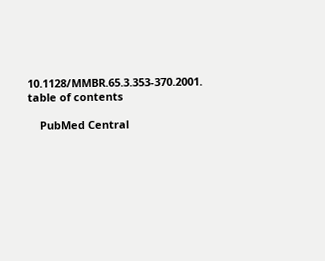10.1128/MMBR.65.3.353-370.2001. table of contents

    PubMed Central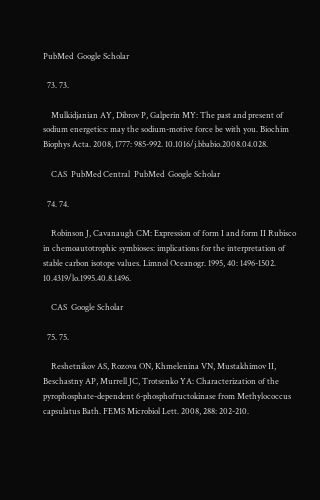PubMed  Google Scholar

  73. 73.

    Mulkidjanian AY, Dibrov P, Galperin MY: The past and present of sodium energetics: may the sodium-motive force be with you. Biochim Biophys Acta. 2008, 1777: 985-992. 10.1016/j.bbabio.2008.04.028.

    CAS  PubMed Central  PubMed  Google Scholar

  74. 74.

    Robinson J, Cavanaugh CM: Expression of form I and form II Rubisco in chemoautotrophic symbioses: implications for the interpretation of stable carbon isotope values. Limnol Oceanogr. 1995, 40: 1496-1502. 10.4319/lo.1995.40.8.1496.

    CAS  Google Scholar

  75. 75.

    Reshetnikov AS, Rozova ON, Khmelenina VN, Mustakhimov II, Beschastny AP, Murrell JC, Trotsenko YA: Characterization of the pyrophosphate-dependent 6-phosphofructokinase from Methylococcus capsulatus Bath. FEMS Microbiol Lett. 2008, 288: 202-210.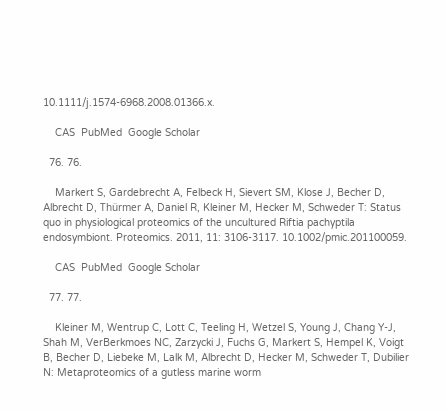10.1111/j.1574-6968.2008.01366.x.

    CAS  PubMed  Google Scholar

  76. 76.

    Markert S, Gardebrecht A, Felbeck H, Sievert SM, Klose J, Becher D, Albrecht D, Thürmer A, Daniel R, Kleiner M, Hecker M, Schweder T: Status quo in physiological proteomics of the uncultured Riftia pachyptila endosymbiont. Proteomics. 2011, 11: 3106-3117. 10.1002/pmic.201100059.

    CAS  PubMed  Google Scholar

  77. 77.

    Kleiner M, Wentrup C, Lott C, Teeling H, Wetzel S, Young J, Chang Y-J, Shah M, VerBerkmoes NC, Zarzycki J, Fuchs G, Markert S, Hempel K, Voigt B, Becher D, Liebeke M, Lalk M, Albrecht D, Hecker M, Schweder T, Dubilier N: Metaproteomics of a gutless marine worm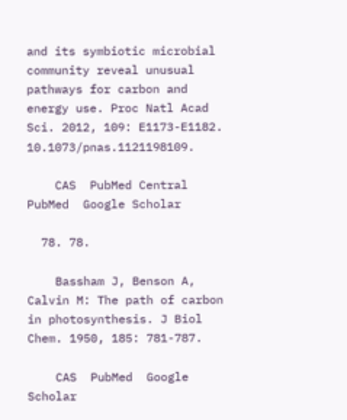and its symbiotic microbial community reveal unusual pathways for carbon and energy use. Proc Natl Acad Sci. 2012, 109: E1173-E1182. 10.1073/pnas.1121198109.

    CAS  PubMed Central  PubMed  Google Scholar

  78. 78.

    Bassham J, Benson A, Calvin M: The path of carbon in photosynthesis. J Biol Chem. 1950, 185: 781-787.

    CAS  PubMed  Google Scholar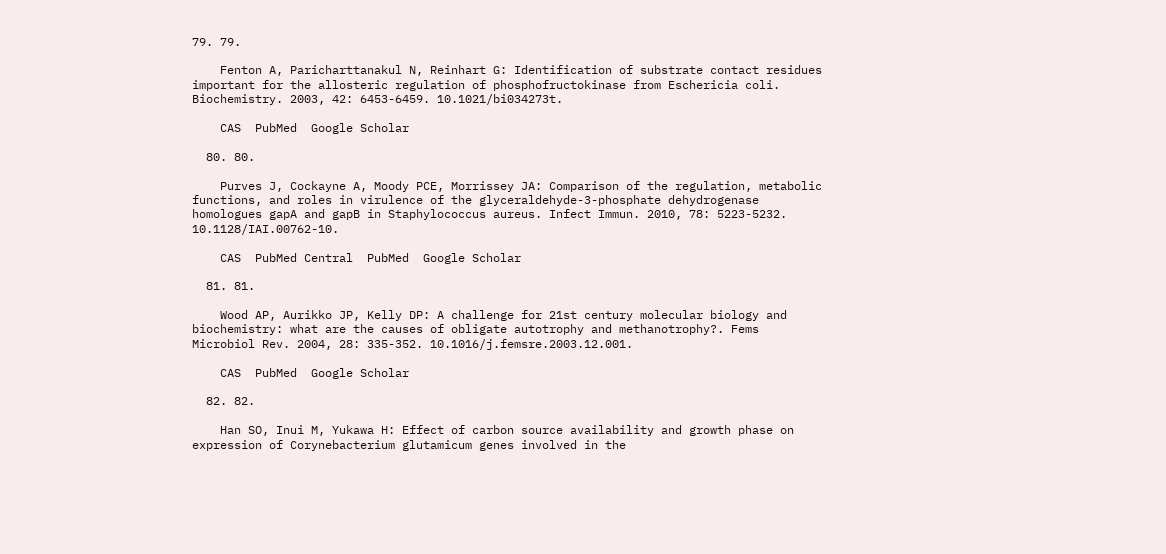79. 79.

    Fenton A, Paricharttanakul N, Reinhart G: Identification of substrate contact residues important for the allosteric regulation of phosphofructokinase from Eschericia coli. Biochemistry. 2003, 42: 6453-6459. 10.1021/bi034273t.

    CAS  PubMed  Google Scholar

  80. 80.

    Purves J, Cockayne A, Moody PCE, Morrissey JA: Comparison of the regulation, metabolic functions, and roles in virulence of the glyceraldehyde-3-phosphate dehydrogenase homologues gapA and gapB in Staphylococcus aureus. Infect Immun. 2010, 78: 5223-5232. 10.1128/IAI.00762-10.

    CAS  PubMed Central  PubMed  Google Scholar

  81. 81.

    Wood AP, Aurikko JP, Kelly DP: A challenge for 21st century molecular biology and biochemistry: what are the causes of obligate autotrophy and methanotrophy?. Fems Microbiol Rev. 2004, 28: 335-352. 10.1016/j.femsre.2003.12.001.

    CAS  PubMed  Google Scholar

  82. 82.

    Han SO, Inui M, Yukawa H: Effect of carbon source availability and growth phase on expression of Corynebacterium glutamicum genes involved in the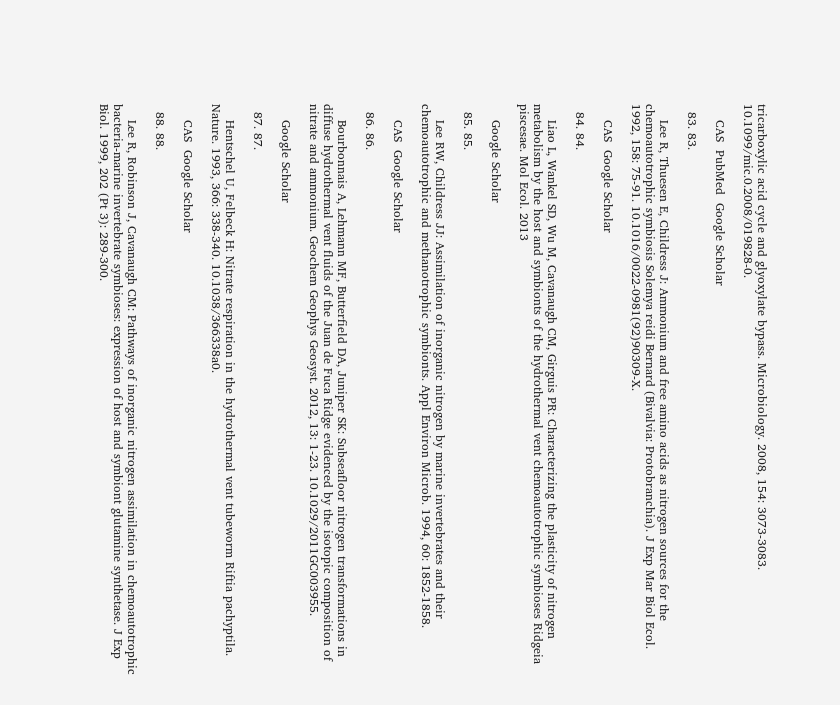tricarboxylic acid cycle and glyoxylate bypass. Microbiology. 2008, 154: 3073-3083. 10.1099/mic.0.2008/019828-0.

    CAS  PubMed  Google Scholar

  83. 83.

    Lee R, Thuesen E, Childress J: Ammonium and free amino acids as nitrogen sources for the chemoautotrophic symbiosis Solemya reidi Bernard (Bivalvia: Protobranchia). J Exp Mar Biol Ecol. 1992, 158: 75-91. 10.1016/0022-0981(92)90309-X.

    CAS  Google Scholar

  84. 84.

    Liao L, Wankel SD, Wu M, Cavanaugh CM, Girguis PR: Characterizing the plasticity of nitrogen metabolism by the host and symbionts of the hydrothermal vent chemoautotrophic symbioses Ridgeia piscesae. Mol Ecol. 2013

    Google Scholar

  85. 85.

    Lee RW, Childress JJ: Assimilation of inorganic nitrogen by marine invertebrates and their chemoautotrophic and methanotrophic symbionts. Appl Environ Microb. 1994, 60: 1852-1858.

    CAS  Google Scholar

  86. 86.

    Bourbonnais A, Lehmann MF, Butterfield DA, Juniper SK: Subseafloor nitrogen transformations in diffuse hydrothermal vent fluids of the Juan de Fuca Ridge evidenced by the isotopic composition of nitrate and ammonium. Geochem Geophys Geosyst. 2012, 13: 1-23. 10.1029/2011GC003955.

    Google Scholar

  87. 87.

    Hentschel U, Felbeck H: Nitrate respiration in the hydrothermal vent tubeworm Riftia pachyptila. Nature. 1993, 366: 338-340. 10.1038/366338a0.

    CAS  Google Scholar

  88. 88.

    Lee R, Robinson J, Cavanaugh CM: Pathways of inorganic nitrogen assimilation in chemoautotrophic bacteria-marine invertebrate symbioses: expression of host and symbiont glutamine synthetase. J Exp Biol. 1999, 202 (Pt 3): 289-300.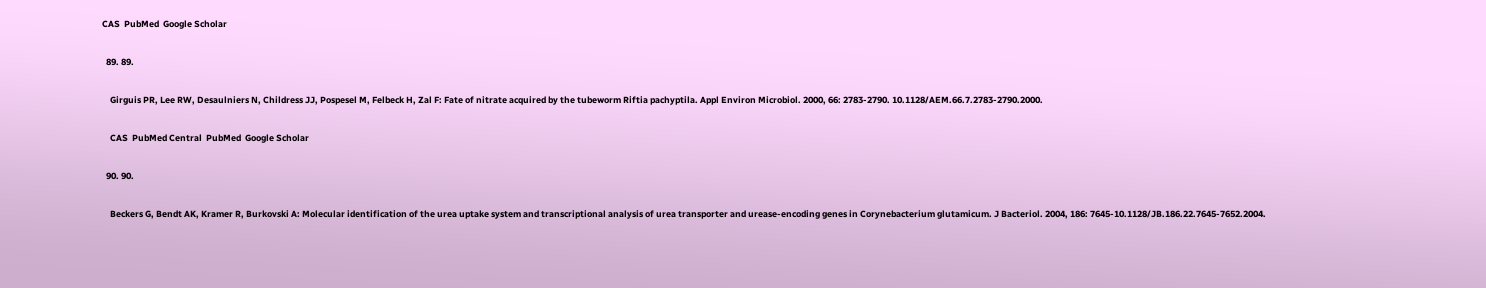CAS  PubMed  Google Scholar

  89. 89.

    Girguis PR, Lee RW, Desaulniers N, Childress JJ, Pospesel M, Felbeck H, Zal F: Fate of nitrate acquired by the tubeworm Riftia pachyptila. Appl Environ Microbiol. 2000, 66: 2783-2790. 10.1128/AEM.66.7.2783-2790.2000.

    CAS  PubMed Central  PubMed  Google Scholar

  90. 90.

    Beckers G, Bendt AK, Kramer R, Burkovski A: Molecular identification of the urea uptake system and transcriptional analysis of urea transporter and urease-encoding genes in Corynebacterium glutamicum. J Bacteriol. 2004, 186: 7645-10.1128/JB.186.22.7645-7652.2004.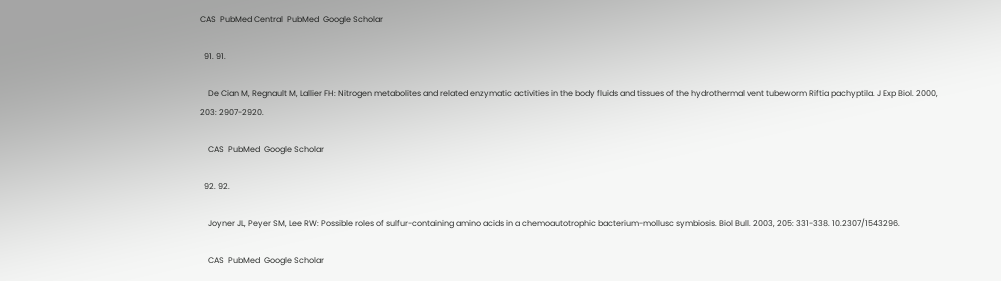CAS  PubMed Central  PubMed  Google Scholar

  91. 91.

    De Cian M, Regnault M, Lallier FH: Nitrogen metabolites and related enzymatic activities in the body fluids and tissues of the hydrothermal vent tubeworm Riftia pachyptila. J Exp Biol. 2000, 203: 2907-2920.

    CAS  PubMed  Google Scholar

  92. 92.

    Joyner JL, Peyer SM, Lee RW: Possible roles of sulfur-containing amino acids in a chemoautotrophic bacterium-mollusc symbiosis. Biol Bull. 2003, 205: 331-338. 10.2307/1543296.

    CAS  PubMed  Google Scholar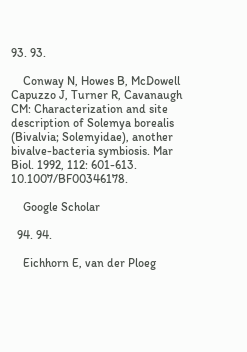93. 93.

    Conway N, Howes B, McDowell Capuzzo J, Turner R, Cavanaugh CM: Characterization and site description of Solemya borealis (Bivalvia; Solemyidae), another bivalve-bacteria symbiosis. Mar Biol. 1992, 112: 601-613. 10.1007/BF00346178.

    Google Scholar

  94. 94.

    Eichhorn E, van der Ploeg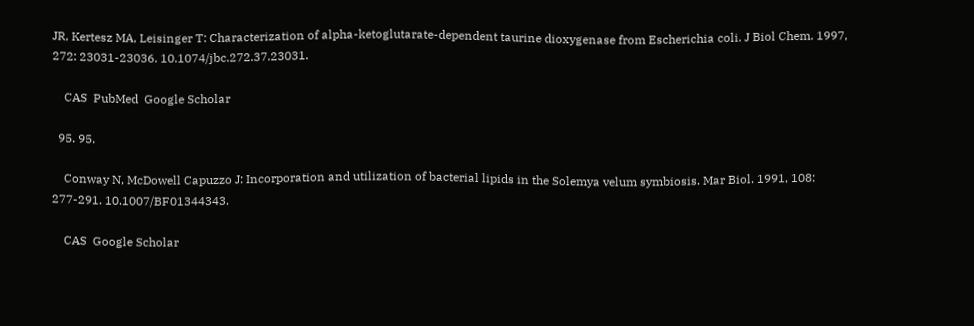JR, Kertesz MA, Leisinger T: Characterization of alpha-ketoglutarate-dependent taurine dioxygenase from Escherichia coli. J Biol Chem. 1997, 272: 23031-23036. 10.1074/jbc.272.37.23031.

    CAS  PubMed  Google Scholar

  95. 95.

    Conway N, McDowell Capuzzo J: Incorporation and utilization of bacterial lipids in the Solemya velum symbiosis. Mar Biol. 1991, 108: 277-291. 10.1007/BF01344343.

    CAS  Google Scholar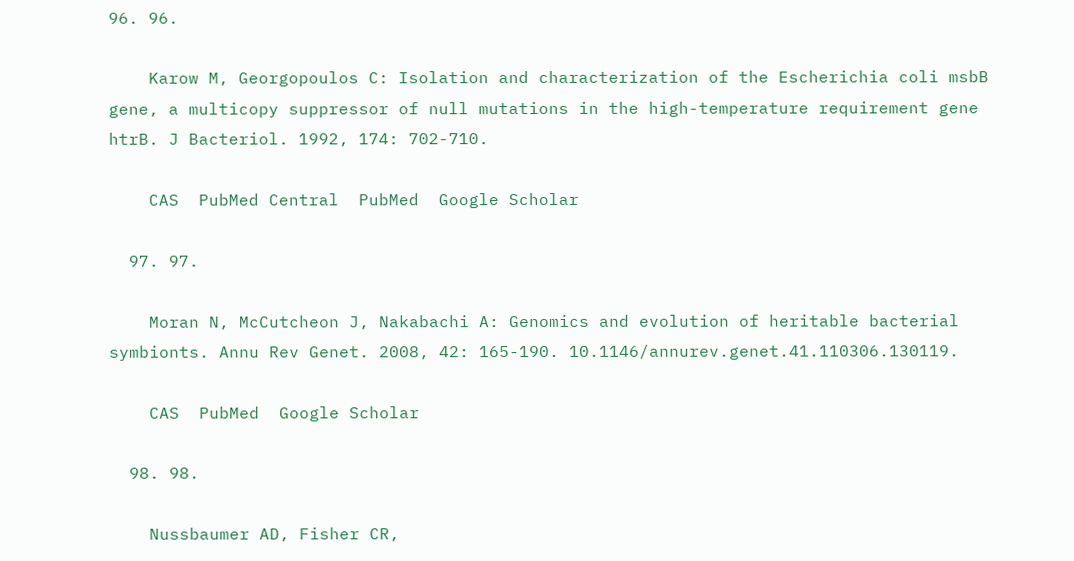96. 96.

    Karow M, Georgopoulos C: Isolation and characterization of the Escherichia coli msbB gene, a multicopy suppressor of null mutations in the high-temperature requirement gene htrB. J Bacteriol. 1992, 174: 702-710.

    CAS  PubMed Central  PubMed  Google Scholar

  97. 97.

    Moran N, McCutcheon J, Nakabachi A: Genomics and evolution of heritable bacterial symbionts. Annu Rev Genet. 2008, 42: 165-190. 10.1146/annurev.genet.41.110306.130119.

    CAS  PubMed  Google Scholar

  98. 98.

    Nussbaumer AD, Fisher CR,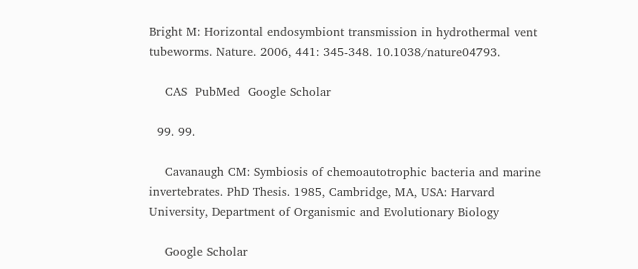Bright M: Horizontal endosymbiont transmission in hydrothermal vent tubeworms. Nature. 2006, 441: 345-348. 10.1038/nature04793.

    CAS  PubMed  Google Scholar

  99. 99.

    Cavanaugh CM: Symbiosis of chemoautotrophic bacteria and marine invertebrates. PhD Thesis. 1985, Cambridge, MA, USA: Harvard University, Department of Organismic and Evolutionary Biology

    Google Scholar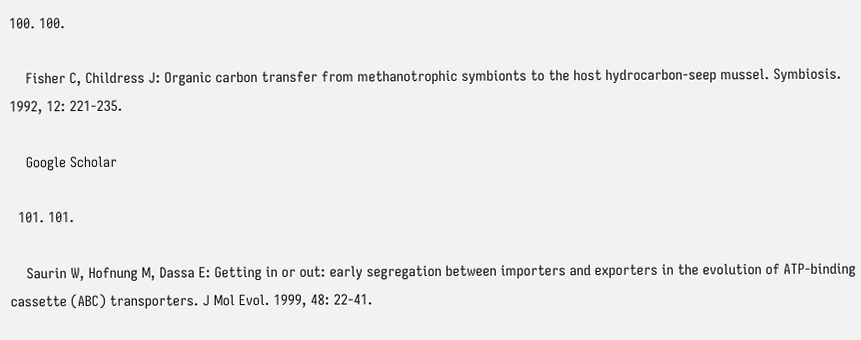100. 100.

    Fisher C, Childress J: Organic carbon transfer from methanotrophic symbionts to the host hydrocarbon-seep mussel. Symbiosis. 1992, 12: 221-235.

    Google Scholar

  101. 101.

    Saurin W, Hofnung M, Dassa E: Getting in or out: early segregation between importers and exporters in the evolution of ATP-binding cassette (ABC) transporters. J Mol Evol. 1999, 48: 22-41.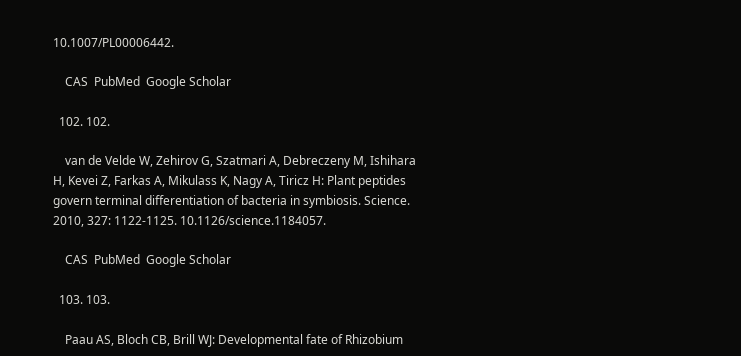10.1007/PL00006442.

    CAS  PubMed  Google Scholar

  102. 102.

    van de Velde W, Zehirov G, Szatmari A, Debreczeny M, Ishihara H, Kevei Z, Farkas A, Mikulass K, Nagy A, Tiricz H: Plant peptides govern terminal differentiation of bacteria in symbiosis. Science. 2010, 327: 1122-1125. 10.1126/science.1184057.

    CAS  PubMed  Google Scholar

  103. 103.

    Paau AS, Bloch CB, Brill WJ: Developmental fate of Rhizobium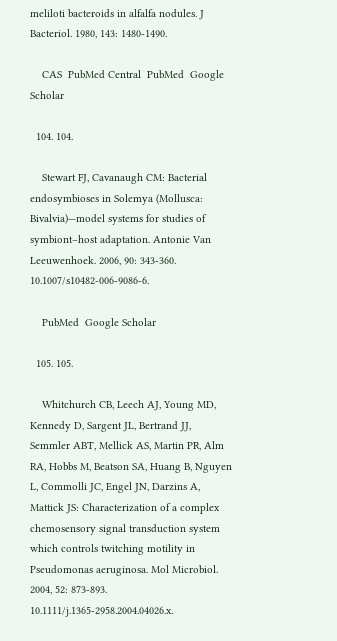meliloti bacteroids in alfalfa nodules. J Bacteriol. 1980, 143: 1480-1490.

    CAS  PubMed Central  PubMed  Google Scholar

  104. 104.

    Stewart FJ, Cavanaugh CM: Bacterial endosymbioses in Solemya (Mollusca: Bivalvia)—model systems for studies of symbiont–host adaptation. Antonie Van Leeuwenhoek. 2006, 90: 343-360. 10.1007/s10482-006-9086-6.

    PubMed  Google Scholar

  105. 105.

    Whitchurch CB, Leech AJ, Young MD, Kennedy D, Sargent JL, Bertrand JJ, Semmler ABT, Mellick AS, Martin PR, Alm RA, Hobbs M, Beatson SA, Huang B, Nguyen L, Commolli JC, Engel JN, Darzins A, Mattick JS: Characterization of a complex chemosensory signal transduction system which controls twitching motility in Pseudomonas aeruginosa. Mol Microbiol. 2004, 52: 873-893. 10.1111/j.1365-2958.2004.04026.x.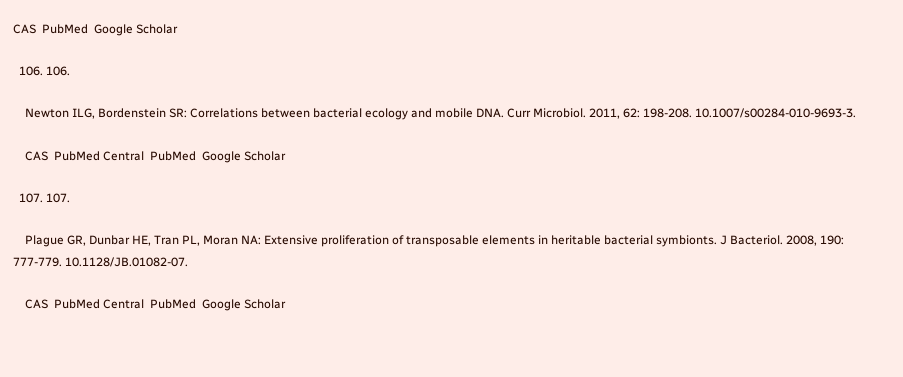CAS  PubMed  Google Scholar

  106. 106.

    Newton ILG, Bordenstein SR: Correlations between bacterial ecology and mobile DNA. Curr Microbiol. 2011, 62: 198-208. 10.1007/s00284-010-9693-3.

    CAS  PubMed Central  PubMed  Google Scholar

  107. 107.

    Plague GR, Dunbar HE, Tran PL, Moran NA: Extensive proliferation of transposable elements in heritable bacterial symbionts. J Bacteriol. 2008, 190: 777-779. 10.1128/JB.01082-07.

    CAS  PubMed Central  PubMed  Google Scholar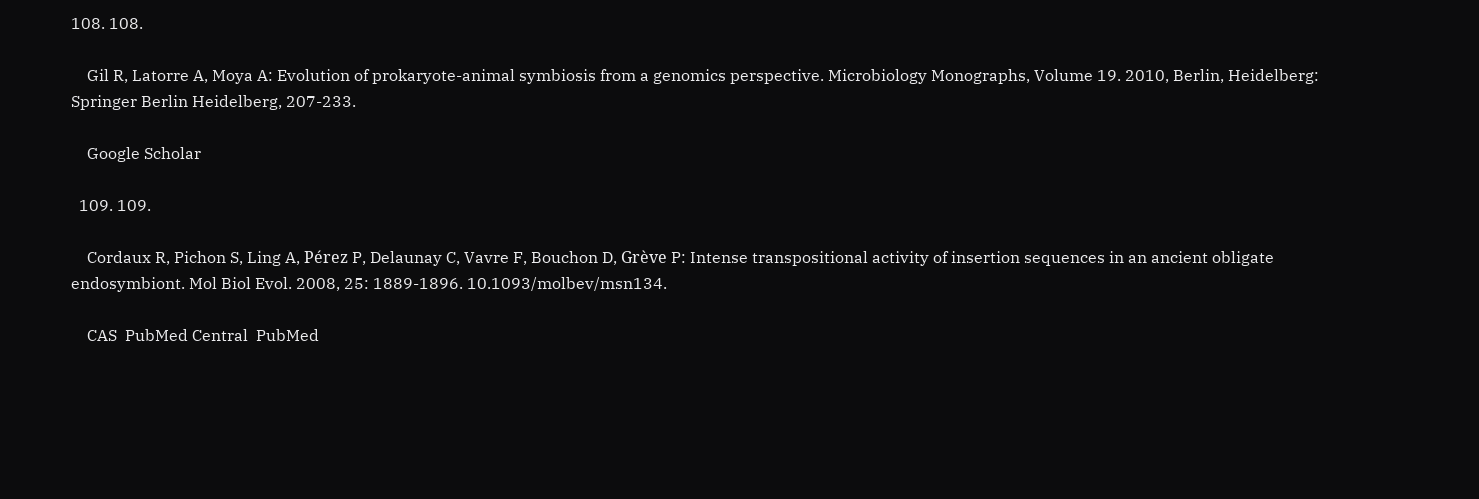108. 108.

    Gil R, Latorre A, Moya A: Evolution of prokaryote-animal symbiosis from a genomics perspective. Microbiology Monographs, Volume 19. 2010, Berlin, Heidelberg: Springer Berlin Heidelberg, 207-233.

    Google Scholar

  109. 109.

    Cordaux R, Pichon S, Ling A, Pérez P, Delaunay C, Vavre F, Bouchon D, Grève P: Intense transpositional activity of insertion sequences in an ancient obligate endosymbiont. Mol Biol Evol. 2008, 25: 1889-1896. 10.1093/molbev/msn134.

    CAS  PubMed Central  PubMed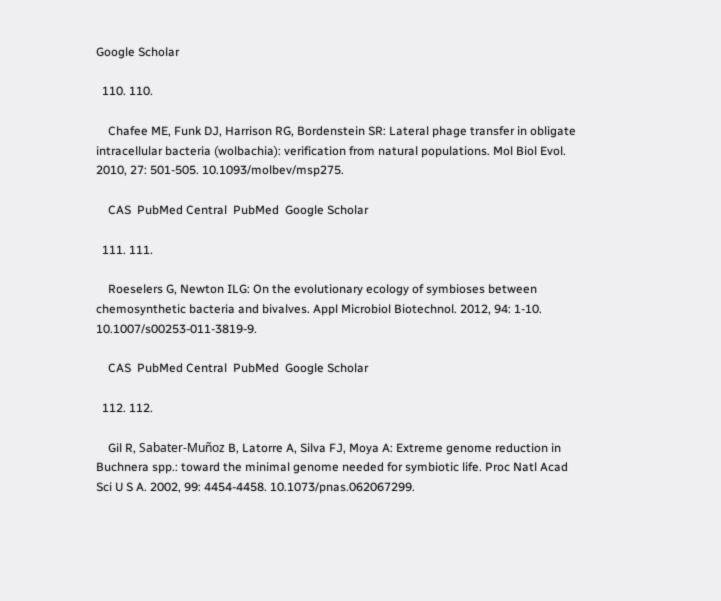Google Scholar

  110. 110.

    Chafee ME, Funk DJ, Harrison RG, Bordenstein SR: Lateral phage transfer in obligate intracellular bacteria (wolbachia): verification from natural populations. Mol Biol Evol. 2010, 27: 501-505. 10.1093/molbev/msp275.

    CAS  PubMed Central  PubMed  Google Scholar

  111. 111.

    Roeselers G, Newton ILG: On the evolutionary ecology of symbioses between chemosynthetic bacteria and bivalves. Appl Microbiol Biotechnol. 2012, 94: 1-10. 10.1007/s00253-011-3819-9.

    CAS  PubMed Central  PubMed  Google Scholar

  112. 112.

    Gil R, Sabater-Muñoz B, Latorre A, Silva FJ, Moya A: Extreme genome reduction in Buchnera spp.: toward the minimal genome needed for symbiotic life. Proc Natl Acad Sci U S A. 2002, 99: 4454-4458. 10.1073/pnas.062067299.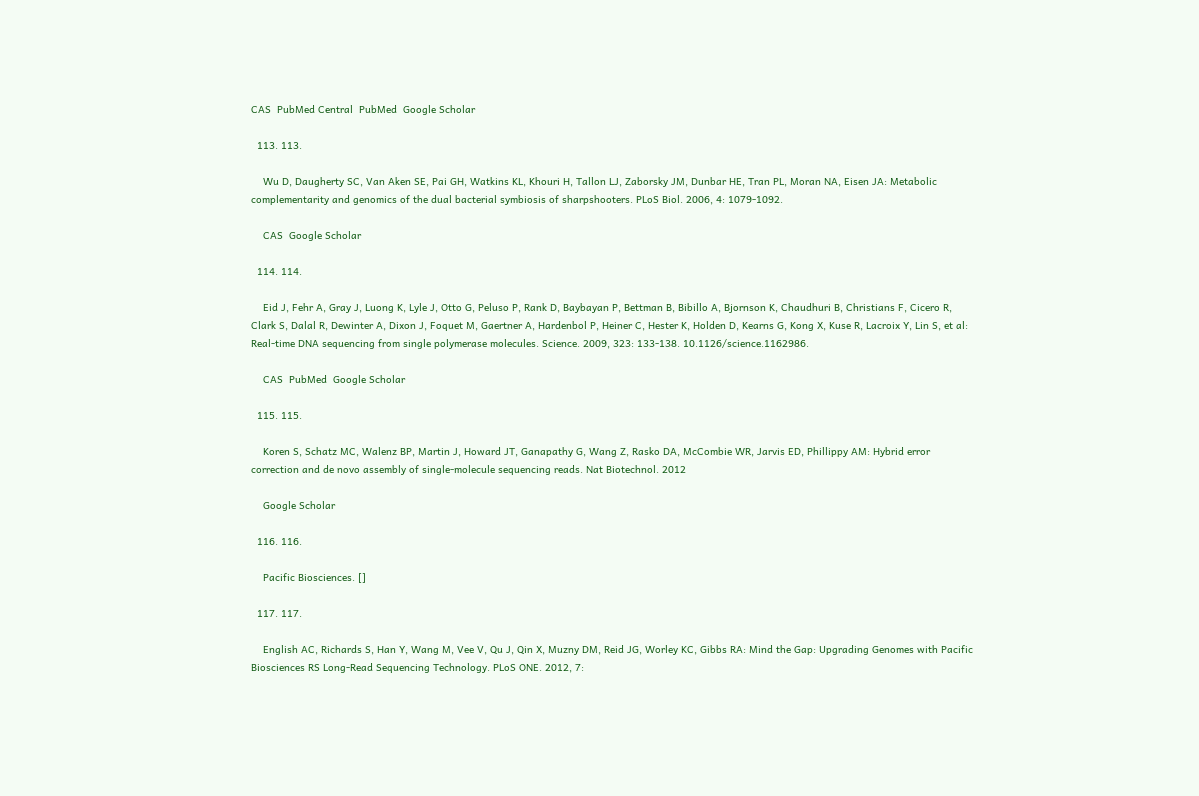CAS  PubMed Central  PubMed  Google Scholar

  113. 113.

    Wu D, Daugherty SC, Van Aken SE, Pai GH, Watkins KL, Khouri H, Tallon LJ, Zaborsky JM, Dunbar HE, Tran PL, Moran NA, Eisen JA: Metabolic complementarity and genomics of the dual bacterial symbiosis of sharpshooters. PLoS Biol. 2006, 4: 1079-1092.

    CAS  Google Scholar

  114. 114.

    Eid J, Fehr A, Gray J, Luong K, Lyle J, Otto G, Peluso P, Rank D, Baybayan P, Bettman B, Bibillo A, Bjornson K, Chaudhuri B, Christians F, Cicero R, Clark S, Dalal R, Dewinter A, Dixon J, Foquet M, Gaertner A, Hardenbol P, Heiner C, Hester K, Holden D, Kearns G, Kong X, Kuse R, Lacroix Y, Lin S, et al: Real-time DNA sequencing from single polymerase molecules. Science. 2009, 323: 133-138. 10.1126/science.1162986.

    CAS  PubMed  Google Scholar

  115. 115.

    Koren S, Schatz MC, Walenz BP, Martin J, Howard JT, Ganapathy G, Wang Z, Rasko DA, McCombie WR, Jarvis ED, Phillippy AM: Hybrid error correction and de novo assembly of single-molecule sequencing reads. Nat Biotechnol. 2012

    Google Scholar

  116. 116.

    Pacific Biosciences. []

  117. 117.

    English AC, Richards S, Han Y, Wang M, Vee V, Qu J, Qin X, Muzny DM, Reid JG, Worley KC, Gibbs RA: Mind the Gap: Upgrading Genomes with Pacific Biosciences RS Long-Read Sequencing Technology. PLoS ONE. 2012, 7: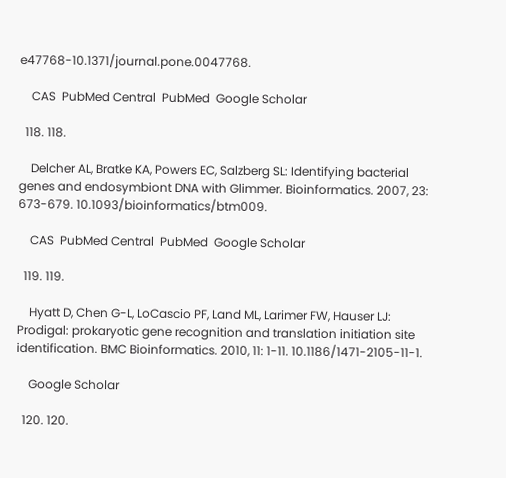e47768-10.1371/journal.pone.0047768.

    CAS  PubMed Central  PubMed  Google Scholar

  118. 118.

    Delcher AL, Bratke KA, Powers EC, Salzberg SL: Identifying bacterial genes and endosymbiont DNA with Glimmer. Bioinformatics. 2007, 23: 673-679. 10.1093/bioinformatics/btm009.

    CAS  PubMed Central  PubMed  Google Scholar

  119. 119.

    Hyatt D, Chen G-L, LoCascio PF, Land ML, Larimer FW, Hauser LJ: Prodigal: prokaryotic gene recognition and translation initiation site identification. BMC Bioinformatics. 2010, 11: 1-11. 10.1186/1471-2105-11-1.

    Google Scholar

  120. 120.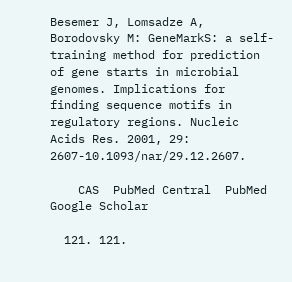Besemer J, Lomsadze A, Borodovsky M: GeneMarkS: a self-training method for prediction of gene starts in microbial genomes. Implications for finding sequence motifs in regulatory regions. Nucleic Acids Res. 2001, 29: 2607-10.1093/nar/29.12.2607.

    CAS  PubMed Central  PubMed  Google Scholar

  121. 121.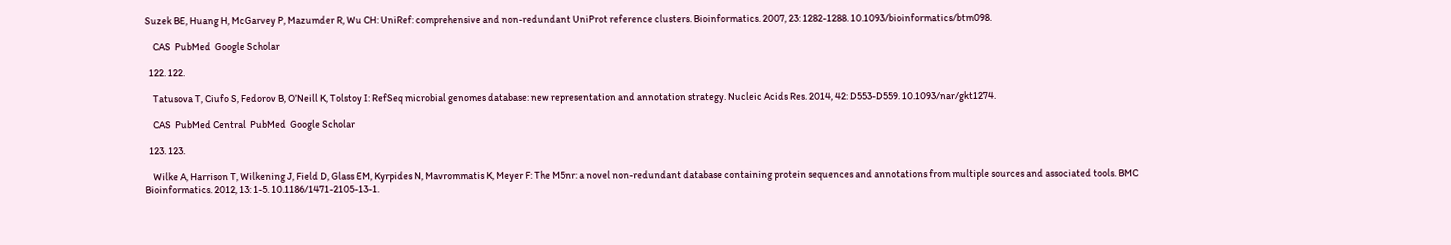Suzek BE, Huang H, McGarvey P, Mazumder R, Wu CH: UniRef: comprehensive and non-redundant UniProt reference clusters. Bioinformatics. 2007, 23: 1282-1288. 10.1093/bioinformatics/btm098.

    CAS  PubMed  Google Scholar

  122. 122.

    Tatusova T, Ciufo S, Fedorov B, O’Neill K, Tolstoy I: RefSeq microbial genomes database: new representation and annotation strategy. Nucleic Acids Res. 2014, 42: D553-D559. 10.1093/nar/gkt1274.

    CAS  PubMed Central  PubMed  Google Scholar

  123. 123.

    Wilke A, Harrison T, Wilkening J, Field D, Glass EM, Kyrpides N, Mavrommatis K, Meyer F: The M5nr: a novel non-redundant database containing protein sequences and annotations from multiple sources and associated tools. BMC Bioinformatics. 2012, 13: 1-5. 10.1186/1471-2105-13-1.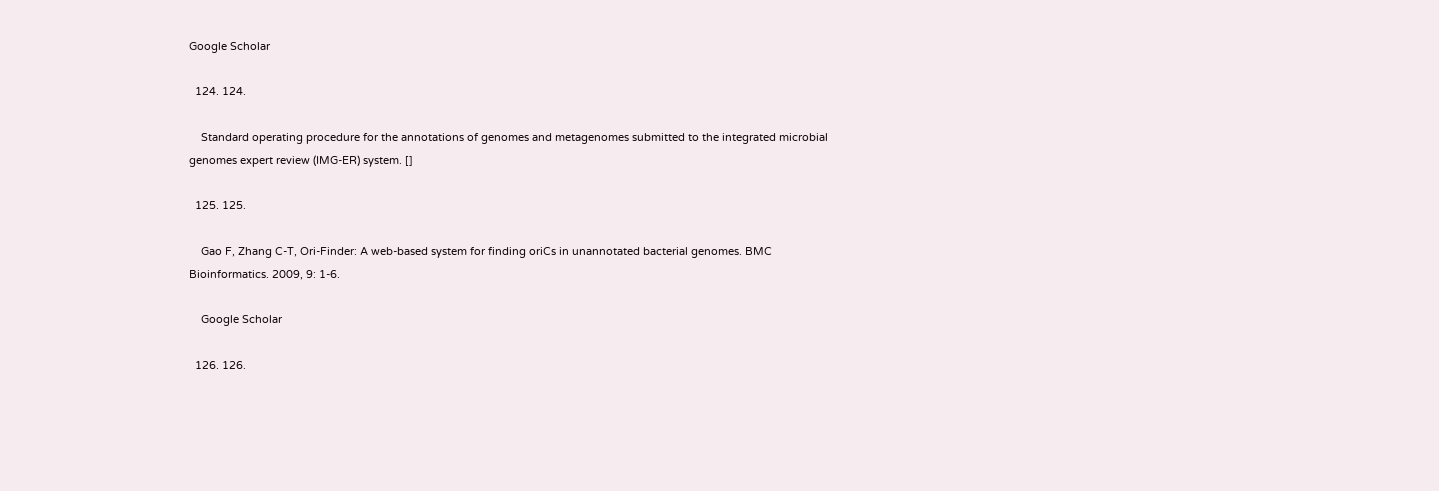Google Scholar

  124. 124.

    Standard operating procedure for the annotations of genomes and metagenomes submitted to the integrated microbial genomes expert review (IMG-ER) system. []

  125. 125.

    Gao F, Zhang C-T, Ori-Finder: A web-based system for finding oriCs in unannotated bacterial genomes. BMC Bioinformatics. 2009, 9: 1-6.

    Google Scholar

  126. 126.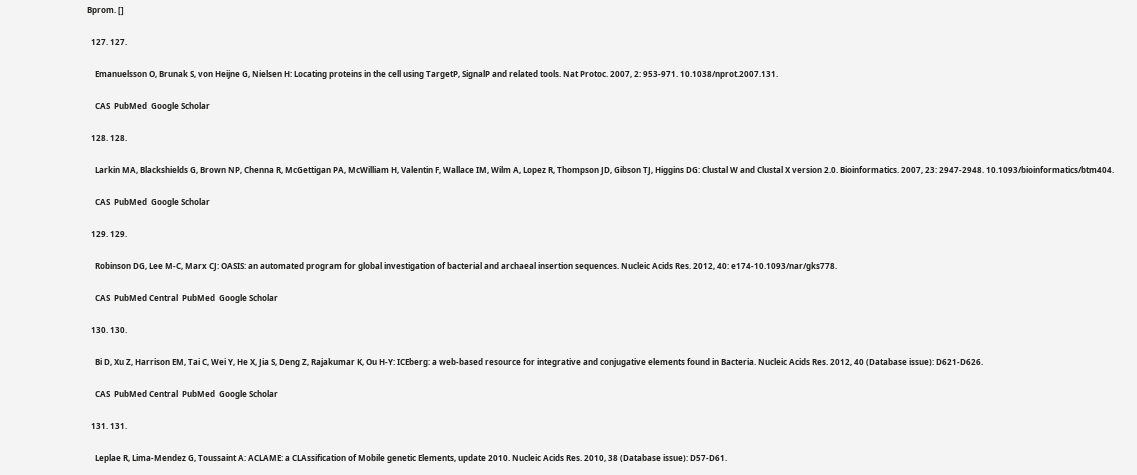Bprom. []

  127. 127.

    Emanuelsson O, Brunak S, von Heijne G, Nielsen H: Locating proteins in the cell using TargetP, SignalP and related tools. Nat Protoc. 2007, 2: 953-971. 10.1038/nprot.2007.131.

    CAS  PubMed  Google Scholar

  128. 128.

    Larkin MA, Blackshields G, Brown NP, Chenna R, McGettigan PA, McWilliam H, Valentin F, Wallace IM, Wilm A, Lopez R, Thompson JD, Gibson TJ, Higgins DG: Clustal W and Clustal X version 2.0. Bioinformatics. 2007, 23: 2947-2948. 10.1093/bioinformatics/btm404.

    CAS  PubMed  Google Scholar

  129. 129.

    Robinson DG, Lee M-C, Marx CJ: OASIS: an automated program for global investigation of bacterial and archaeal insertion sequences. Nucleic Acids Res. 2012, 40: e174-10.1093/nar/gks778.

    CAS  PubMed Central  PubMed  Google Scholar

  130. 130.

    Bi D, Xu Z, Harrison EM, Tai C, Wei Y, He X, Jia S, Deng Z, Rajakumar K, Ou H-Y: ICEberg: a web-based resource for integrative and conjugative elements found in Bacteria. Nucleic Acids Res. 2012, 40 (Database issue): D621-D626.

    CAS  PubMed Central  PubMed  Google Scholar

  131. 131.

    Leplae R, Lima-Mendez G, Toussaint A: ACLAME: a CLAssification of Mobile genetic Elements, update 2010. Nucleic Acids Res. 2010, 38 (Database issue): D57-D61.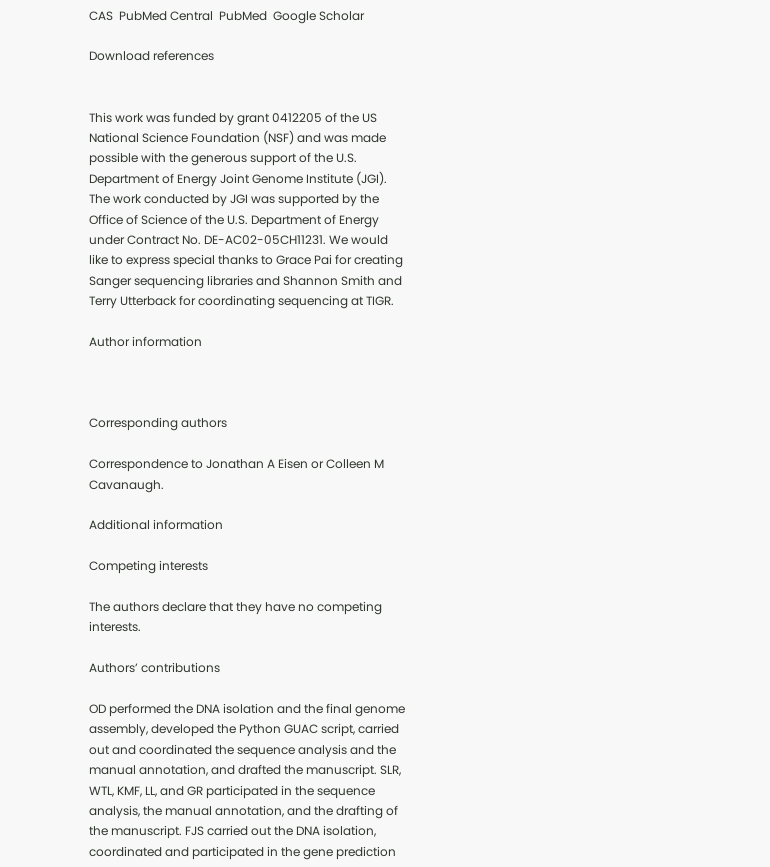CAS  PubMed Central  PubMed  Google Scholar

Download references


This work was funded by grant 0412205 of the US National Science Foundation (NSF) and was made possible with the generous support of the U.S. Department of Energy Joint Genome Institute (JGI). The work conducted by JGI was supported by the Office of Science of the U.S. Department of Energy under Contract No. DE-AC02-05CH11231. We would like to express special thanks to Grace Pai for creating Sanger sequencing libraries and Shannon Smith and Terry Utterback for coordinating sequencing at TIGR.

Author information



Corresponding authors

Correspondence to Jonathan A Eisen or Colleen M Cavanaugh.

Additional information

Competing interests

The authors declare that they have no competing interests.

Authors’ contributions

OD performed the DNA isolation and the final genome assembly, developed the Python GUAC script, carried out and coordinated the sequence analysis and the manual annotation, and drafted the manuscript. SLR, WTL, KMF, LL, and GR participated in the sequence analysis, the manual annotation, and the drafting of the manuscript. FJS carried out the DNA isolation, coordinated and participated in the gene prediction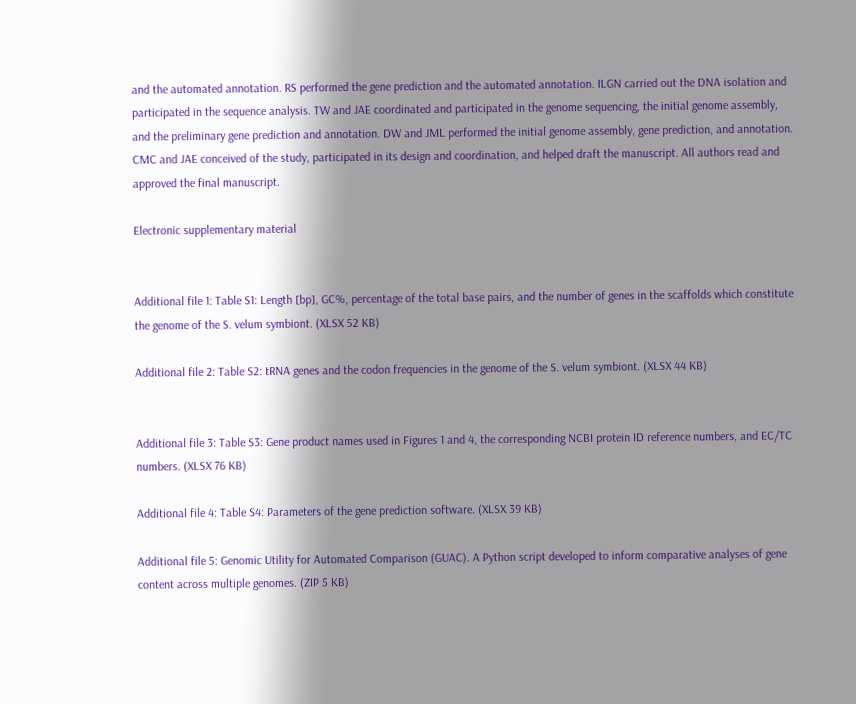and the automated annotation. RS performed the gene prediction and the automated annotation. ILGN carried out the DNA isolation and participated in the sequence analysis. TW and JAE coordinated and participated in the genome sequencing, the initial genome assembly, and the preliminary gene prediction and annotation. DW and JML performed the initial genome assembly, gene prediction, and annotation. CMC and JAE conceived of the study, participated in its design and coordination, and helped draft the manuscript. All authors read and approved the final manuscript.

Electronic supplementary material


Additional file 1: Table S1: Length [bp], GC%, percentage of the total base pairs, and the number of genes in the scaffolds which constitute the genome of the S. velum symbiont. (XLSX 52 KB)

Additional file 2: Table S2: tRNA genes and the codon frequencies in the genome of the S. velum symbiont. (XLSX 44 KB)


Additional file 3: Table S3: Gene product names used in Figures 1 and 4, the corresponding NCBI protein ID reference numbers, and EC/TC numbers. (XLSX 76 KB)

Additional file 4: Table S4: Parameters of the gene prediction software. (XLSX 39 KB)

Additional file 5: Genomic Utility for Automated Comparison (GUAC). A Python script developed to inform comparative analyses of gene content across multiple genomes. (ZIP 5 KB)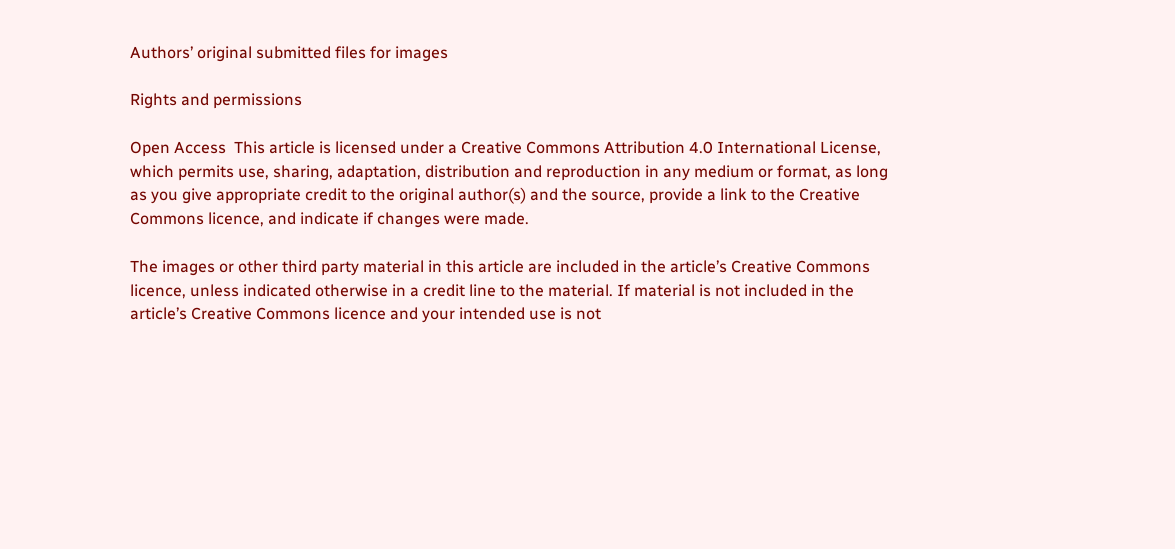Authors’ original submitted files for images

Rights and permissions

Open Access  This article is licensed under a Creative Commons Attribution 4.0 International License, which permits use, sharing, adaptation, distribution and reproduction in any medium or format, as long as you give appropriate credit to the original author(s) and the source, provide a link to the Creative Commons licence, and indicate if changes were made.

The images or other third party material in this article are included in the article’s Creative Commons licence, unless indicated otherwise in a credit line to the material. If material is not included in the article’s Creative Commons licence and your intended use is not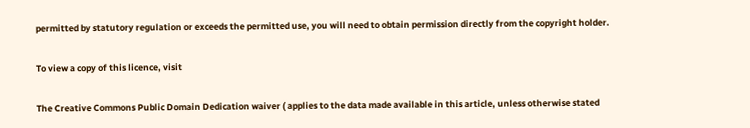permitted by statutory regulation or exceeds the permitted use, you will need to obtain permission directly from the copyright holder.

To view a copy of this licence, visit

The Creative Commons Public Domain Dedication waiver ( applies to the data made available in this article, unless otherwise stated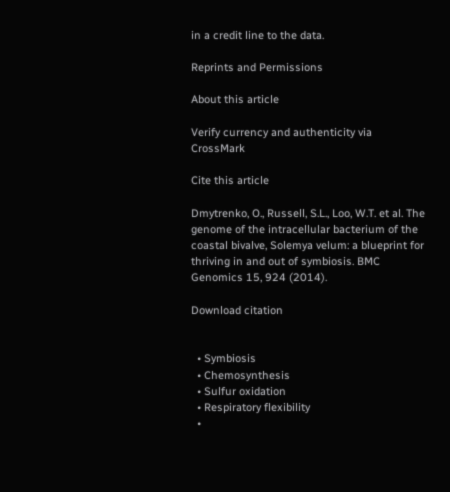in a credit line to the data.

Reprints and Permissions

About this article

Verify currency and authenticity via CrossMark

Cite this article

Dmytrenko, O., Russell, S.L., Loo, W.T. et al. The genome of the intracellular bacterium of the coastal bivalve, Solemya velum: a blueprint for thriving in and out of symbiosis. BMC Genomics 15, 924 (2014).

Download citation


  • Symbiosis
  • Chemosynthesis
  • Sulfur oxidation
  • Respiratory flexibility
  •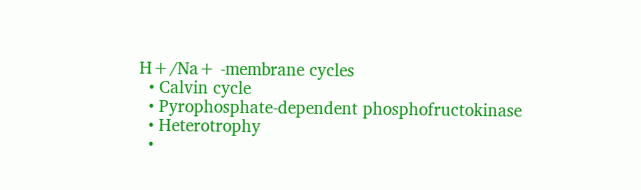H+/Na+ -membrane cycles
  • Calvin cycle
  • Pyrophosphate-dependent phosphofructokinase
  • Heterotrophy
  •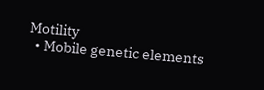Motility
  • Mobile genetic elements